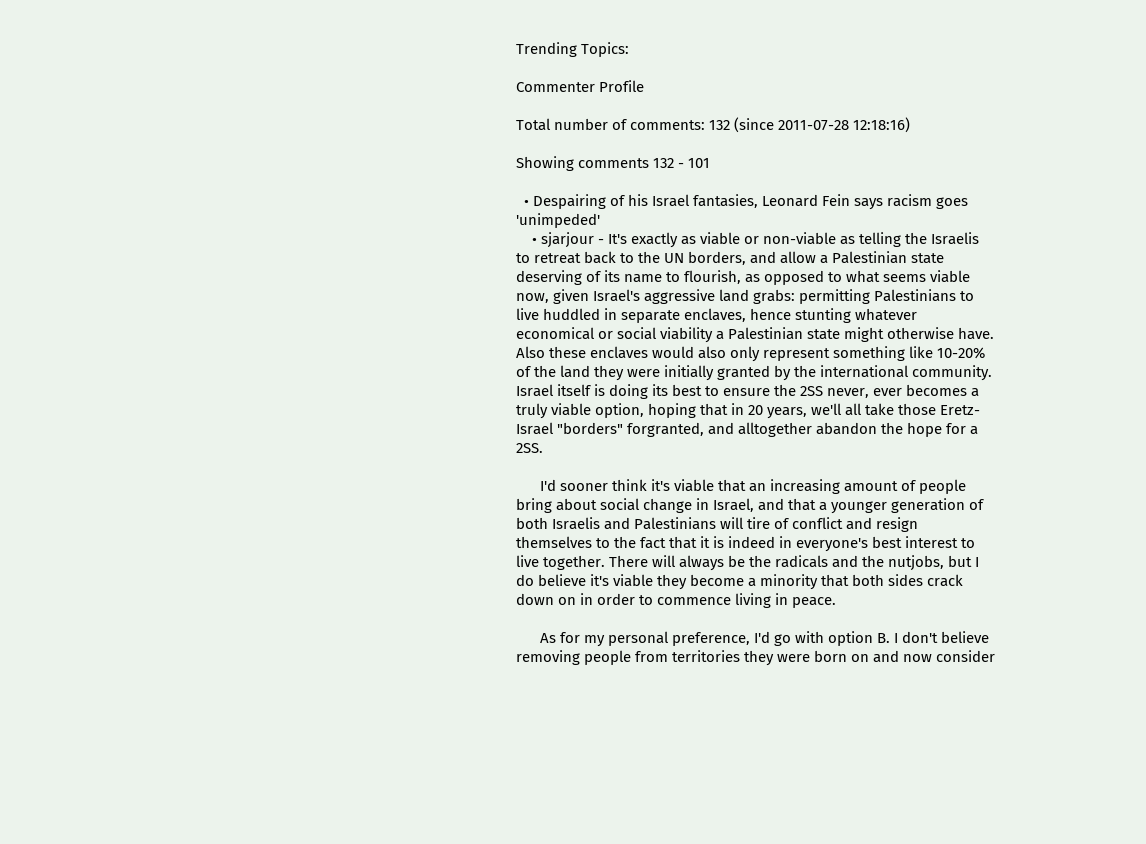Trending Topics:

Commenter Profile

Total number of comments: 132 (since 2011-07-28 12:18:16)

Showing comments 132 - 101

  • Despairing of his Israel fantasies, Leonard Fein says racism goes 'unimpeded'
    • sjarjour - It's exactly as viable or non-viable as telling the Israelis to retreat back to the UN borders, and allow a Palestinian state deserving of its name to flourish, as opposed to what seems viable now, given Israel's aggressive land grabs: permitting Palestinians to live huddled in separate enclaves, hence stunting whatever economical or social viability a Palestinian state might otherwise have. Also these enclaves would also only represent something like 10-20% of the land they were initially granted by the international community. Israel itself is doing its best to ensure the 2SS never, ever becomes a truly viable option, hoping that in 20 years, we'll all take those Eretz-Israel "borders" forgranted, and alltogether abandon the hope for a 2SS.

      I'd sooner think it's viable that an increasing amount of people bring about social change in Israel, and that a younger generation of both Israelis and Palestinians will tire of conflict and resign themselves to the fact that it is indeed in everyone's best interest to live together. There will always be the radicals and the nutjobs, but I do believe it's viable they become a minority that both sides crack down on in order to commence living in peace.

      As for my personal preference, I'd go with option B. I don't believe removing people from territories they were born on and now consider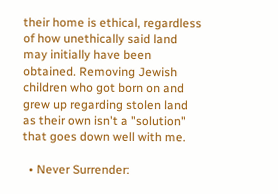their home is ethical, regardless of how unethically said land may initially have been obtained. Removing Jewish children who got born on and grew up regarding stolen land as their own isn't a "solution" that goes down well with me.

  • Never Surrender: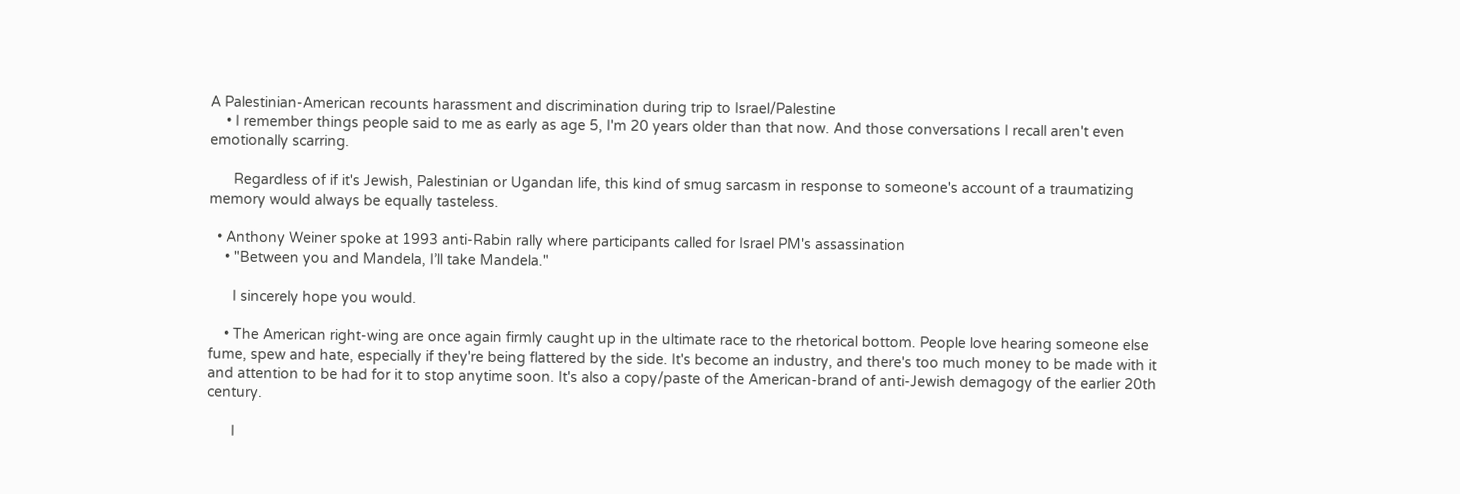A Palestinian-American recounts harassment and discrimination during trip to Israel/Palestine
    • I remember things people said to me as early as age 5, I'm 20 years older than that now. And those conversations I recall aren't even emotionally scarring.

      Regardless of if it's Jewish, Palestinian or Ugandan life, this kind of smug sarcasm in response to someone's account of a traumatizing memory would always be equally tasteless.

  • Anthony Weiner spoke at 1993 anti-Rabin rally where participants called for Israel PM's assassination
    • "Between you and Mandela, I’ll take Mandela."

      I sincerely hope you would.

    • The American right-wing are once again firmly caught up in the ultimate race to the rhetorical bottom. People love hearing someone else fume, spew and hate, especially if they're being flattered by the side. It's become an industry, and there's too much money to be made with it and attention to be had for it to stop anytime soon. It's also a copy/paste of the American-brand of anti-Jewish demagogy of the earlier 20th century.

      I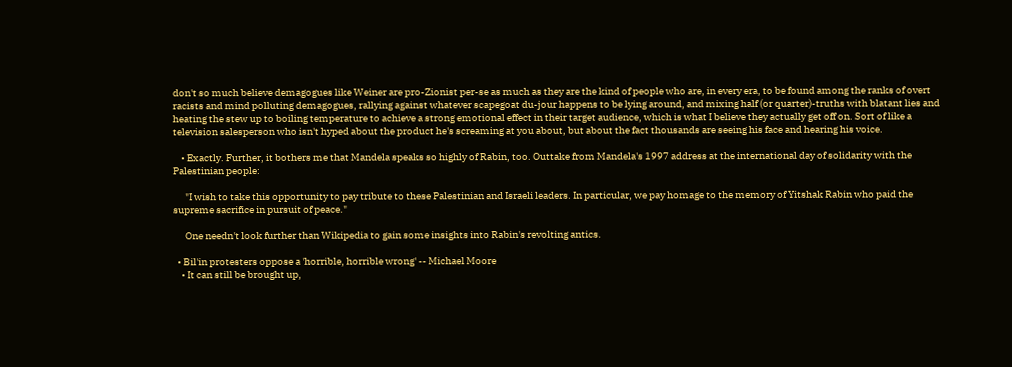don't so much believe demagogues like Weiner are pro-Zionist per-se as much as they are the kind of people who are, in every era, to be found among the ranks of overt racists and mind polluting demagogues, rallying against whatever scapegoat du-jour happens to be lying around, and mixing half (or quarter)-truths with blatant lies and heating the stew up to boiling temperature to achieve a strong emotional effect in their target audience, which is what I believe they actually get off on. Sort of like a television salesperson who isn't hyped about the product he's screaming at you about, but about the fact thousands are seeing his face and hearing his voice.

    • Exactly. Further, it bothers me that Mandela speaks so highly of Rabin, too. Outtake from Mandela's 1997 address at the international day of solidarity with the Palestinian people:

      "I wish to take this opportunity to pay tribute to these Palestinian and Israeli leaders. In particular, we pay homage to the memory of Yitshak Rabin who paid the supreme sacrifice in pursuit of peace."

      One needn't look further than Wikipedia to gain some insights into Rabin's revolting antics.

  • Bil'in protesters oppose a 'horrible, horrible wrong' -- Michael Moore
    • It can still be brought up,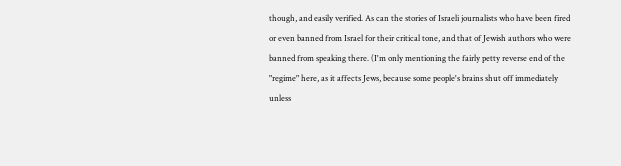though, and easily verified. As can the stories of Israeli journalists who have been fired or even banned from Israel for their critical tone, and that of Jewish authors who were banned from speaking there. (I'm only mentioning the fairly petty reverse end of the "regime" here, as it affects Jews, because some people's brains shut off immediately unless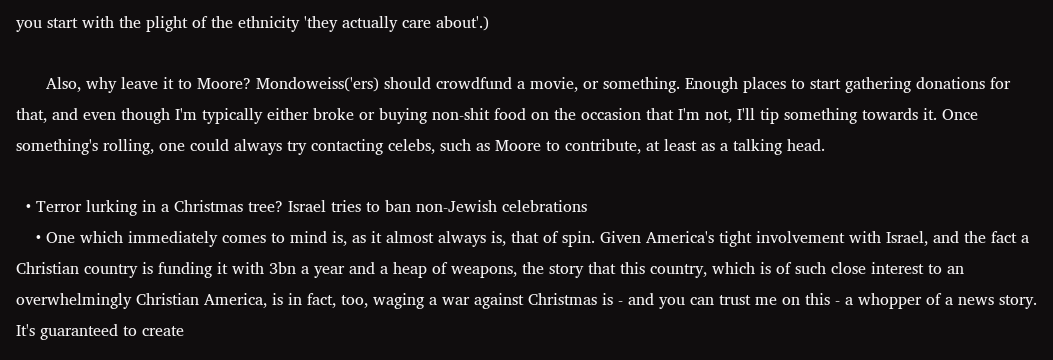you start with the plight of the ethnicity 'they actually care about'.)

      Also, why leave it to Moore? Mondoweiss('ers) should crowdfund a movie, or something. Enough places to start gathering donations for that, and even though I'm typically either broke or buying non-shit food on the occasion that I'm not, I'll tip something towards it. Once something's rolling, one could always try contacting celebs, such as Moore to contribute, at least as a talking head.

  • Terror lurking in a Christmas tree? Israel tries to ban non-Jewish celebrations
    • One which immediately comes to mind is, as it almost always is, that of spin. Given America's tight involvement with Israel, and the fact a Christian country is funding it with 3bn a year and a heap of weapons, the story that this country, which is of such close interest to an overwhelmingly Christian America, is in fact, too, waging a war against Christmas is - and you can trust me on this - a whopper of a news story. It's guaranteed to create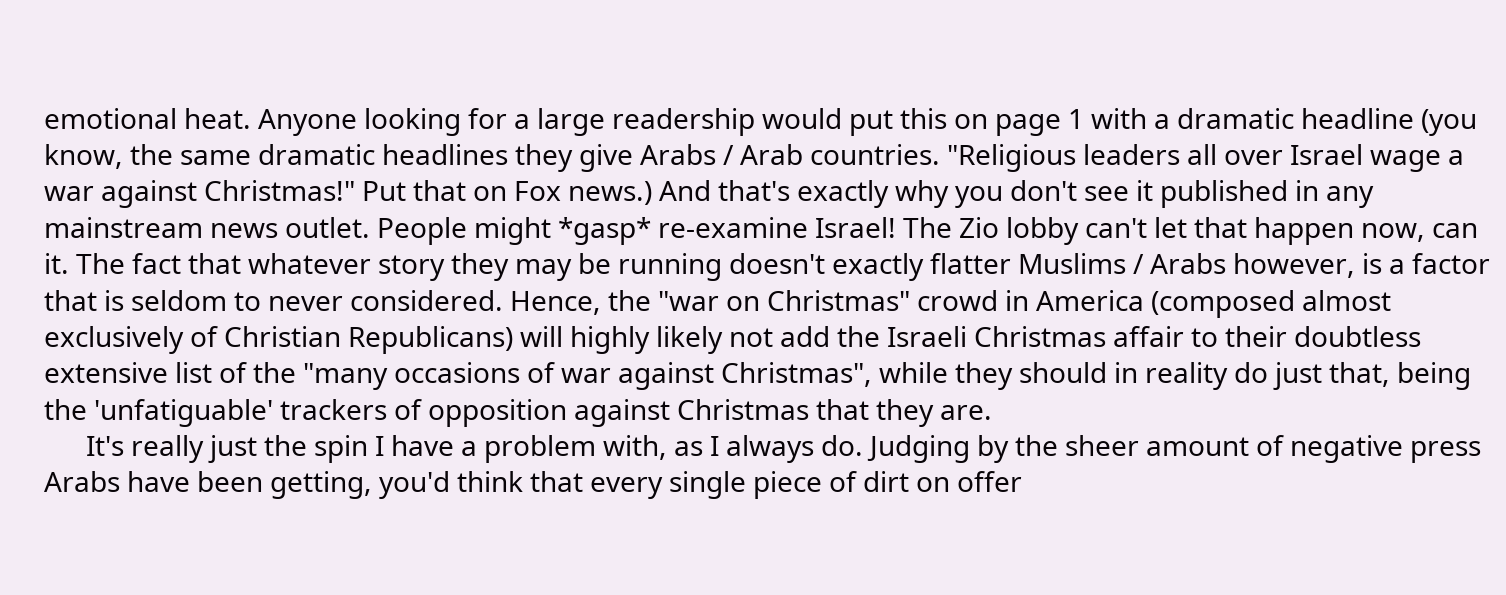emotional heat. Anyone looking for a large readership would put this on page 1 with a dramatic headline (you know, the same dramatic headlines they give Arabs / Arab countries. "Religious leaders all over Israel wage a war against Christmas!" Put that on Fox news.) And that's exactly why you don't see it published in any mainstream news outlet. People might *gasp* re-examine Israel! The Zio lobby can't let that happen now, can it. The fact that whatever story they may be running doesn't exactly flatter Muslims / Arabs however, is a factor that is seldom to never considered. Hence, the "war on Christmas" crowd in America (composed almost exclusively of Christian Republicans) will highly likely not add the Israeli Christmas affair to their doubtless extensive list of the "many occasions of war against Christmas", while they should in reality do just that, being the 'unfatiguable' trackers of opposition against Christmas that they are.
      It's really just the spin I have a problem with, as I always do. Judging by the sheer amount of negative press Arabs have been getting, you'd think that every single piece of dirt on offer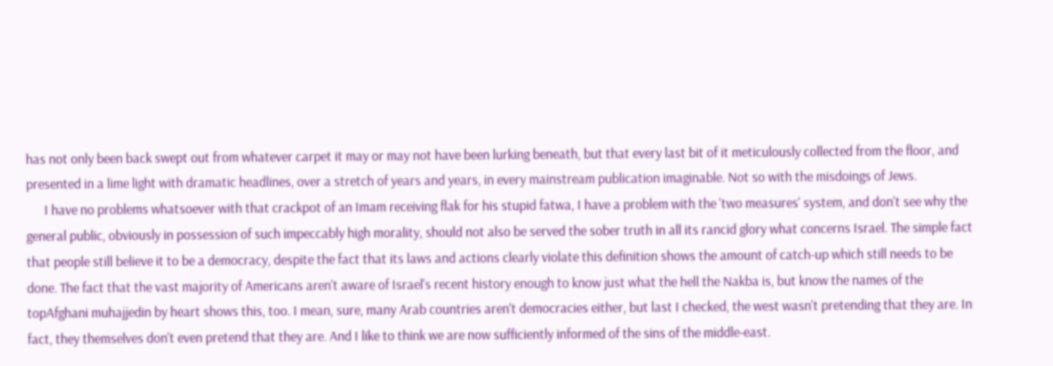has not only been back swept out from whatever carpet it may or may not have been lurking beneath, but that every last bit of it meticulously collected from the floor, and presented in a lime light with dramatic headlines, over a stretch of years and years, in every mainstream publication imaginable. Not so with the misdoings of Jews.
      I have no problems whatsoever with that crackpot of an Imam receiving flak for his stupid fatwa, I have a problem with the 'two measures' system, and don't see why the general public, obviously in possession of such impeccably high morality, should not also be served the sober truth in all its rancid glory what concerns Israel. The simple fact that people still believe it to be a democracy, despite the fact that its laws and actions clearly violate this definition shows the amount of catch-up which still needs to be done. The fact that the vast majority of Americans aren't aware of Israel's recent history enough to know just what the hell the Nakba is, but know the names of the topAfghani muhajjedin by heart shows this, too. I mean, sure, many Arab countries aren't democracies either, but last I checked, the west wasn't pretending that they are. In fact, they themselves don't even pretend that they are. And I like to think we are now sufficiently informed of the sins of the middle-east.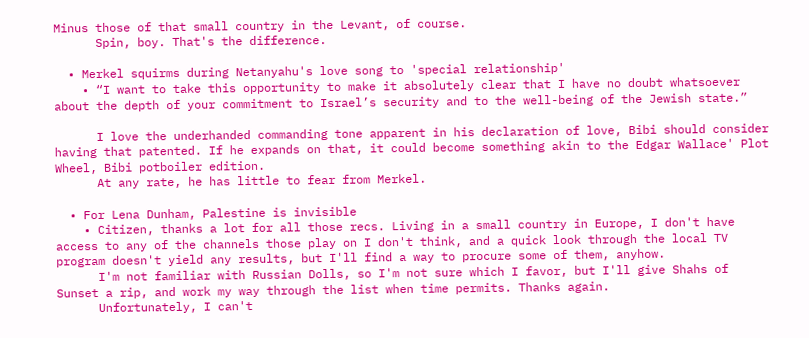Minus those of that small country in the Levant, of course.
      Spin, boy. That's the difference.

  • Merkel squirms during Netanyahu's love song to 'special relationship'
    • “I want to take this opportunity to make it absolutely clear that I have no doubt whatsoever about the depth of your commitment to Israel’s security and to the well-being of the Jewish state.”

      I love the underhanded commanding tone apparent in his declaration of love, Bibi should consider having that patented. If he expands on that, it could become something akin to the Edgar Wallace' Plot Wheel, Bibi potboiler edition.
      At any rate, he has little to fear from Merkel.

  • For Lena Dunham, Palestine is invisible
    • Citizen, thanks a lot for all those recs. Living in a small country in Europe, I don't have access to any of the channels those play on I don't think, and a quick look through the local TV program doesn't yield any results, but I'll find a way to procure some of them, anyhow.
      I'm not familiar with Russian Dolls, so I'm not sure which I favor, but I'll give Shahs of Sunset a rip, and work my way through the list when time permits. Thanks again.
      Unfortunately, I can't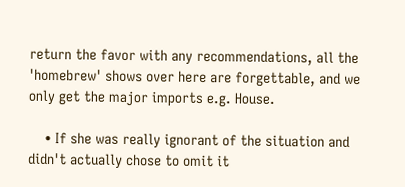return the favor with any recommendations, all the 'homebrew' shows over here are forgettable, and we only get the major imports e.g. House.

    • If she was really ignorant of the situation and didn't actually chose to omit it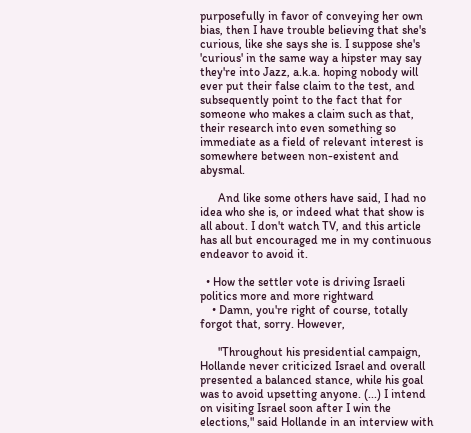purposefully in favor of conveying her own bias, then I have trouble believing that she's curious, like she says she is. I suppose she's 'curious' in the same way a hipster may say they're into Jazz, a.k.a. hoping nobody will ever put their false claim to the test, and subsequently point to the fact that for someone who makes a claim such as that, their research into even something so immediate as a field of relevant interest is somewhere between non-existent and abysmal.

      And like some others have said, I had no idea who she is, or indeed what that show is all about. I don't watch TV, and this article has all but encouraged me in my continuous endeavor to avoid it.

  • How the settler vote is driving Israeli politics more and more rightward
    • Damn, you're right of course, totally forgot that, sorry. However,

      "Throughout his presidential campaign, Hollande never criticized Israel and overall presented a balanced stance, while his goal was to avoid upsetting anyone. (...) I intend on visiting Israel soon after I win the elections," said Hollande in an interview with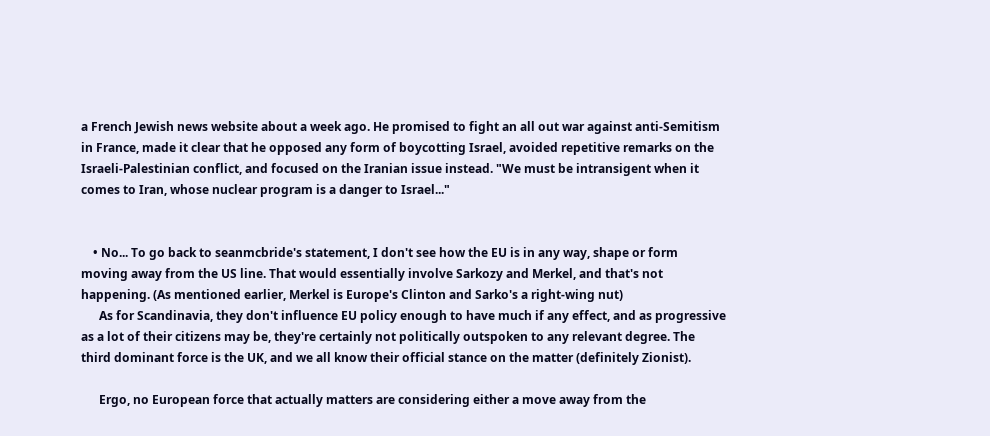a French Jewish news website about a week ago. He promised to fight an all out war against anti-Semitism in France, made it clear that he opposed any form of boycotting Israel, avoided repetitive remarks on the Israeli-Palestinian conflict, and focused on the Iranian issue instead. "We must be intransigent when it comes to Iran, whose nuclear program is a danger to Israel..."


    • No... To go back to seanmcbride's statement, I don't see how the EU is in any way, shape or form moving away from the US line. That would essentially involve Sarkozy and Merkel, and that's not happening. (As mentioned earlier, Merkel is Europe's Clinton and Sarko's a right-wing nut)
      As for Scandinavia, they don't influence EU policy enough to have much if any effect, and as progressive as a lot of their citizens may be, they're certainly not politically outspoken to any relevant degree. The third dominant force is the UK, and we all know their official stance on the matter (definitely Zionist).

      Ergo, no European force that actually matters are considering either a move away from the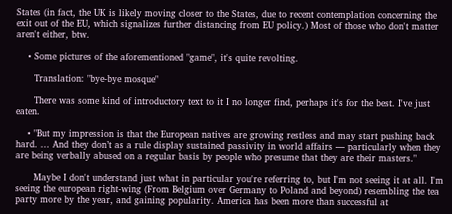States (in fact, the UK is likely moving closer to the States, due to recent contemplation concerning the exit out of the EU, which signalizes further distancing from EU policy.) Most of those who don't matter aren't either, btw.

    • Some pictures of the aforementioned "game", it's quite revolting.

      Translation: "bye-bye mosque"

      There was some kind of introductory text to it I no longer find, perhaps it's for the best. I've just eaten.

    • "But my impression is that the European natives are growing restless and may start pushing back hard. ... And they don’t as a rule display sustained passivity in world affairs — particularly when they are being verbally abused on a regular basis by people who presume that they are their masters."

      Maybe I don't understand just what in particular you're referring to, but I'm not seeing it at all. I'm seeing the european right-wing (From Belgium over Germany to Poland and beyond) resembling the tea party more by the year, and gaining popularity. America has been more than successful at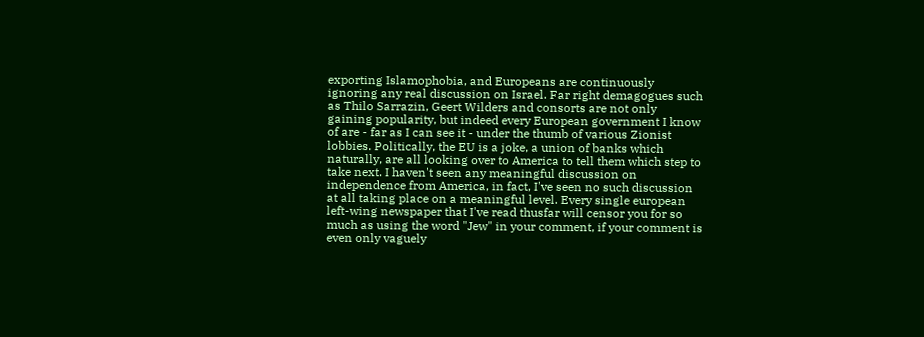exporting Islamophobia, and Europeans are continuously ignoring any real discussion on Israel. Far right demagogues such as Thilo Sarrazin, Geert Wilders and consorts are not only gaining popularity, but indeed every European government I know of are - far as I can see it - under the thumb of various Zionist lobbies. Politically, the EU is a joke, a union of banks which naturally, are all looking over to America to tell them which step to take next. I haven't seen any meaningful discussion on independence from America, in fact, I've seen no such discussion at all taking place on a meaningful level. Every single european left-wing newspaper that I've read thusfar will censor you for so much as using the word "Jew" in your comment, if your comment is even only vaguely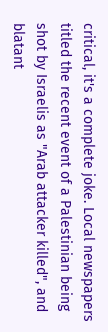critical, it's a complete joke. Local newspapers titled the recent event of a Palestinian being shot by Israelis as "Arab attacker killed", and blatant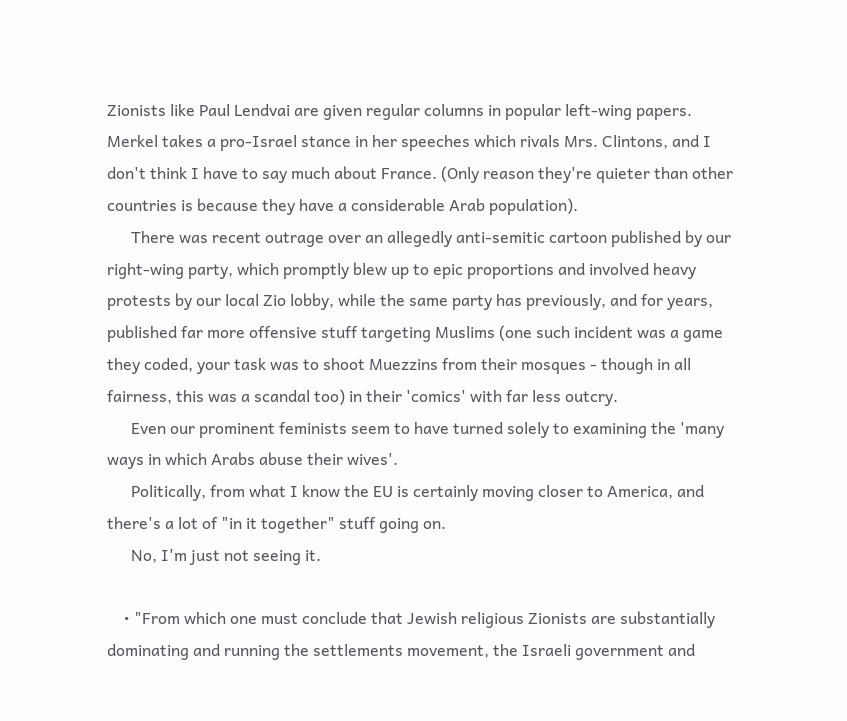Zionists like Paul Lendvai are given regular columns in popular left-wing papers. Merkel takes a pro-Israel stance in her speeches which rivals Mrs. Clintons, and I don't think I have to say much about France. (Only reason they're quieter than other countries is because they have a considerable Arab population).
      There was recent outrage over an allegedly anti-semitic cartoon published by our right-wing party, which promptly blew up to epic proportions and involved heavy protests by our local Zio lobby, while the same party has previously, and for years, published far more offensive stuff targeting Muslims (one such incident was a game they coded, your task was to shoot Muezzins from their mosques - though in all fairness, this was a scandal too) in their 'comics' with far less outcry.
      Even our prominent feminists seem to have turned solely to examining the 'many ways in which Arabs abuse their wives'.
      Politically, from what I know the EU is certainly moving closer to America, and there's a lot of "in it together" stuff going on.
      No, I'm just not seeing it.

    • "From which one must conclude that Jewish religious Zionists are substantially dominating and running the settlements movement, the Israeli government and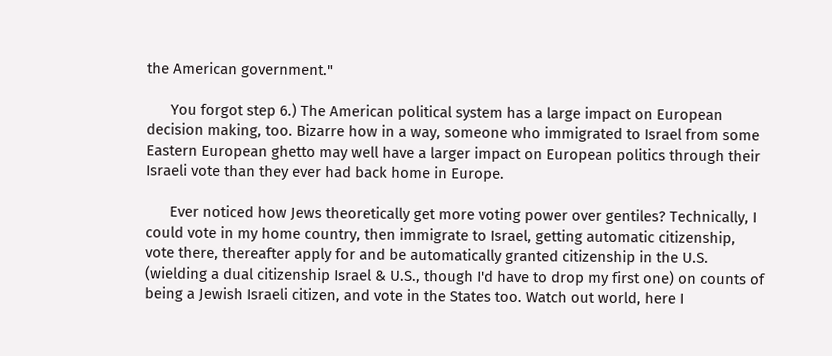the American government."

      You forgot step 6.) The American political system has a large impact on European decision making, too. Bizarre how in a way, someone who immigrated to Israel from some Eastern European ghetto may well have a larger impact on European politics through their Israeli vote than they ever had back home in Europe.

      Ever noticed how Jews theoretically get more voting power over gentiles? Technically, I could vote in my home country, then immigrate to Israel, getting automatic citizenship, vote there, thereafter apply for and be automatically granted citizenship in the U.S. (wielding a dual citizenship Israel & U.S., though I'd have to drop my first one) on counts of being a Jewish Israeli citizen, and vote in the States too. Watch out world, here I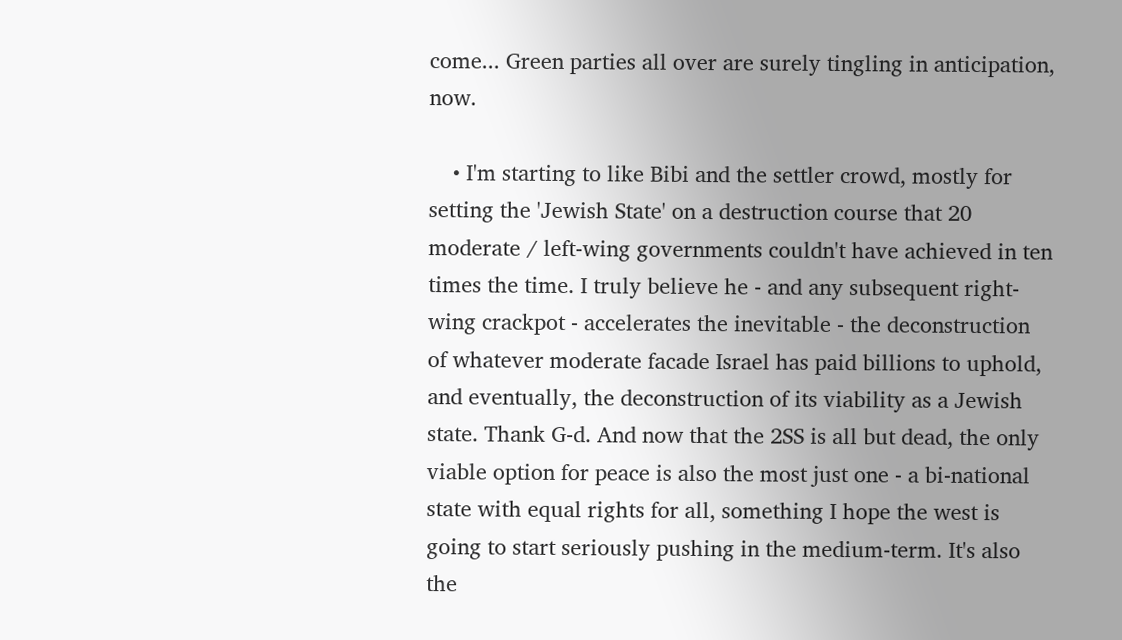come... Green parties all over are surely tingling in anticipation, now.

    • I'm starting to like Bibi and the settler crowd, mostly for setting the 'Jewish State' on a destruction course that 20 moderate / left-wing governments couldn't have achieved in ten times the time. I truly believe he - and any subsequent right-wing crackpot - accelerates the inevitable - the deconstruction of whatever moderate facade Israel has paid billions to uphold, and eventually, the deconstruction of its viability as a Jewish state. Thank G-d. And now that the 2SS is all but dead, the only viable option for peace is also the most just one - a bi-national state with equal rights for all, something I hope the west is going to start seriously pushing in the medium-term. It's also the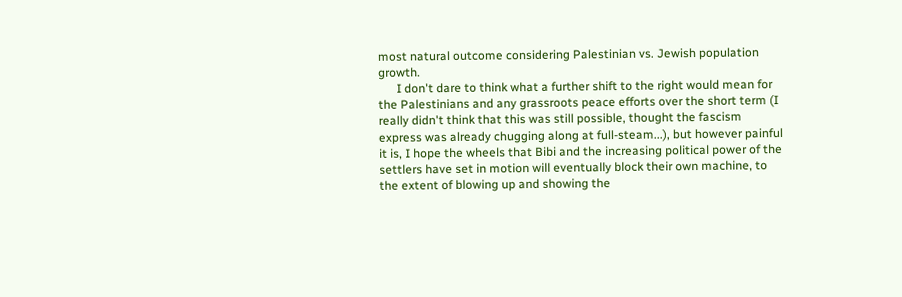most natural outcome considering Palestinian vs. Jewish population growth.
      I don't dare to think what a further shift to the right would mean for the Palestinians and any grassroots peace efforts over the short term (I really didn't think that this was still possible, thought the fascism express was already chugging along at full-steam...), but however painful it is, I hope the wheels that Bibi and the increasing political power of the settlers have set in motion will eventually block their own machine, to the extent of blowing up and showing the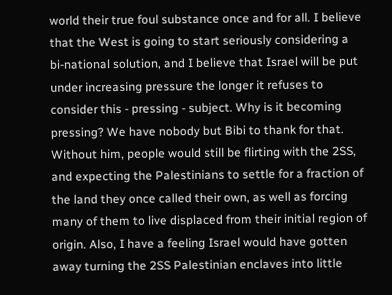world their true foul substance once and for all. I believe that the West is going to start seriously considering a bi-national solution, and I believe that Israel will be put under increasing pressure the longer it refuses to consider this - pressing - subject. Why is it becoming pressing? We have nobody but Bibi to thank for that. Without him, people would still be flirting with the 2SS, and expecting the Palestinians to settle for a fraction of the land they once called their own, as well as forcing many of them to live displaced from their initial region of origin. Also, I have a feeling Israel would have gotten away turning the 2SS Palestinian enclaves into little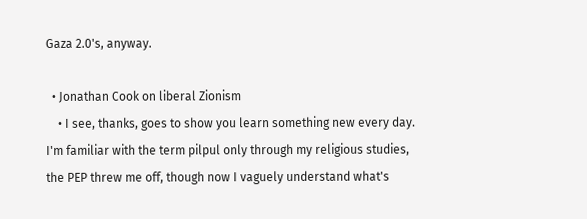Gaza 2.0's, anyway.

  • Jonathan Cook on liberal Zionism
    • I see, thanks, goes to show you learn something new every day. I'm familiar with the term pilpul only through my religious studies, the PEP threw me off, though now I vaguely understand what's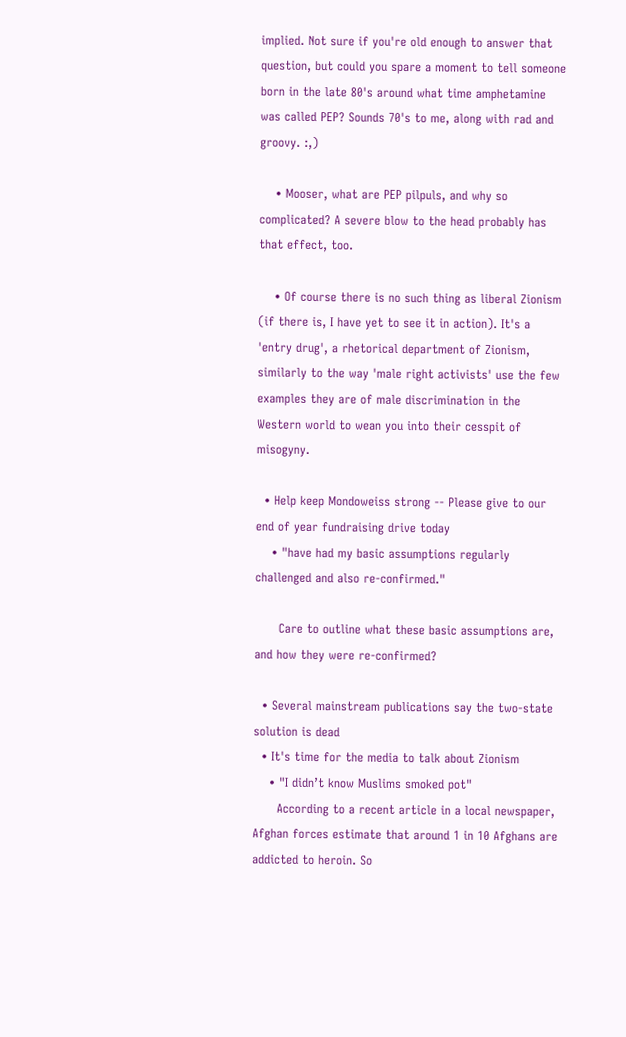implied. Not sure if you're old enough to answer that question, but could you spare a moment to tell someone born in the late 80's around what time amphetamine was called PEP? Sounds 70's to me, along with rad and groovy. :,)

    • Mooser, what are PEP pilpuls, and why so complicated? A severe blow to the head probably has that effect, too.

    • Of course there is no such thing as liberal Zionism (if there is, I have yet to see it in action). It's a 'entry drug', a rhetorical department of Zionism, similarly to the way 'male right activists' use the few examples they are of male discrimination in the Western world to wean you into their cesspit of misogyny.

  • Help keep Mondoweiss strong -- Please give to our end of year fundraising drive today
    • "have had my basic assumptions regularly challenged and also re-confirmed."

      Care to outline what these basic assumptions are, and how they were re-confirmed?

  • Several mainstream publications say the two-state solution is dead
  • It's time for the media to talk about Zionism
    • "I didn’t know Muslims smoked pot"
      According to a recent article in a local newspaper, Afghan forces estimate that around 1 in 10 Afghans are addicted to heroin. So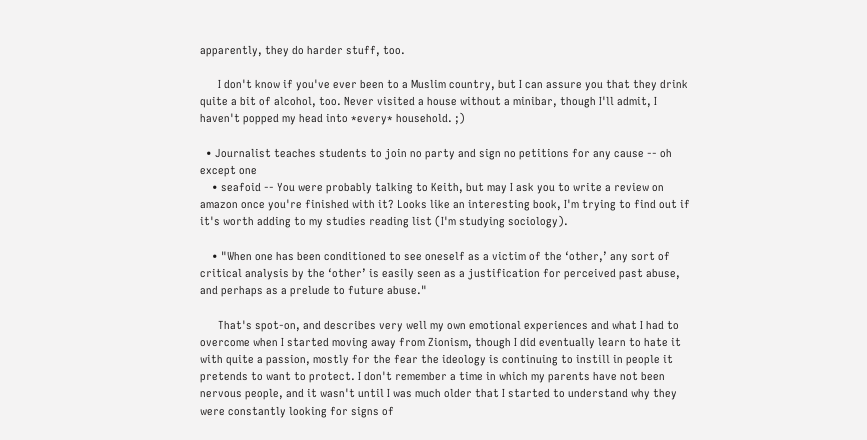apparently, they do harder stuff, too.

      I don't know if you've ever been to a Muslim country, but I can assure you that they drink quite a bit of alcohol, too. Never visited a house without a minibar, though I'll admit, I haven't popped my head into *every* household. ;)

  • Journalist teaches students to join no party and sign no petitions for any cause -- oh except one
    • seafoid -- You were probably talking to Keith, but may I ask you to write a review on amazon once you're finished with it? Looks like an interesting book, I'm trying to find out if it's worth adding to my studies reading list (I'm studying sociology).

    • "When one has been conditioned to see oneself as a victim of the ‘other,’ any sort of critical analysis by the ‘other’ is easily seen as a justification for perceived past abuse, and perhaps as a prelude to future abuse."

      That's spot-on, and describes very well my own emotional experiences and what I had to overcome when I started moving away from Zionism, though I did eventually learn to hate it with quite a passion, mostly for the fear the ideology is continuing to instill in people it pretends to want to protect. I don't remember a time in which my parents have not been nervous people, and it wasn't until I was much older that I started to understand why they were constantly looking for signs of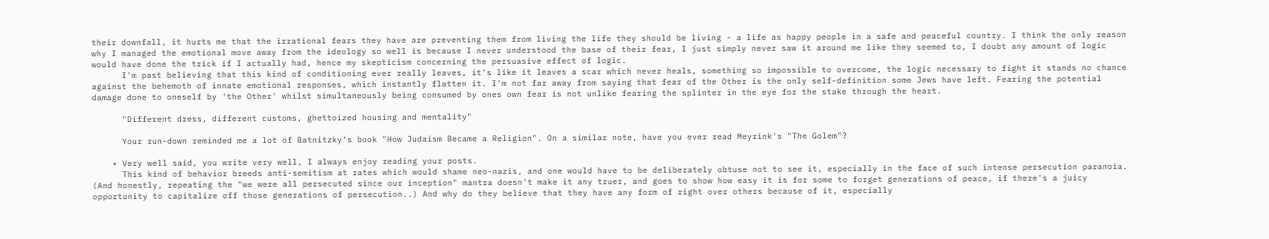their downfall, it hurts me that the irrational fears they have are preventing them from living the life they should be living - a life as happy people in a safe and peaceful country. I think the only reason why I managed the emotional move away from the ideology so well is because I never understood the base of their fear, I just simply never saw it around me like they seemed to, I doubt any amount of logic would have done the trick if I actually had, hence my skepticism concerning the persuasive effect of logic.
      I'm past believing that this kind of conditioning ever really leaves, it's like it leaves a scar which never heals, something so impossible to overcome, the logic necessary to fight it stands no chance against the behemoth of innate emotional responses, which instantly flatten it. I'm not far away from saying that fear of the Other is the only self-definition some Jews have left. Fearing the potential damage done to oneself by 'the Other' whilst simultaneously being consumed by ones own fear is not unlike fearing the splinter in the eye for the stake through the heart.

      "Different dress, different customs, ghettoized housing and mentality"

      Your run-down reminded me a lot of Batnitzky's book "How Judaism Became a Religion". On a similar note, have you ever read Meyrink's "The Golem"?

    • Very well said, you write very well, I always enjoy reading your posts.
      This kind of behavior breeds anti-semitism at rates which would shame neo-nazis, and one would have to be deliberately obtuse not to see it, especially in the face of such intense persecution paranoia. (And honestly, repeating the "we were all persecuted since our inception" mantra doesn't make it any truer, and goes to show how easy it is for some to forget generations of peace, if there's a juicy opportunity to capitalize off those generations of persecution..) And why do they believe that they have any form of right over others because of it, especially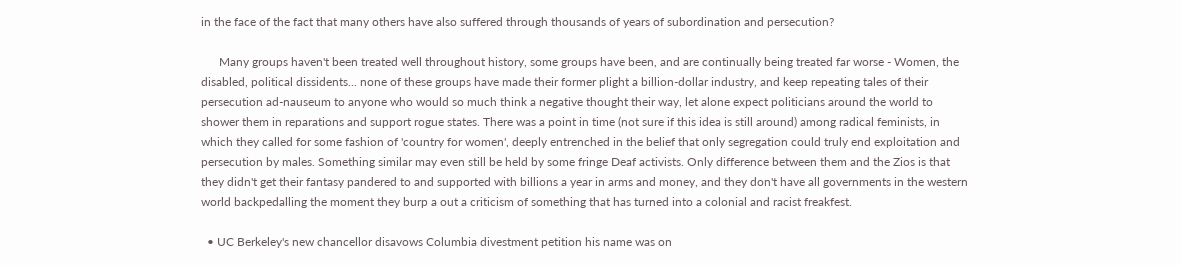in the face of the fact that many others have also suffered through thousands of years of subordination and persecution?

      Many groups haven't been treated well throughout history, some groups have been, and are continually being treated far worse - Women, the disabled, political dissidents... none of these groups have made their former plight a billion-dollar industry, and keep repeating tales of their persecution ad-nauseum to anyone who would so much think a negative thought their way, let alone expect politicians around the world to shower them in reparations and support rogue states. There was a point in time (not sure if this idea is still around) among radical feminists, in which they called for some fashion of 'country for women', deeply entrenched in the belief that only segregation could truly end exploitation and persecution by males. Something similar may even still be held by some fringe Deaf activists. Only difference between them and the Zios is that they didn't get their fantasy pandered to and supported with billions a year in arms and money, and they don't have all governments in the western world backpedalling the moment they burp a out a criticism of something that has turned into a colonial and racist freakfest.

  • UC Berkeley's new chancellor disavows Columbia divestment petition his name was on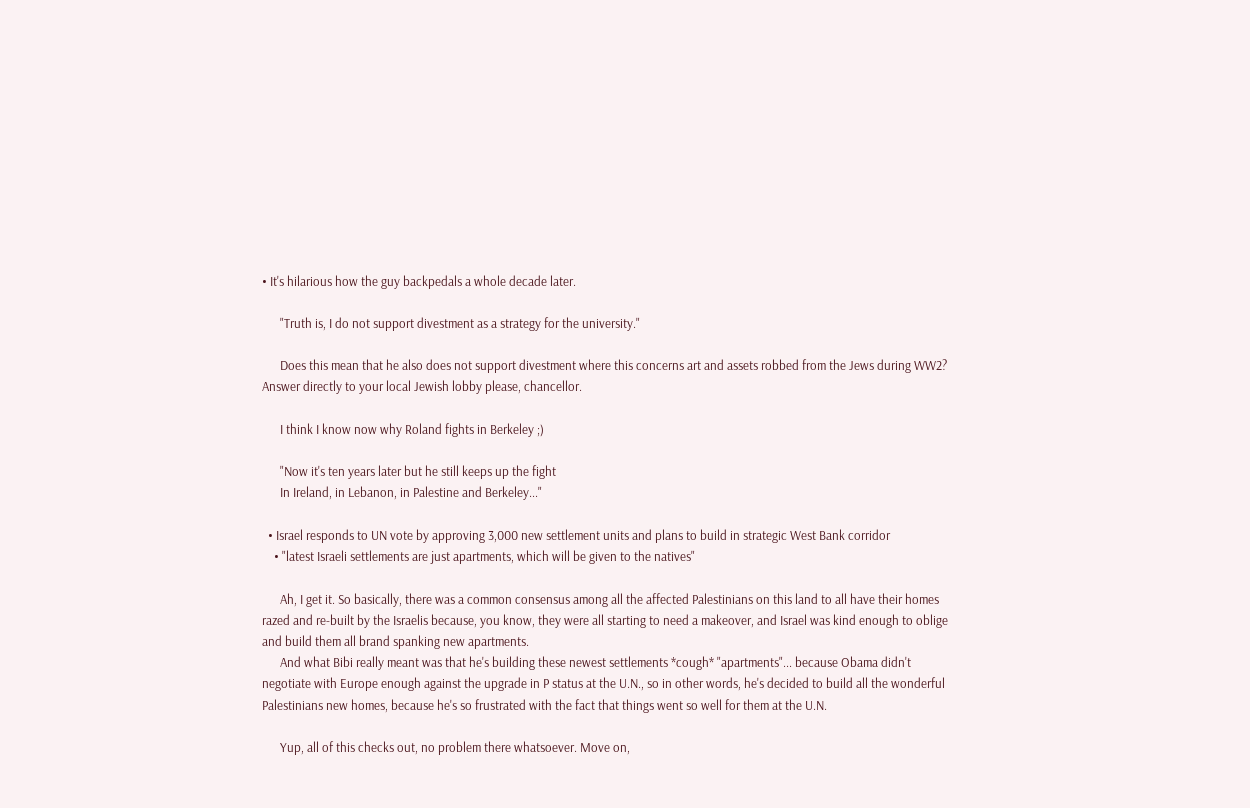• It's hilarious how the guy backpedals a whole decade later.

      "Truth is, I do not support divestment as a strategy for the university."

      Does this mean that he also does not support divestment where this concerns art and assets robbed from the Jews during WW2? Answer directly to your local Jewish lobby please, chancellor.

      I think I know now why Roland fights in Berkeley ;)

      "Now it's ten years later but he still keeps up the fight
      In Ireland, in Lebanon, in Palestine and Berkeley..."

  • Israel responds to UN vote by approving 3,000 new settlement units and plans to build in strategic West Bank corridor
    • "latest Israeli settlements are just apartments, which will be given to the natives"

      Ah, I get it. So basically, there was a common consensus among all the affected Palestinians on this land to all have their homes razed and re-built by the Israelis because, you know, they were all starting to need a makeover, and Israel was kind enough to oblige and build them all brand spanking new apartments.
      And what Bibi really meant was that he's building these newest settlements *cough* "apartments"... because Obama didn't negotiate with Europe enough against the upgrade in P status at the U.N., so in other words, he's decided to build all the wonderful Palestinians new homes, because he's so frustrated with the fact that things went so well for them at the U.N.

      Yup, all of this checks out, no problem there whatsoever. Move on,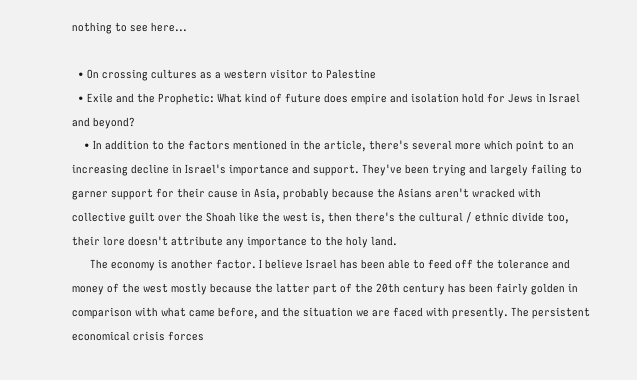nothing to see here...

  • On crossing cultures as a western visitor to Palestine
  • Exile and the Prophetic: What kind of future does empire and isolation hold for Jews in Israel and beyond?
    • In addition to the factors mentioned in the article, there's several more which point to an increasing decline in Israel's importance and support. They've been trying and largely failing to garner support for their cause in Asia, probably because the Asians aren't wracked with collective guilt over the Shoah like the west is, then there's the cultural / ethnic divide too, their lore doesn't attribute any importance to the holy land.
      The economy is another factor. I believe Israel has been able to feed off the tolerance and money of the west mostly because the latter part of the 20th century has been fairly golden in comparison with what came before, and the situation we are faced with presently. The persistent economical crisis forces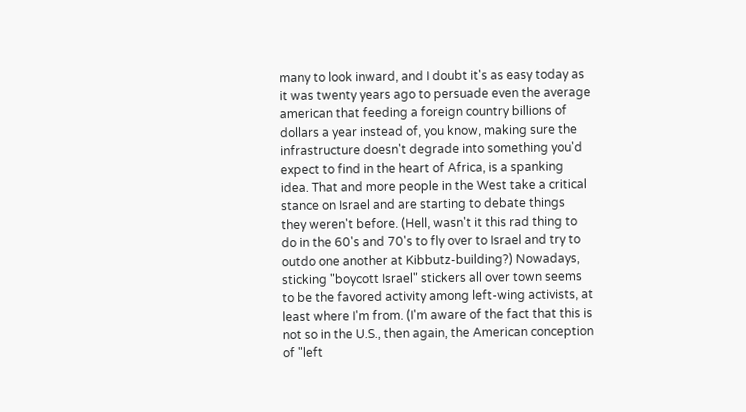many to look inward, and I doubt it's as easy today as it was twenty years ago to persuade even the average american that feeding a foreign country billions of dollars a year instead of, you know, making sure the infrastructure doesn't degrade into something you'd expect to find in the heart of Africa, is a spanking idea. That and more people in the West take a critical stance on Israel and are starting to debate things they weren't before. (Hell, wasn't it this rad thing to do in the 60's and 70's to fly over to Israel and try to outdo one another at Kibbutz-building?) Nowadays, sticking "boycott Israel" stickers all over town seems to be the favored activity among left-wing activists, at least where I'm from. (I'm aware of the fact that this is not so in the U.S., then again, the American conception of "left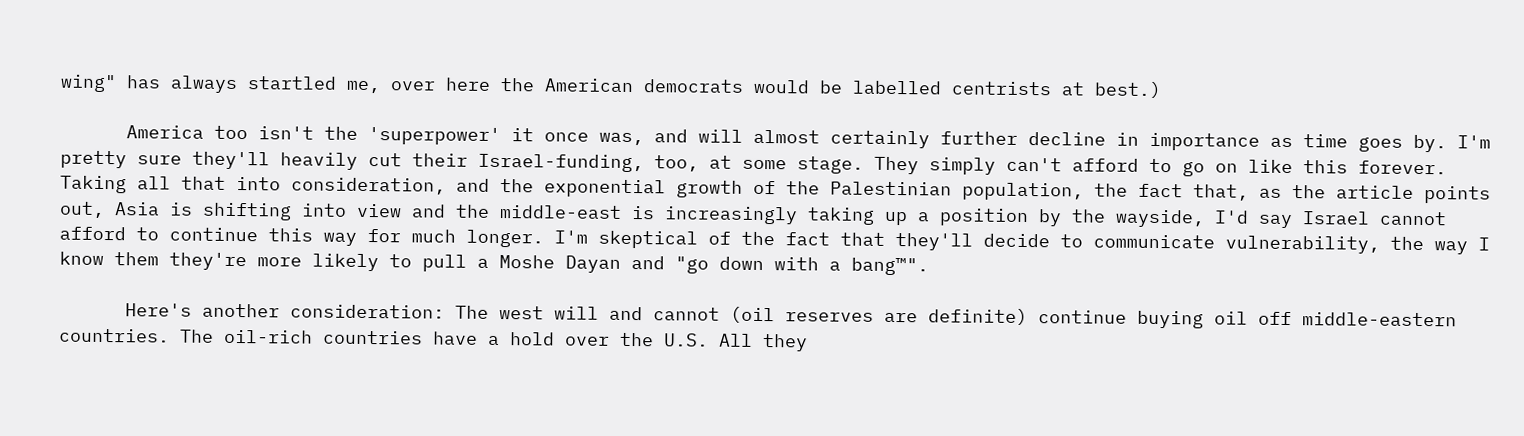wing" has always startled me, over here the American democrats would be labelled centrists at best.)

      America too isn't the 'superpower' it once was, and will almost certainly further decline in importance as time goes by. I'm pretty sure they'll heavily cut their Israel-funding, too, at some stage. They simply can't afford to go on like this forever. Taking all that into consideration, and the exponential growth of the Palestinian population, the fact that, as the article points out, Asia is shifting into view and the middle-east is increasingly taking up a position by the wayside, I'd say Israel cannot afford to continue this way for much longer. I'm skeptical of the fact that they'll decide to communicate vulnerability, the way I know them they're more likely to pull a Moshe Dayan and "go down with a bang™".

      Here's another consideration: The west will and cannot (oil reserves are definite) continue buying oil off middle-eastern countries. The oil-rich countries have a hold over the U.S. All they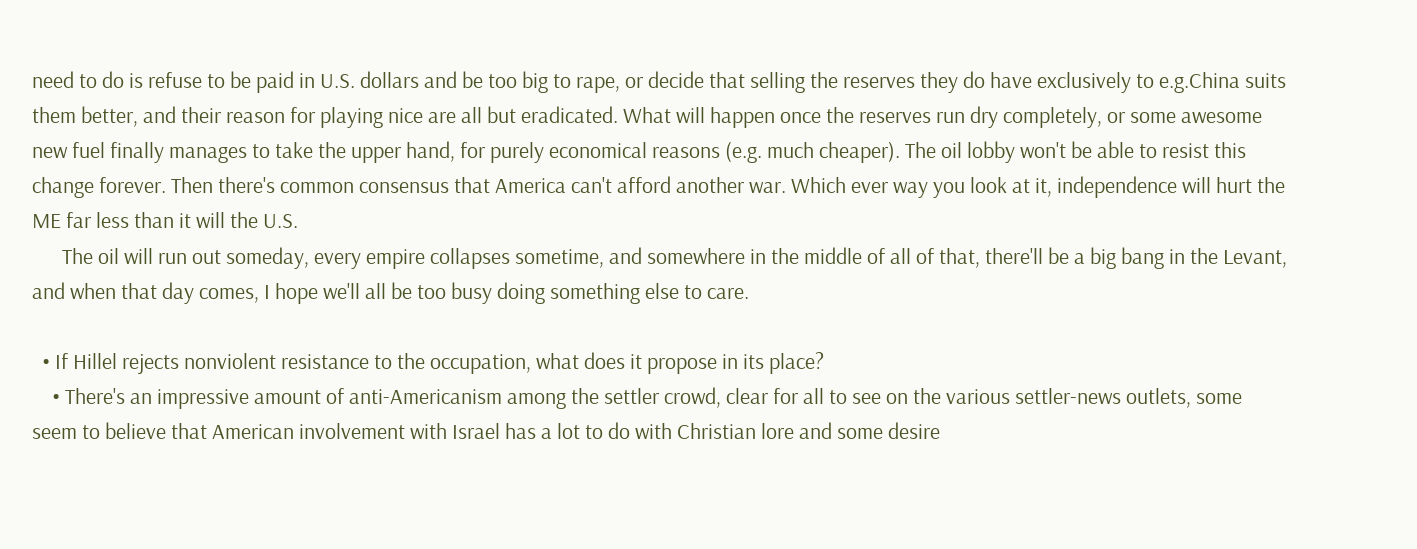need to do is refuse to be paid in U.S. dollars and be too big to rape, or decide that selling the reserves they do have exclusively to e.g.China suits them better, and their reason for playing nice are all but eradicated. What will happen once the reserves run dry completely, or some awesome new fuel finally manages to take the upper hand, for purely economical reasons (e.g. much cheaper). The oil lobby won't be able to resist this change forever. Then there's common consensus that America can't afford another war. Which ever way you look at it, independence will hurt the ME far less than it will the U.S.
      The oil will run out someday, every empire collapses sometime, and somewhere in the middle of all of that, there'll be a big bang in the Levant, and when that day comes, I hope we'll all be too busy doing something else to care.

  • If Hillel rejects nonviolent resistance to the occupation, what does it propose in its place?
    • There's an impressive amount of anti-Americanism among the settler crowd, clear for all to see on the various settler-news outlets, some seem to believe that American involvement with Israel has a lot to do with Christian lore and some desire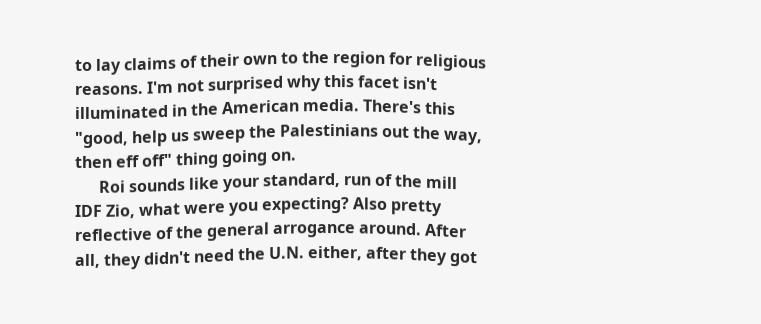to lay claims of their own to the region for religious reasons. I'm not surprised why this facet isn't illuminated in the American media. There's this "good, help us sweep the Palestinians out the way, then eff off" thing going on.
      Roi sounds like your standard, run of the mill IDF Zio, what were you expecting? Also pretty reflective of the general arrogance around. After all, they didn't need the U.N. either, after they got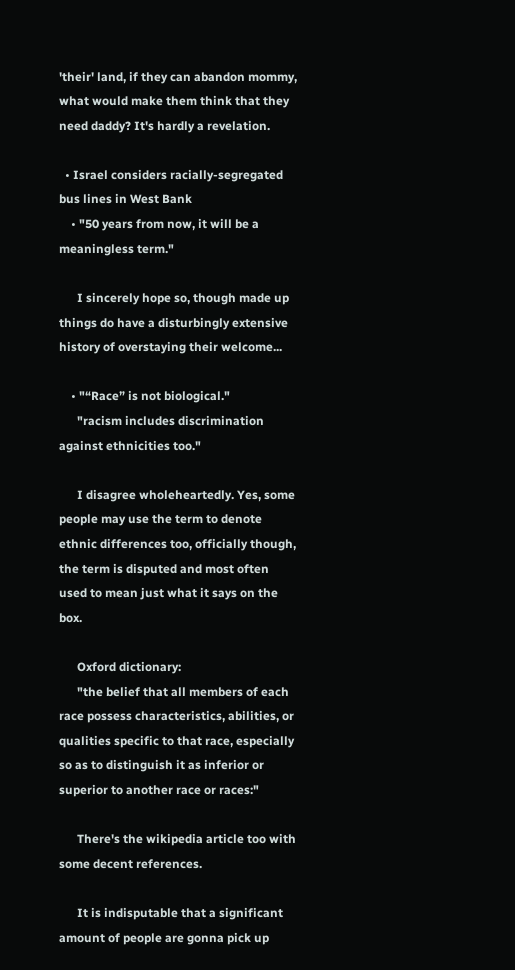'their' land, if they can abandon mommy, what would make them think that they need daddy? It's hardly a revelation.

  • Israel considers racially-segregated bus lines in West Bank
    • "50 years from now, it will be a meaningless term."

      I sincerely hope so, though made up things do have a disturbingly extensive history of overstaying their welcome...

    • "“Race” is not biological."
      "racism includes discrimination against ethnicities too."

      I disagree wholeheartedly. Yes, some people may use the term to denote ethnic differences too, officially though, the term is disputed and most often used to mean just what it says on the box.

      Oxford dictionary:
      "the belief that all members of each race possess characteristics, abilities, or qualities specific to that race, especially so as to distinguish it as inferior or superior to another race or races:"

      There's the wikipedia article too with some decent references.

      It is indisputable that a significant amount of people are gonna pick up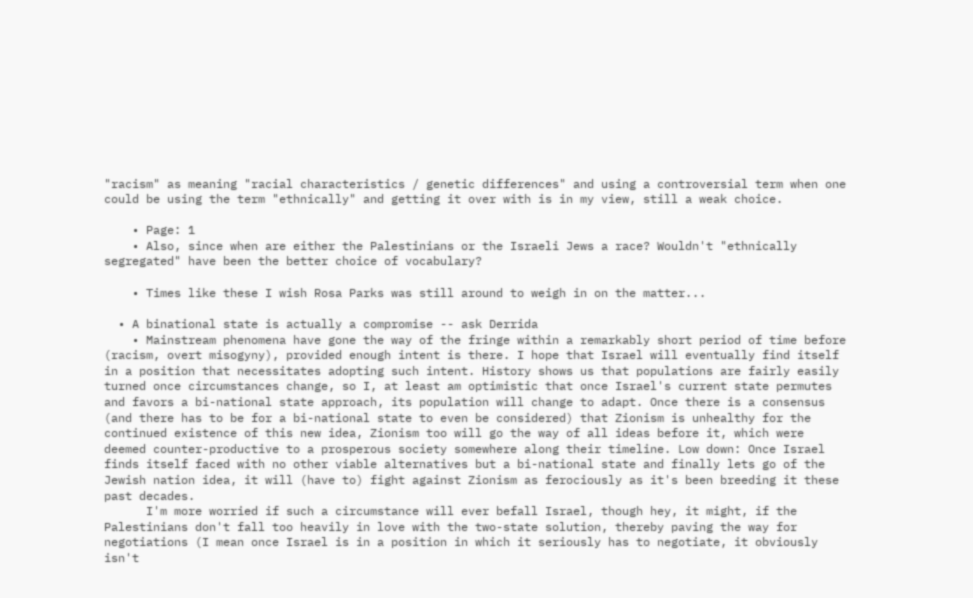"racism" as meaning "racial characteristics / genetic differences" and using a controversial term when one could be using the term "ethnically" and getting it over with is in my view, still a weak choice.

    • Page: 1
    • Also, since when are either the Palestinians or the Israeli Jews a race? Wouldn't "ethnically segregated" have been the better choice of vocabulary?

    • Times like these I wish Rosa Parks was still around to weigh in on the matter...

  • A binational state is actually a compromise -- ask Derrida
    • Mainstream phenomena have gone the way of the fringe within a remarkably short period of time before (racism, overt misogyny), provided enough intent is there. I hope that Israel will eventually find itself in a position that necessitates adopting such intent. History shows us that populations are fairly easily turned once circumstances change, so I, at least am optimistic that once Israel's current state permutes and favors a bi-national state approach, its population will change to adapt. Once there is a consensus (and there has to be for a bi-national state to even be considered) that Zionism is unhealthy for the continued existence of this new idea, Zionism too will go the way of all ideas before it, which were deemed counter-productive to a prosperous society somewhere along their timeline. Low down: Once Israel finds itself faced with no other viable alternatives but a bi-national state and finally lets go of the Jewish nation idea, it will (have to) fight against Zionism as ferociously as it's been breeding it these past decades.
      I'm more worried if such a circumstance will ever befall Israel, though hey, it might, if the Palestinians don't fall too heavily in love with the two-state solution, thereby paving the way for negotiations (I mean once Israel is in a position in which it seriously has to negotiate, it obviously isn't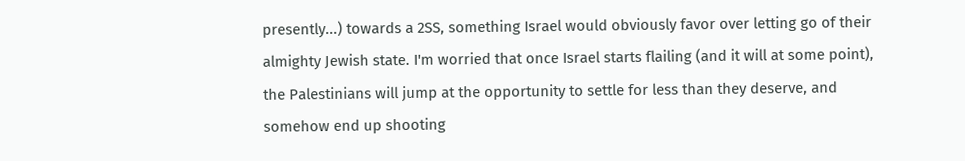presently...) towards a 2SS, something Israel would obviously favor over letting go of their almighty Jewish state. I'm worried that once Israel starts flailing (and it will at some point), the Palestinians will jump at the opportunity to settle for less than they deserve, and somehow end up shooting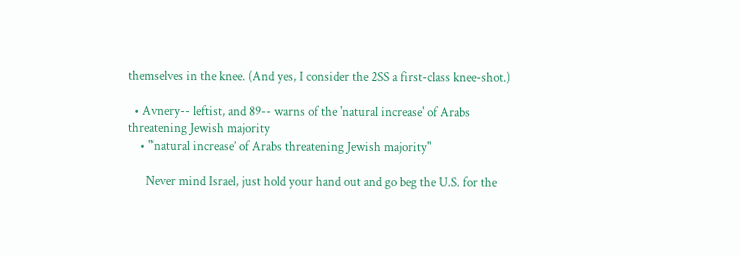themselves in the knee. (And yes, I consider the 2SS a first-class knee-shot.)

  • Avnery-- leftist, and 89-- warns of the 'natural increase' of Arabs threatening Jewish majority
    • "‘natural increase’ of Arabs threatening Jewish majority"

      Never mind Israel, just hold your hand out and go beg the U.S. for the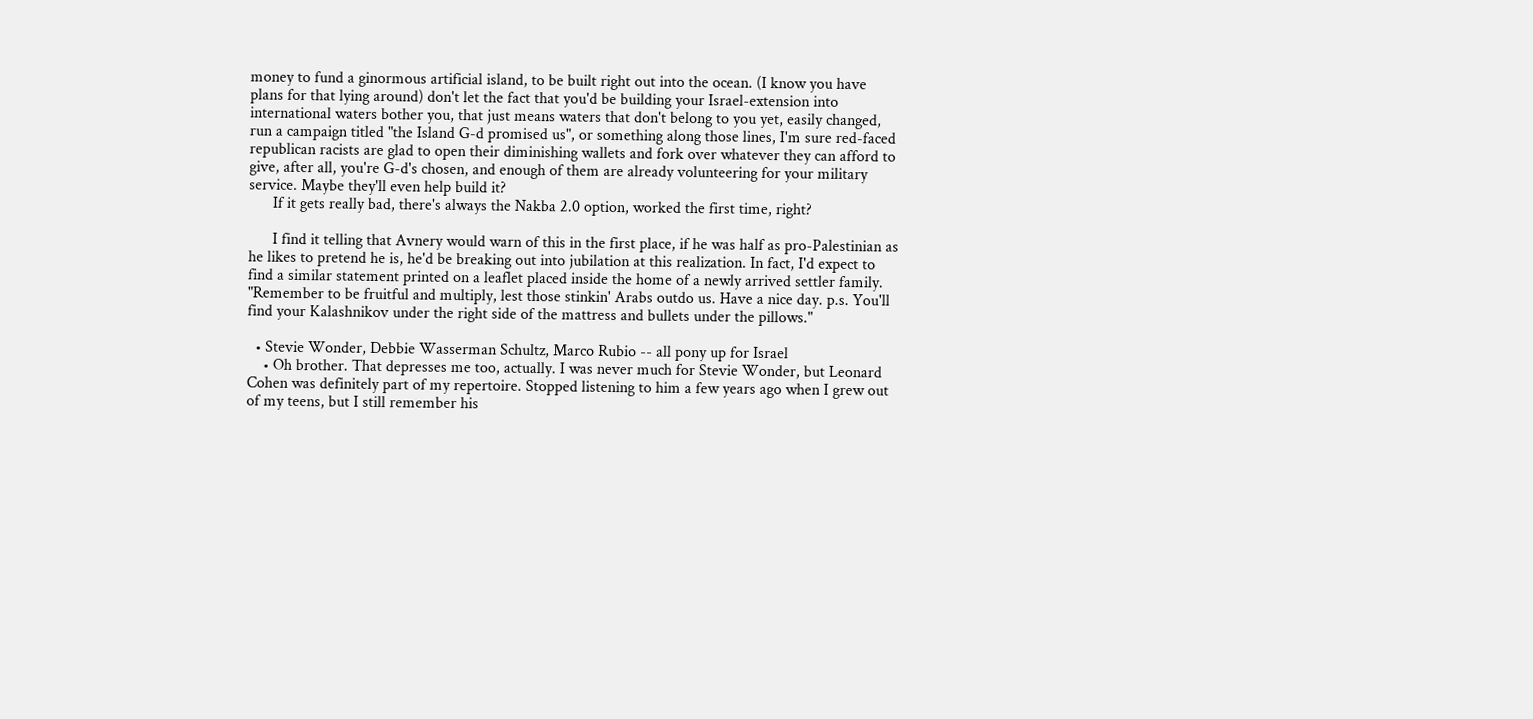money to fund a ginormous artificial island, to be built right out into the ocean. (I know you have plans for that lying around) don't let the fact that you'd be building your Israel-extension into international waters bother you, that just means waters that don't belong to you yet, easily changed, run a campaign titled "the Island G-d promised us", or something along those lines, I'm sure red-faced republican racists are glad to open their diminishing wallets and fork over whatever they can afford to give, after all, you're G-d's chosen, and enough of them are already volunteering for your military service. Maybe they'll even help build it?
      If it gets really bad, there's always the Nakba 2.0 option, worked the first time, right?

      I find it telling that Avnery would warn of this in the first place, if he was half as pro-Palestinian as he likes to pretend he is, he'd be breaking out into jubilation at this realization. In fact, I'd expect to find a similar statement printed on a leaflet placed inside the home of a newly arrived settler family. "Remember to be fruitful and multiply, lest those stinkin' Arabs outdo us. Have a nice day. p.s. You'll find your Kalashnikov under the right side of the mattress and bullets under the pillows."

  • Stevie Wonder, Debbie Wasserman Schultz, Marco Rubio -- all pony up for Israel
    • Oh brother. That depresses me too, actually. I was never much for Stevie Wonder, but Leonard Cohen was definitely part of my repertoire. Stopped listening to him a few years ago when I grew out of my teens, but I still remember his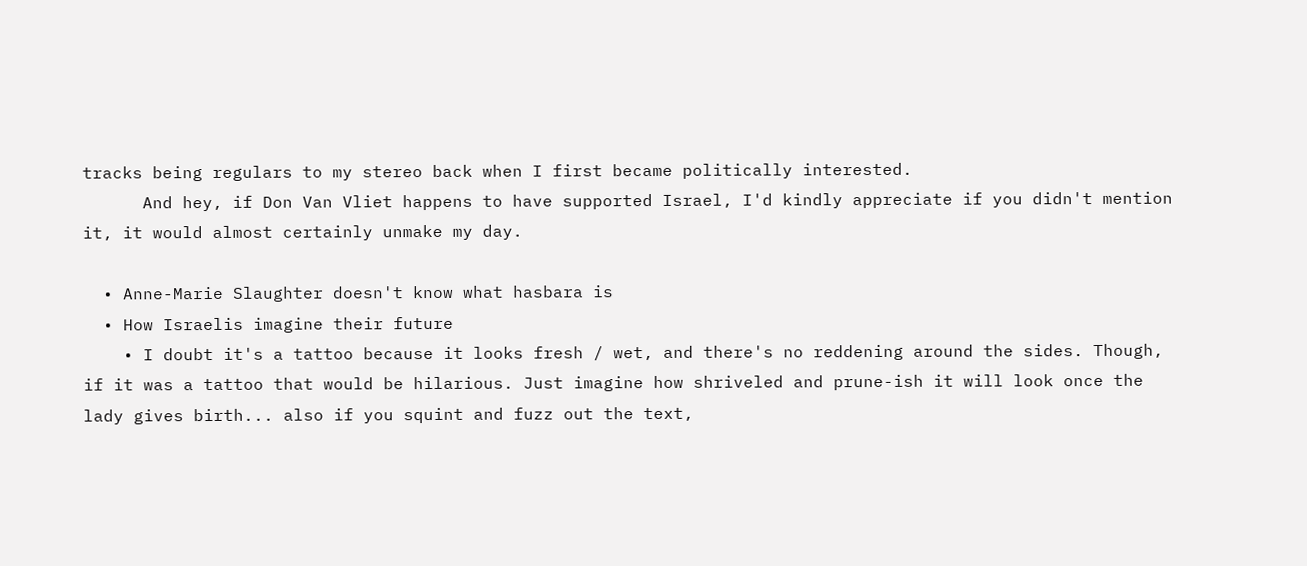tracks being regulars to my stereo back when I first became politically interested.
      And hey, if Don Van Vliet happens to have supported Israel, I'd kindly appreciate if you didn't mention it, it would almost certainly unmake my day.

  • Anne-Marie Slaughter doesn't know what hasbara is
  • How Israelis imagine their future
    • I doubt it's a tattoo because it looks fresh / wet, and there's no reddening around the sides. Though, if it was a tattoo that would be hilarious. Just imagine how shriveled and prune-ish it will look once the lady gives birth... also if you squint and fuzz out the text,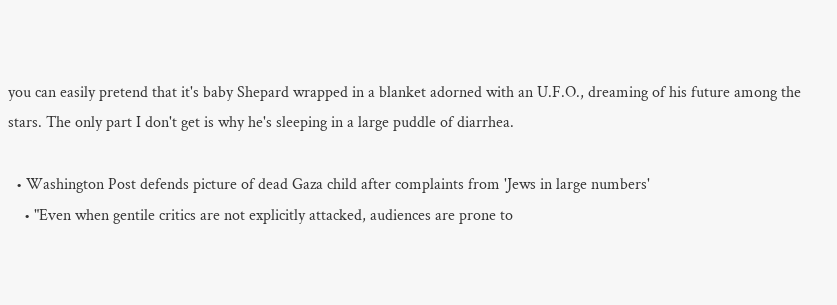you can easily pretend that it's baby Shepard wrapped in a blanket adorned with an U.F.O., dreaming of his future among the stars. The only part I don't get is why he's sleeping in a large puddle of diarrhea.

  • Washington Post defends picture of dead Gaza child after complaints from 'Jews in large numbers'
    • "Even when gentile critics are not explicitly attacked, audiences are prone to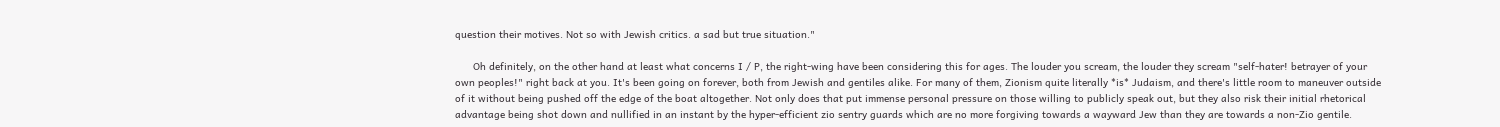question their motives. Not so with Jewish critics. a sad but true situation."

      Oh definitely, on the other hand at least what concerns I / P, the right-wing have been considering this for ages. The louder you scream, the louder they scream "self-hater! betrayer of your own peoples!" right back at you. It's been going on forever, both from Jewish and gentiles alike. For many of them, Zionism quite literally *is* Judaism, and there's little room to maneuver outside of it without being pushed off the edge of the boat altogether. Not only does that put immense personal pressure on those willing to publicly speak out, but they also risk their initial rhetorical advantage being shot down and nullified in an instant by the hyper-efficient zio sentry guards which are no more forgiving towards a wayward Jew than they are towards a non-Zio gentile.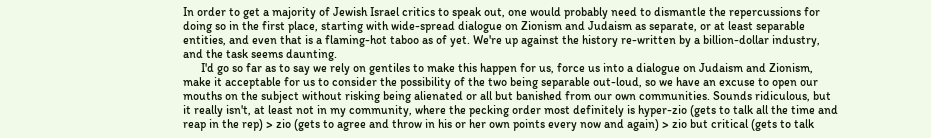In order to get a majority of Jewish Israel critics to speak out, one would probably need to dismantle the repercussions for doing so in the first place, starting with wide-spread dialogue on Zionism and Judaism as separate, or at least separable entities, and even that is a flaming-hot taboo as of yet. We're up against the history re-written by a billion-dollar industry, and the task seems daunting.
      I'd go so far as to say we rely on gentiles to make this happen for us, force us into a dialogue on Judaism and Zionism, make it acceptable for us to consider the possibility of the two being separable out-loud, so we have an excuse to open our mouths on the subject without risking being alienated or all but banished from our own communities. Sounds ridiculous, but it really isn't, at least not in my community, where the pecking order most definitely is hyper-zio (gets to talk all the time and reap in the rep) > zio (gets to agree and throw in his or her own points every now and again) > zio but critical (gets to talk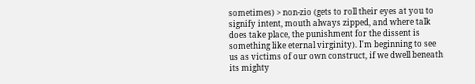sometimes) > non-zio (gets to roll their eyes at you to signify intent, mouth always zipped, and where talk does take place, the punishment for the dissent is something like eternal virginity). I'm beginning to see us as victims of our own construct, if we dwell beneath its mighty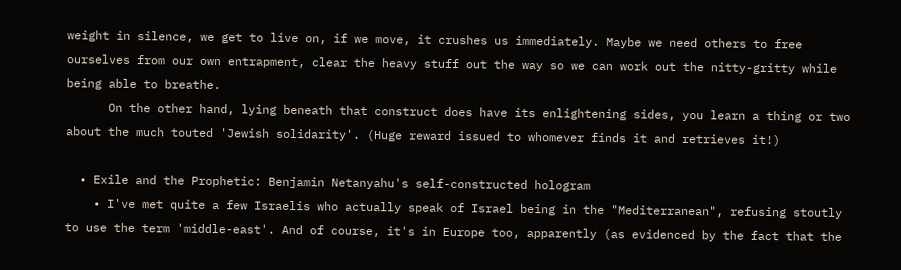weight in silence, we get to live on, if we move, it crushes us immediately. Maybe we need others to free ourselves from our own entrapment, clear the heavy stuff out the way so we can work out the nitty-gritty while being able to breathe.
      On the other hand, lying beneath that construct does have its enlightening sides, you learn a thing or two about the much touted 'Jewish solidarity'. (Huge reward issued to whomever finds it and retrieves it!)

  • Exile and the Prophetic: Benjamin Netanyahu's self-constructed hologram
    • I've met quite a few Israelis who actually speak of Israel being in the "Mediterranean", refusing stoutly to use the term 'middle-east'. And of course, it's in Europe too, apparently (as evidenced by the fact that the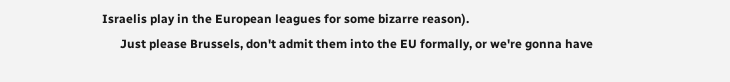Israelis play in the European leagues for some bizarre reason).
      Just please Brussels, don't admit them into the EU formally, or we're gonna have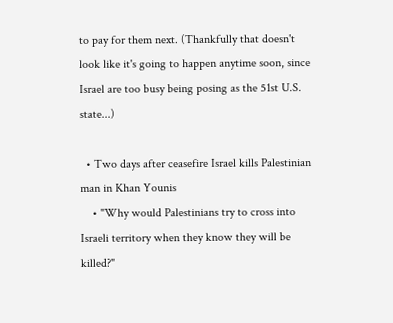to pay for them next. (Thankfully that doesn't look like it's going to happen anytime soon, since Israel are too busy being posing as the 51st U.S. state...)

  • Two days after ceasefire Israel kills Palestinian man in Khan Younis
    • "Why would Palestinians try to cross into Israeli territory when they know they will be killed?"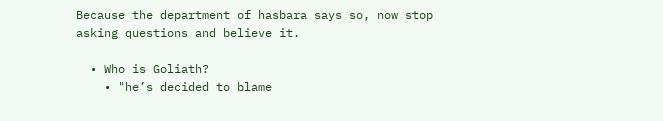Because the department of hasbara says so, now stop asking questions and believe it.

  • Who is Goliath?
    • "he’s decided to blame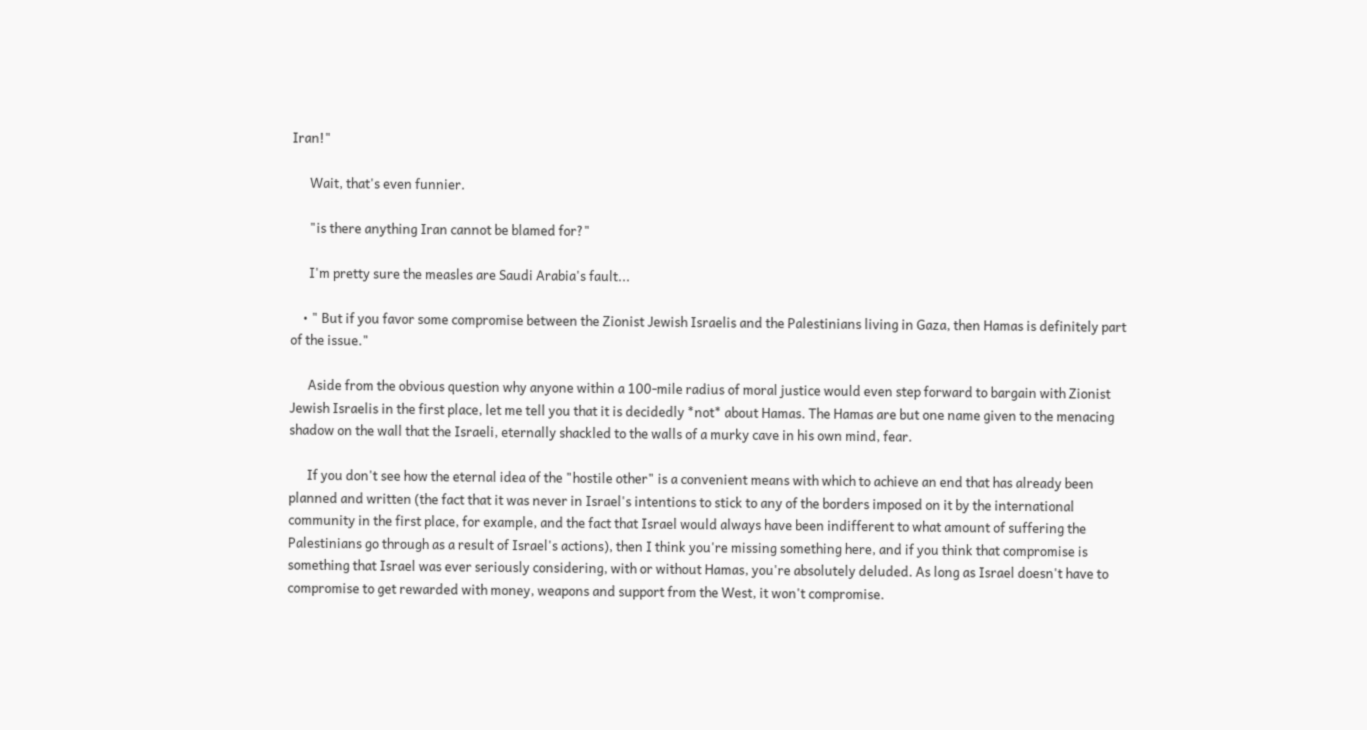Iran!"

      Wait, that's even funnier.

      "is there anything Iran cannot be blamed for?"

      I'm pretty sure the measles are Saudi Arabia's fault...

    • " But if you favor some compromise between the Zionist Jewish Israelis and the Palestinians living in Gaza, then Hamas is definitely part of the issue."

      Aside from the obvious question why anyone within a 100-mile radius of moral justice would even step forward to bargain with Zionist Jewish Israelis in the first place, let me tell you that it is decidedly *not* about Hamas. The Hamas are but one name given to the menacing shadow on the wall that the Israeli, eternally shackled to the walls of a murky cave in his own mind, fear.

      If you don't see how the eternal idea of the "hostile other" is a convenient means with which to achieve an end that has already been planned and written (the fact that it was never in Israel's intentions to stick to any of the borders imposed on it by the international community in the first place, for example, and the fact that Israel would always have been indifferent to what amount of suffering the Palestinians go through as a result of Israel's actions), then I think you're missing something here, and if you think that compromise is something that Israel was ever seriously considering, with or without Hamas, you're absolutely deluded. As long as Israel doesn't have to compromise to get rewarded with money, weapons and support from the West, it won't compromise.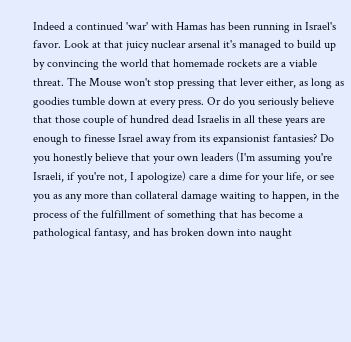Indeed a continued 'war' with Hamas has been running in Israel's favor. Look at that juicy nuclear arsenal it's managed to build up by convincing the world that homemade rockets are a viable threat. The Mouse won't stop pressing that lever either, as long as goodies tumble down at every press. Or do you seriously believe that those couple of hundred dead Israelis in all these years are enough to finesse Israel away from its expansionist fantasies? Do you honestly believe that your own leaders (I'm assuming you're Israeli, if you're not, I apologize) care a dime for your life, or see you as any more than collateral damage waiting to happen, in the process of the fulfillment of something that has become a pathological fantasy, and has broken down into naught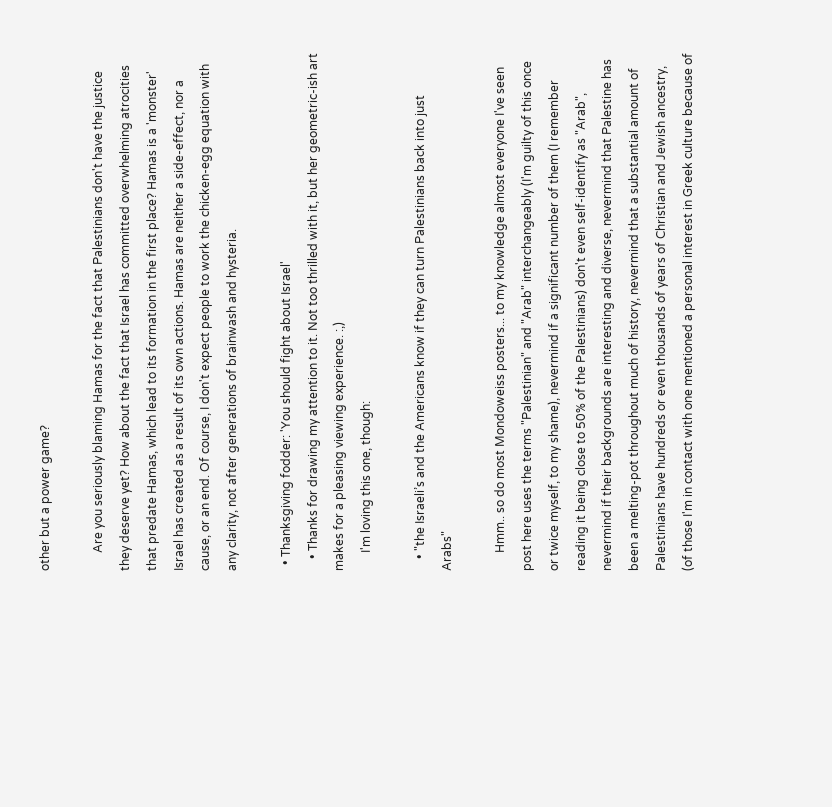other but a power game?

      Are you seriously blaming Hamas for the fact that Palestinians don't have the justice they deserve yet? How about the fact that Israel has committed overwhelming atrocities that predate Hamas, which lead to its formation in the first place? Hamas is a 'monster' Israel has created as a result of its own actions. Hamas are neither a side-effect, nor a cause, or an end. Of course, I don't expect people to work the chicken-egg equation with any clarity, not after generations of brainwash and hysteria.

  • Thanksgiving fodder: 'You should fight about Israel'
    • Thanks for drawing my attention to it. Not too thrilled with it, but her geometric-ish art makes for a pleasing viewing experience. :,)
      I'm loving this one, though:

    • "the Israeli’s and the Americans know if they can turn Palestinians back into just Arabs"

      Hmm.. so do most Mondoweiss posters... to my knowledge almost everyone I've seen post here uses the terms "Palestinian" and "Arab" interchangeably (I'm guilty of this once or twice myself, to my shame), nevermind if a significant number of them (I remember reading it being close to 50% of the Palestinians) don't even self-identify as "Arab", nevermind if their backgrounds are interesting and diverse, nevermind that Palestine has been a melting-pot throughout much of history, nevermind that a substantial amount of Palestinians have hundreds or even thousands of years of Christian and Jewish ancestry, (of those I'm in contact with one mentioned a personal interest in Greek culture because of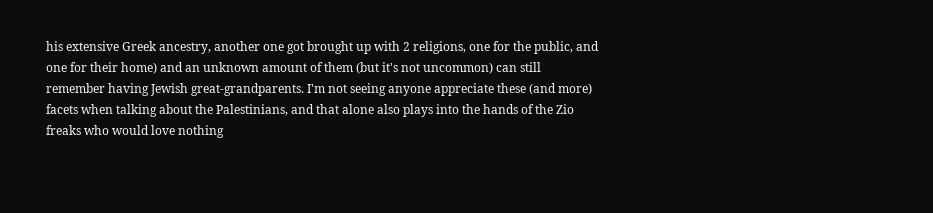his extensive Greek ancestry, another one got brought up with 2 religions, one for the public, and one for their home) and an unknown amount of them (but it's not uncommon) can still remember having Jewish great-grandparents. I'm not seeing anyone appreciate these (and more) facets when talking about the Palestinians, and that alone also plays into the hands of the Zio freaks who would love nothing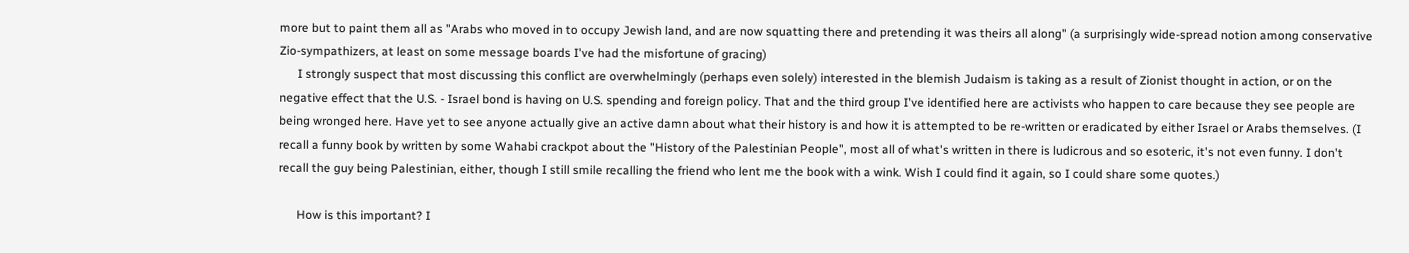more but to paint them all as "Arabs who moved in to occupy Jewish land, and are now squatting there and pretending it was theirs all along" (a surprisingly wide-spread notion among conservative Zio-sympathizers, at least on some message boards I've had the misfortune of gracing)
      I strongly suspect that most discussing this conflict are overwhelmingly (perhaps even solely) interested in the blemish Judaism is taking as a result of Zionist thought in action, or on the negative effect that the U.S. - Israel bond is having on U.S. spending and foreign policy. That and the third group I've identified here are activists who happen to care because they see people are being wronged here. Have yet to see anyone actually give an active damn about what their history is and how it is attempted to be re-written or eradicated by either Israel or Arabs themselves. (I recall a funny book by written by some Wahabi crackpot about the "History of the Palestinian People", most all of what's written in there is ludicrous and so esoteric, it's not even funny. I don't recall the guy being Palestinian, either, though I still smile recalling the friend who lent me the book with a wink. Wish I could find it again, so I could share some quotes.)

      How is this important? I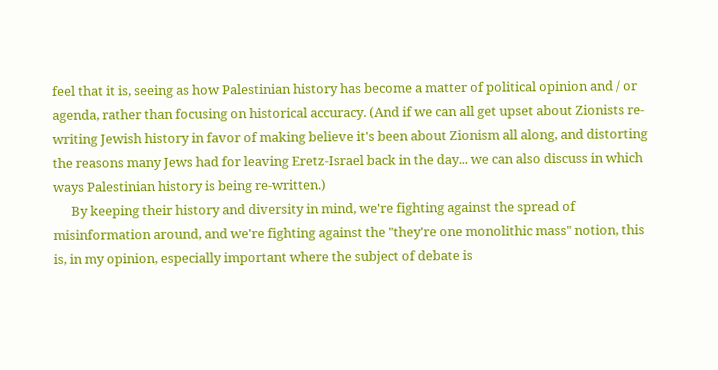feel that it is, seeing as how Palestinian history has become a matter of political opinion and / or agenda, rather than focusing on historical accuracy. (And if we can all get upset about Zionists re-writing Jewish history in favor of making believe it's been about Zionism all along, and distorting the reasons many Jews had for leaving Eretz-Israel back in the day... we can also discuss in which ways Palestinian history is being re-written.)
      By keeping their history and diversity in mind, we're fighting against the spread of misinformation around, and we're fighting against the "they're one monolithic mass" notion, this is, in my opinion, especially important where the subject of debate is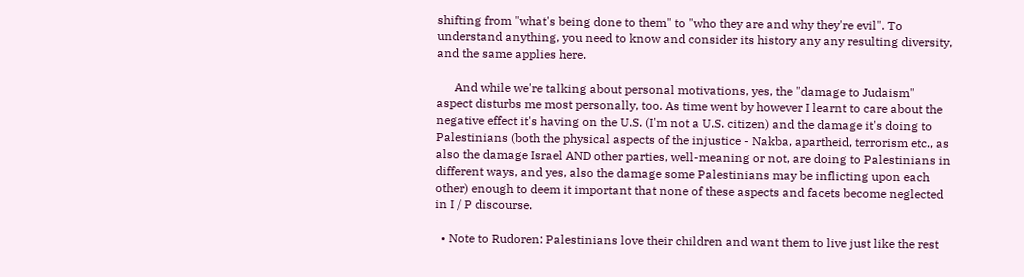shifting from "what's being done to them" to "who they are and why they're evil". To understand anything, you need to know and consider its history any any resulting diversity, and the same applies here.

      And while we're talking about personal motivations, yes, the "damage to Judaism" aspect disturbs me most personally, too. As time went by however I learnt to care about the negative effect it's having on the U.S. (I'm not a U.S. citizen) and the damage it's doing to Palestinians (both the physical aspects of the injustice - Nakba, apartheid, terrorism etc., as also the damage Israel AND other parties, well-meaning or not, are doing to Palestinians in different ways, and yes, also the damage some Palestinians may be inflicting upon each other) enough to deem it important that none of these aspects and facets become neglected in I / P discourse.

  • Note to Rudoren: Palestinians love their children and want them to live just like the rest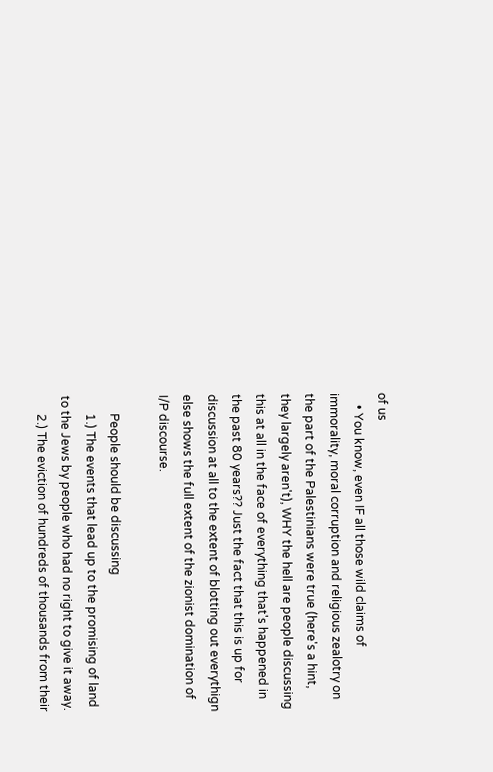of us
    • You know, even IF all those wild claims of immorality, moral corruption and religious zealotry on the part of the Palestinians were true (here's a hint, they largely aren't), WHY the hell are people discussing this at all in the face of everything that's happened in the past 80 years?? Just the fact that this is up for discussion at all to the extent of blotting out everythign else shows the full extent of the zionist domination of I/P discourse.

      People should be discussing
      1.) The events that lead up to the promising of land to the Jews by people who had no right to give it away.
      2.) The eviction of hundreds of thousands from their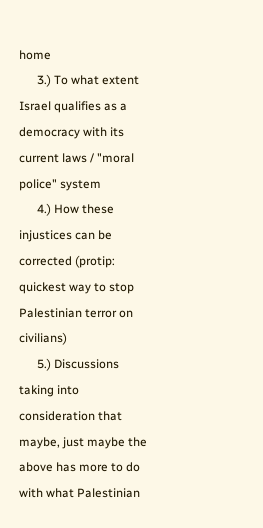home
      3.) To what extent Israel qualifies as a democracy with its current laws / "moral police" system
      4.) How these injustices can be corrected (protip: quickest way to stop Palestinian terror on civilians)
      5.) Discussions taking into consideration that maybe, just maybe the above has more to do with what Palestinian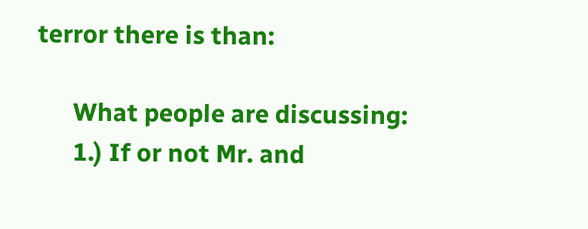terror there is than:

      What people are discussing:
      1.) If or not Mr. and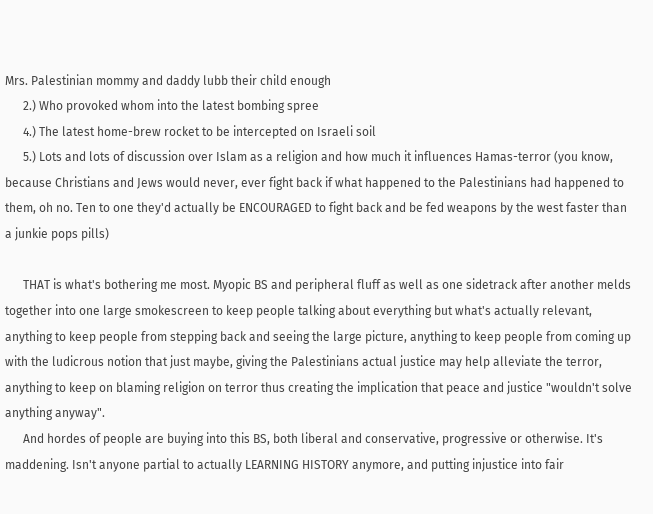Mrs. Palestinian mommy and daddy lubb their child enough
      2.) Who provoked whom into the latest bombing spree
      4.) The latest home-brew rocket to be intercepted on Israeli soil
      5.) Lots and lots of discussion over Islam as a religion and how much it influences Hamas-terror (you know, because Christians and Jews would never, ever fight back if what happened to the Palestinians had happened to them, oh no. Ten to one they'd actually be ENCOURAGED to fight back and be fed weapons by the west faster than a junkie pops pills)

      THAT is what's bothering me most. Myopic BS and peripheral fluff as well as one sidetrack after another melds together into one large smokescreen to keep people talking about everything but what's actually relevant, anything to keep people from stepping back and seeing the large picture, anything to keep people from coming up with the ludicrous notion that just maybe, giving the Palestinians actual justice may help alleviate the terror, anything to keep on blaming religion on terror thus creating the implication that peace and justice "wouldn't solve anything anyway".
      And hordes of people are buying into this BS, both liberal and conservative, progressive or otherwise. It's maddening. Isn't anyone partial to actually LEARNING HISTORY anymore, and putting injustice into fair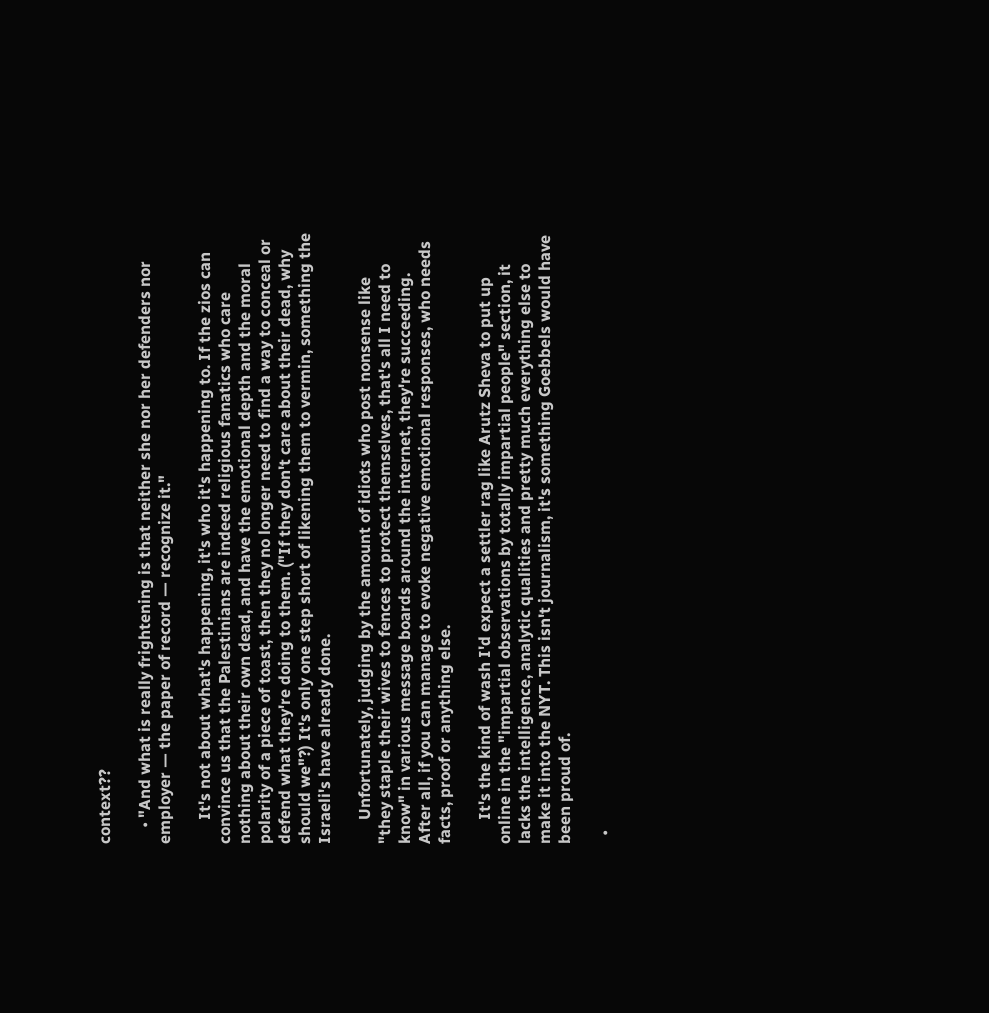context??

    • "And what is really frightening is that neither she nor her defenders nor employer — the paper of record — recognize it."

      It's not about what's happening, it's who it's happening to. If the zios can convince us that the Palestinians are indeed religious fanatics who care nothing about their own dead, and have the emotional depth and the moral polarity of a piece of toast, then they no longer need to find a way to conceal or defend what they're doing to them. ("If they don't care about their dead, why should we"?) It's only one step short of likening them to vermin, something the Israeli's have already done.

      Unfortunately, judging by the amount of idiots who post nonsense like "they staple their wives to fences to protect themselves, that's all I need to know" in various message boards around the internet, they're succeeding. After all, if you can manage to evoke negative emotional responses, who needs facts, proof or anything else.

      It's the kind of wash I'd expect a settler rag like Arutz Sheva to put up online in the "impartial observations by totally impartial people" section, it lacks the intelligence, analytic qualities and pretty much everything else to make it into the NYT. This isn't journalism, it's something Goebbels would have been proud of.

  •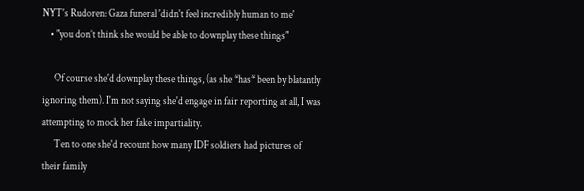NYT's Rudoren: Gaza funeral 'didn't feel incredibly human to me'
    • "you don’t think she would be able to downplay these things"

      Of course she'd downplay these things, (as she *has* been by blatantly ignoring them). I'm not saying she'd engage in fair reporting at all, I was attempting to mock her fake impartiality.
      Ten to one she'd recount how many IDF soldiers had pictures of their family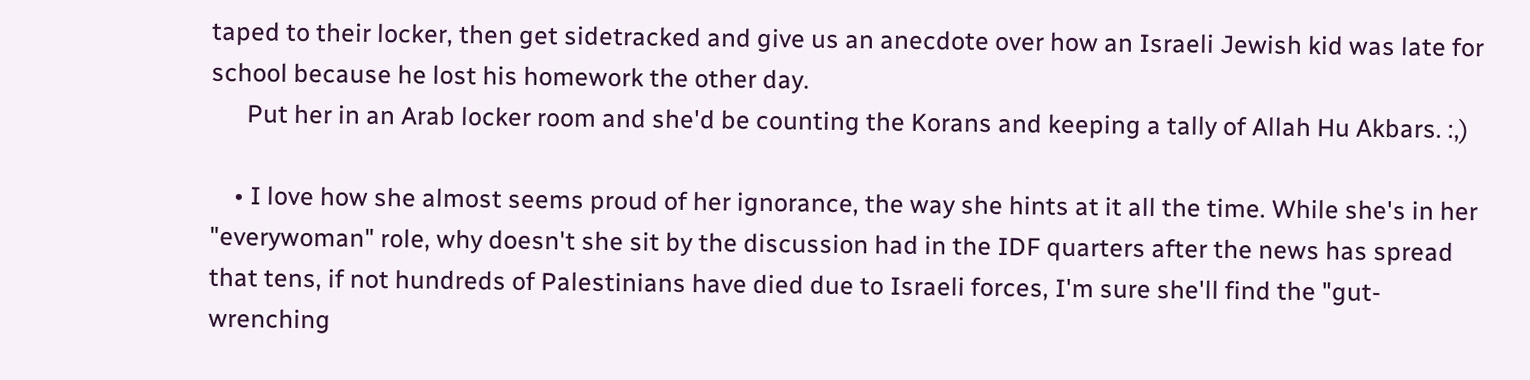taped to their locker, then get sidetracked and give us an anecdote over how an Israeli Jewish kid was late for school because he lost his homework the other day.
      Put her in an Arab locker room and she'd be counting the Korans and keeping a tally of Allah Hu Akbars. :,)

    • I love how she almost seems proud of her ignorance, the way she hints at it all the time. While she's in her "everywoman" role, why doesn't she sit by the discussion had in the IDF quarters after the news has spread that tens, if not hundreds of Palestinians have died due to Israeli forces, I'm sure she'll find the "gut-wrenching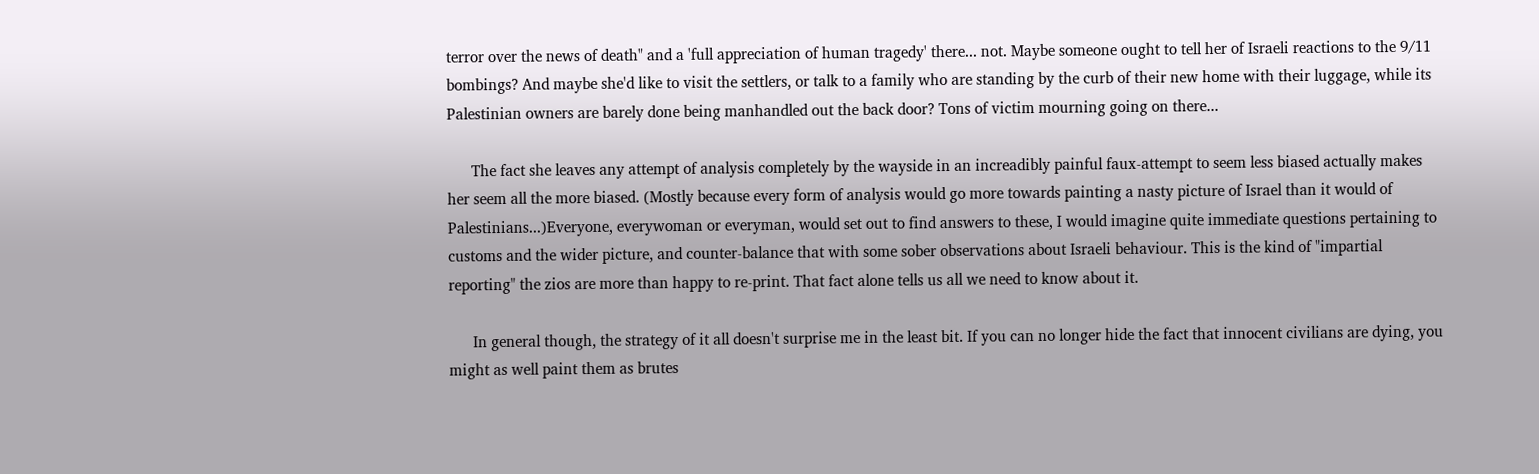terror over the news of death" and a 'full appreciation of human tragedy' there... not. Maybe someone ought to tell her of Israeli reactions to the 9/11 bombings? And maybe she'd like to visit the settlers, or talk to a family who are standing by the curb of their new home with their luggage, while its Palestinian owners are barely done being manhandled out the back door? Tons of victim mourning going on there...

      The fact she leaves any attempt of analysis completely by the wayside in an increadibly painful faux-attempt to seem less biased actually makes her seem all the more biased. (Mostly because every form of analysis would go more towards painting a nasty picture of Israel than it would of Palestinians...)Everyone, everywoman or everyman, would set out to find answers to these, I would imagine quite immediate questions pertaining to customs and the wider picture, and counter-balance that with some sober observations about Israeli behaviour. This is the kind of "impartial reporting" the zios are more than happy to re-print. That fact alone tells us all we need to know about it.

      In general though, the strategy of it all doesn't surprise me in the least bit. If you can no longer hide the fact that innocent civilians are dying, you might as well paint them as brutes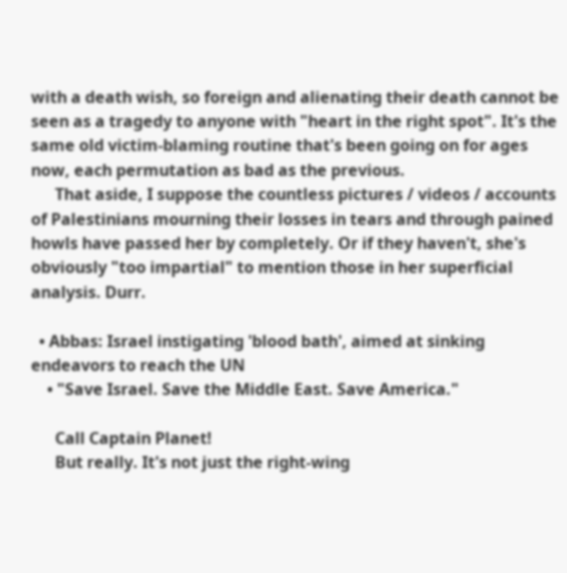with a death wish, so foreign and alienating their death cannot be seen as a tragedy to anyone with "heart in the right spot". It's the same old victim-blaming routine that's been going on for ages now, each permutation as bad as the previous.
      That aside, I suppose the countless pictures / videos / accounts of Palestinians mourning their losses in tears and through pained howls have passed her by completely. Or if they haven't, she's obviously "too impartial" to mention those in her superficial analysis. Durr.

  • Abbas: Israel instigating 'blood bath', aimed at sinking endeavors to reach the UN
    • "Save Israel. Save the Middle East. Save America."

      Call Captain Planet!
      But really. It's not just the right-wing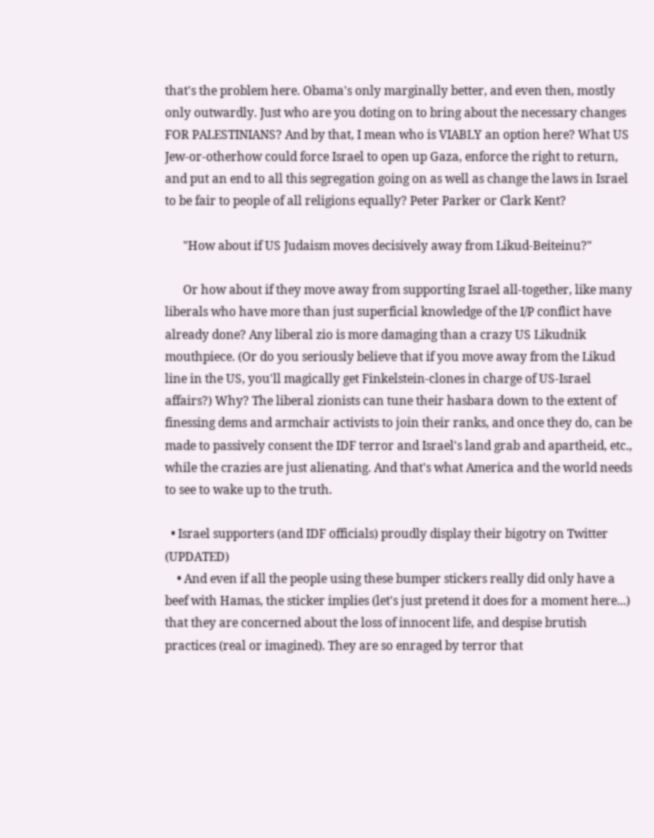that's the problem here. Obama's only marginally better, and even then, mostly only outwardly. Just who are you doting on to bring about the necessary changes FOR PALESTINIANS? And by that, I mean who is VIABLY an option here? What US Jew-or-otherhow could force Israel to open up Gaza, enforce the right to return, and put an end to all this segregation going on as well as change the laws in Israel to be fair to people of all religions equally? Peter Parker or Clark Kent?

      "How about if US Judaism moves decisively away from Likud-Beiteinu?"

      Or how about if they move away from supporting Israel all-together, like many liberals who have more than just superficial knowledge of the I/P conflict have already done? Any liberal zio is more damaging than a crazy US Likudnik mouthpiece. (Or do you seriously believe that if you move away from the Likud line in the US, you'll magically get Finkelstein-clones in charge of US-Israel affairs?) Why? The liberal zionists can tune their hasbara down to the extent of finessing dems and armchair activists to join their ranks, and once they do, can be made to passively consent the IDF terror and Israel's land grab and apartheid, etc., while the crazies are just alienating. And that's what America and the world needs to see to wake up to the truth.

  • Israel supporters (and IDF officials) proudly display their bigotry on Twitter (UPDATED)
    • And even if all the people using these bumper stickers really did only have a beef with Hamas, the sticker implies (let's just pretend it does for a moment here...) that they are concerned about the loss of innocent life, and despise brutish practices (real or imagined). They are so enraged by terror that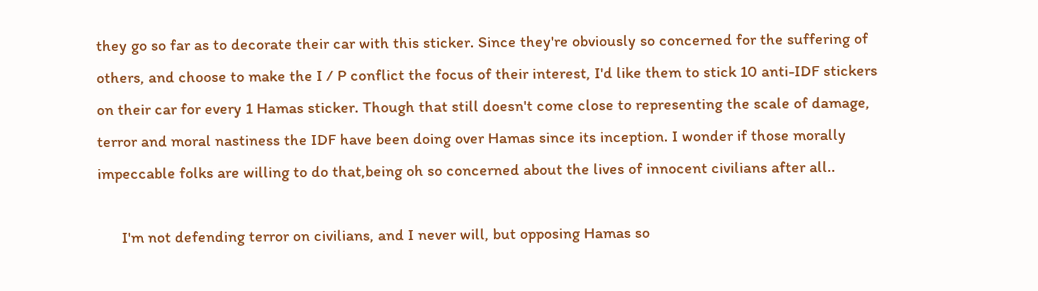they go so far as to decorate their car with this sticker. Since they're obviously so concerned for the suffering of others, and choose to make the I / P conflict the focus of their interest, I'd like them to stick 10 anti-IDF stickers on their car for every 1 Hamas sticker. Though that still doesn't come close to representing the scale of damage, terror and moral nastiness the IDF have been doing over Hamas since its inception. I wonder if those morally impeccable folks are willing to do that,being oh so concerned about the lives of innocent civilians after all..

      I'm not defending terror on civilians, and I never will, but opposing Hamas so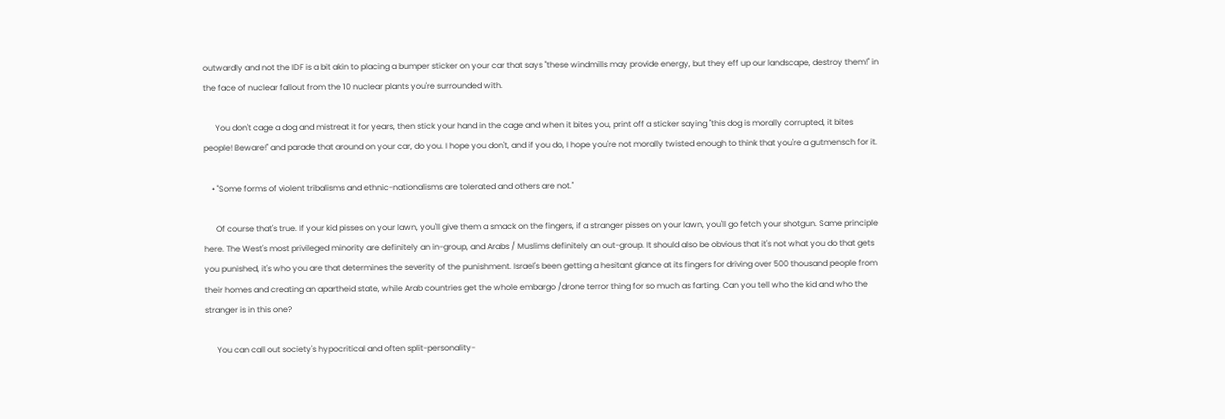outwardly and not the IDF is a bit akin to placing a bumper sticker on your car that says "these windmills may provide energy, but they eff up our landscape, destroy them!" in the face of nuclear fallout from the 10 nuclear plants you're surrounded with.

      You don't cage a dog and mistreat it for years, then stick your hand in the cage and when it bites you, print off a sticker saying "this dog is morally corrupted, it bites people! Beware!" and parade that around on your car, do you. I hope you don't, and if you do, I hope you're not morally twisted enough to think that you're a gutmensch for it.

    • "Some forms of violent tribalisms and ethnic-nationalisms are tolerated and others are not."

      Of course that's true. If your kid pisses on your lawn, you'll give them a smack on the fingers, if a stranger pisses on your lawn, you'll go fetch your shotgun. Same principle here. The West's most privileged minority are definitely an in-group, and Arabs / Muslims definitely an out-group. It should also be obvious that it's not what you do that gets you punished, it's who you are that determines the severity of the punishment. Israel's been getting a hesitant glance at its fingers for driving over 500 thousand people from their homes and creating an apartheid state, while Arab countries get the whole embargo /drone terror thing for so much as farting. Can you tell who the kid and who the stranger is in this one?

      You can call out society's hypocritical and often split-personality-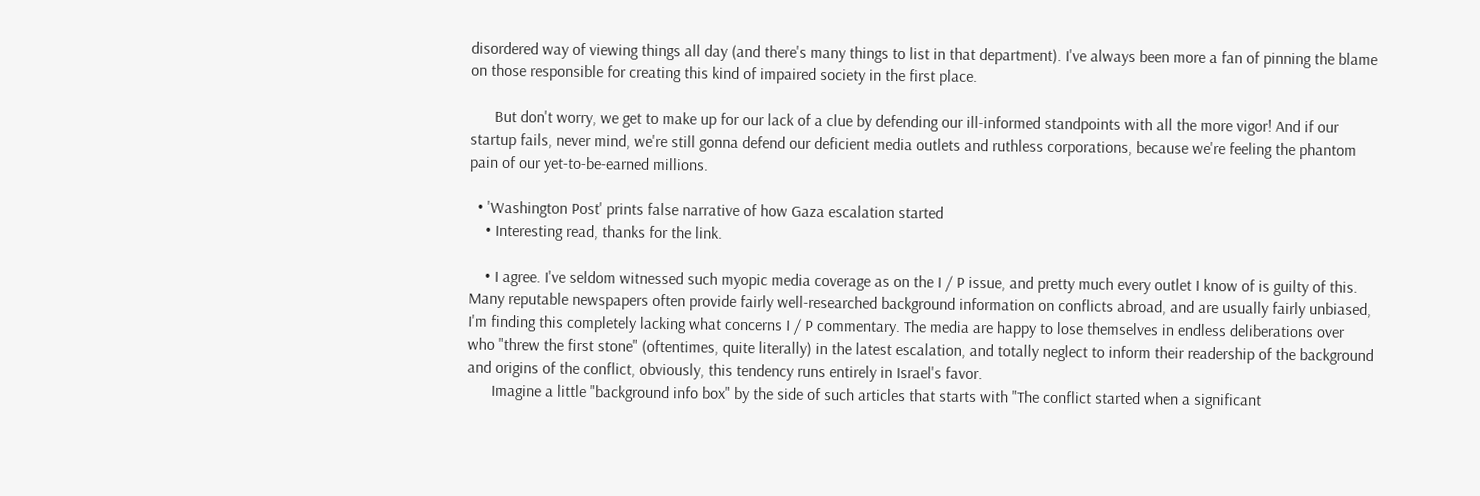disordered way of viewing things all day (and there's many things to list in that department). I've always been more a fan of pinning the blame on those responsible for creating this kind of impaired society in the first place.

      But don't worry, we get to make up for our lack of a clue by defending our ill-informed standpoints with all the more vigor! And if our startup fails, never mind, we're still gonna defend our deficient media outlets and ruthless corporations, because we're feeling the phantom pain of our yet-to-be-earned millions.

  • 'Washington Post' prints false narrative of how Gaza escalation started
    • Interesting read, thanks for the link.

    • I agree. I've seldom witnessed such myopic media coverage as on the I / P issue, and pretty much every outlet I know of is guilty of this. Many reputable newspapers often provide fairly well-researched background information on conflicts abroad, and are usually fairly unbiased, I'm finding this completely lacking what concerns I / P commentary. The media are happy to lose themselves in endless deliberations over who "threw the first stone" (oftentimes, quite literally) in the latest escalation, and totally neglect to inform their readership of the background and origins of the conflict, obviously, this tendency runs entirely in Israel's favor.
      Imagine a little "background info box" by the side of such articles that starts with "The conflict started when a significant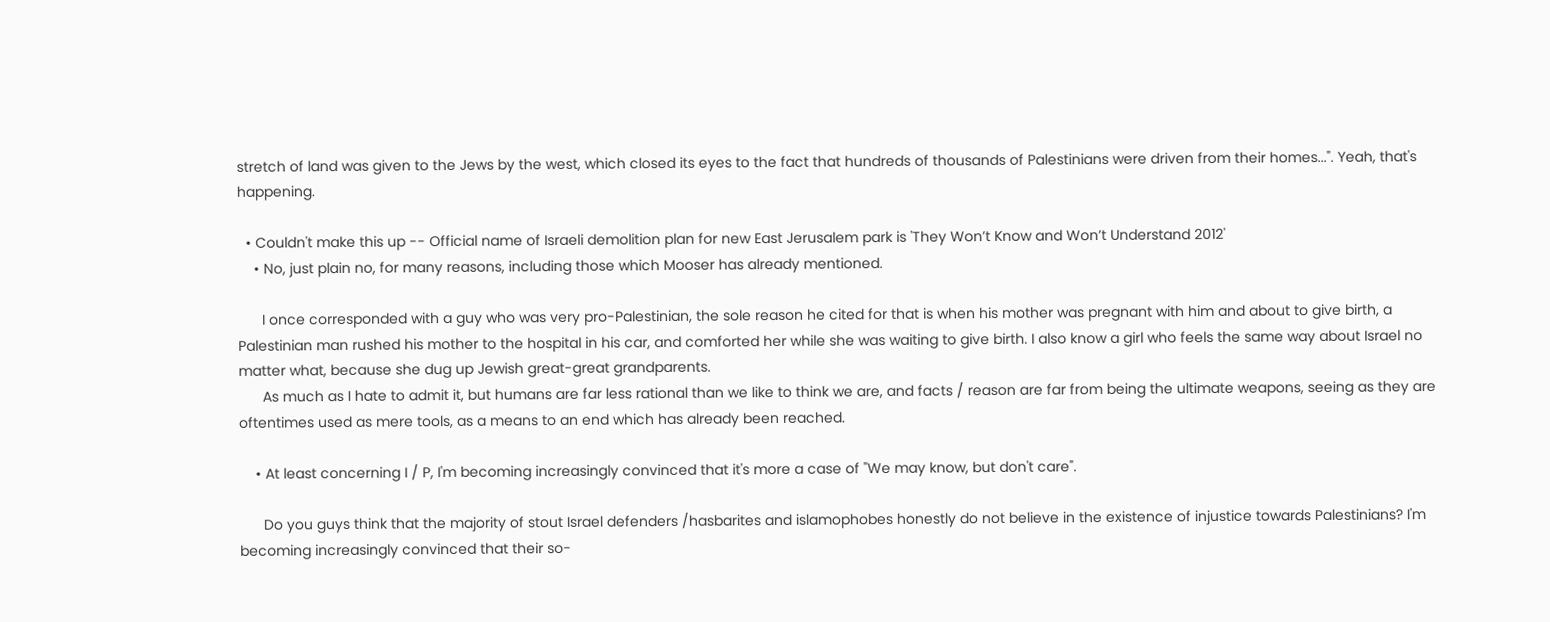stretch of land was given to the Jews by the west, which closed its eyes to the fact that hundreds of thousands of Palestinians were driven from their homes...". Yeah, that's happening.

  • Couldn't make this up -- Official name of Israeli demolition plan for new East Jerusalem park is 'They Won’t Know and Won’t Understand 2012'
    • No, just plain no, for many reasons, including those which Mooser has already mentioned.

      I once corresponded with a guy who was very pro-Palestinian, the sole reason he cited for that is when his mother was pregnant with him and about to give birth, a Palestinian man rushed his mother to the hospital in his car, and comforted her while she was waiting to give birth. I also know a girl who feels the same way about Israel no matter what, because she dug up Jewish great-great grandparents.
      As much as I hate to admit it, but humans are far less rational than we like to think we are, and facts / reason are far from being the ultimate weapons, seeing as they are oftentimes used as mere tools, as a means to an end which has already been reached.

    • At least concerning I / P, I'm becoming increasingly convinced that it's more a case of "We may know, but don't care".

      Do you guys think that the majority of stout Israel defenders /hasbarites and islamophobes honestly do not believe in the existence of injustice towards Palestinians? I'm becoming increasingly convinced that their so-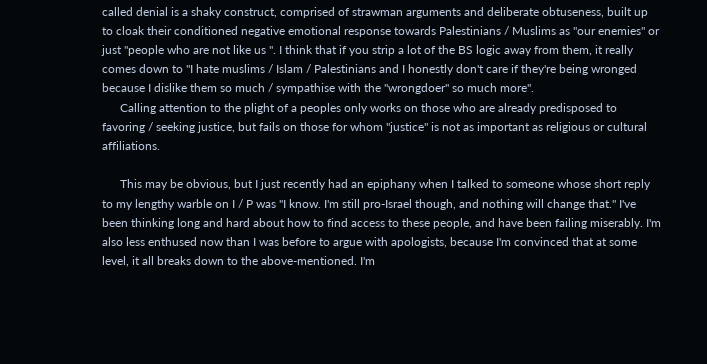called denial is a shaky construct, comprised of strawman arguments and deliberate obtuseness, built up to cloak their conditioned negative emotional response towards Palestinians / Muslims as "our enemies" or just "people who are not like us ". I think that if you strip a lot of the BS logic away from them, it really comes down to "I hate muslims / Islam / Palestinians and I honestly don't care if they're being wronged because I dislike them so much / sympathise with the "wrongdoer" so much more".
      Calling attention to the plight of a peoples only works on those who are already predisposed to favoring / seeking justice, but fails on those for whom "justice" is not as important as religious or cultural affiliations.

      This may be obvious, but I just recently had an epiphany when I talked to someone whose short reply to my lengthy warble on I / P was "I know. I'm still pro-Israel though, and nothing will change that." I've been thinking long and hard about how to find access to these people, and have been failing miserably. I'm also less enthused now than I was before to argue with apologists, because I'm convinced that at some level, it all breaks down to the above-mentioned. I'm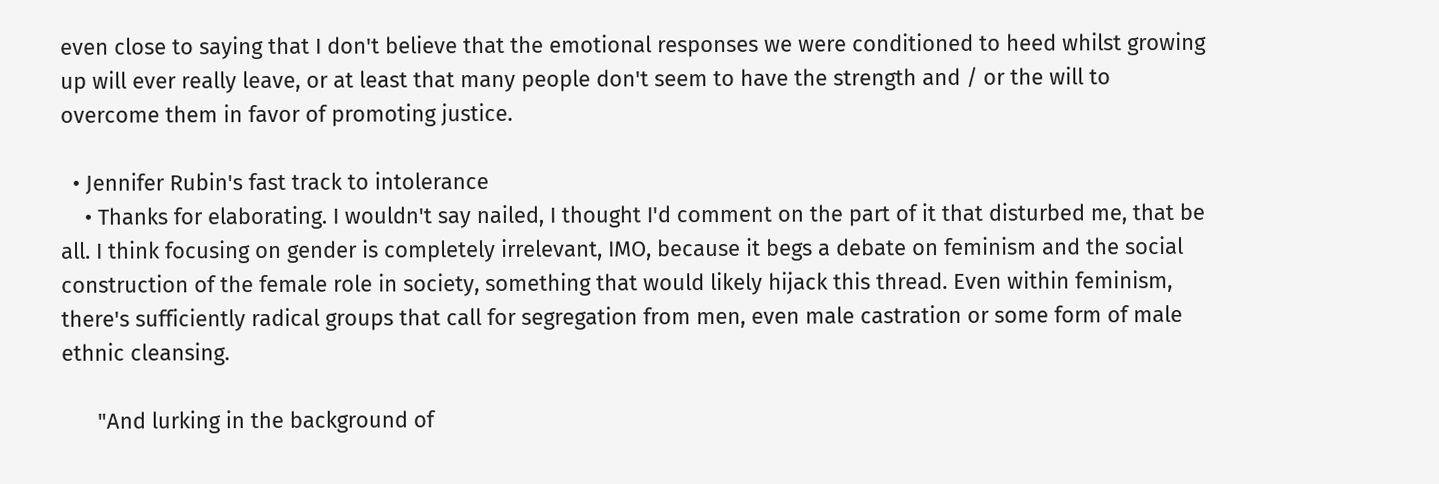even close to saying that I don't believe that the emotional responses we were conditioned to heed whilst growing up will ever really leave, or at least that many people don't seem to have the strength and / or the will to overcome them in favor of promoting justice.

  • Jennifer Rubin's fast track to intolerance
    • Thanks for elaborating. I wouldn't say nailed, I thought I'd comment on the part of it that disturbed me, that be all. I think focusing on gender is completely irrelevant, IMO, because it begs a debate on feminism and the social construction of the female role in society, something that would likely hijack this thread. Even within feminism, there's sufficiently radical groups that call for segregation from men, even male castration or some form of male ethnic cleansing.

      "And lurking in the background of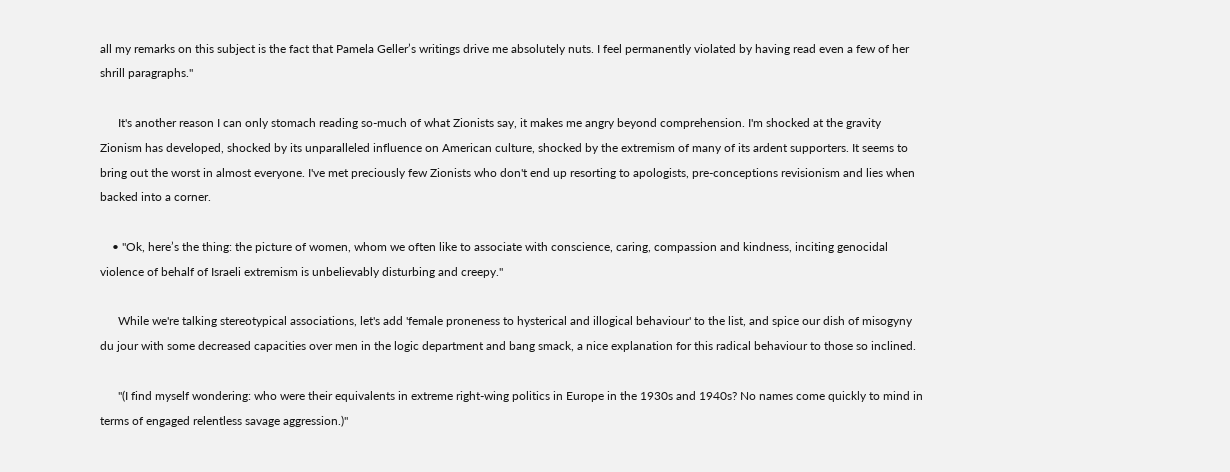all my remarks on this subject is the fact that Pamela Geller’s writings drive me absolutely nuts. I feel permanently violated by having read even a few of her shrill paragraphs."

      It's another reason I can only stomach reading so-much of what Zionists say, it makes me angry beyond comprehension. I'm shocked at the gravity Zionism has developed, shocked by its unparalleled influence on American culture, shocked by the extremism of many of its ardent supporters. It seems to bring out the worst in almost everyone. I've met preciously few Zionists who don't end up resorting to apologists, pre-conceptions revisionism and lies when backed into a corner.

    • "Ok, here’s the thing: the picture of women, whom we often like to associate with conscience, caring, compassion and kindness, inciting genocidal violence of behalf of Israeli extremism is unbelievably disturbing and creepy."

      While we're talking stereotypical associations, let's add 'female proneness to hysterical and illogical behaviour' to the list, and spice our dish of misogyny du jour with some decreased capacities over men in the logic department and bang smack, a nice explanation for this radical behaviour to those so inclined.

      "(I find myself wondering: who were their equivalents in extreme right-wing politics in Europe in the 1930s and 1940s? No names come quickly to mind in terms of engaged relentless savage aggression.)"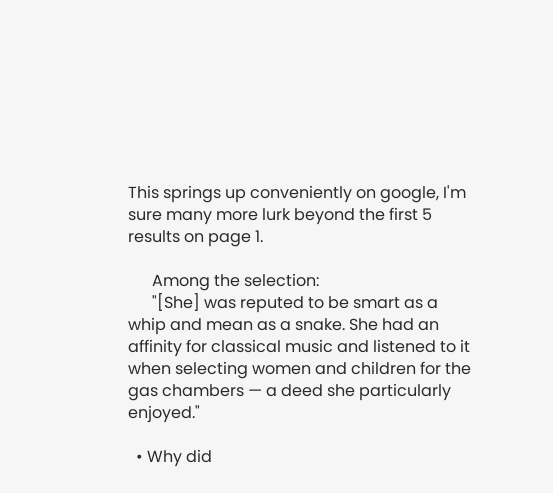This springs up conveniently on google, I'm sure many more lurk beyond the first 5 results on page 1.

      Among the selection:
      "[She] was reputed to be smart as a whip and mean as a snake. She had an affinity for classical music and listened to it when selecting women and children for the gas chambers — a deed she particularly enjoyed."

  • Why did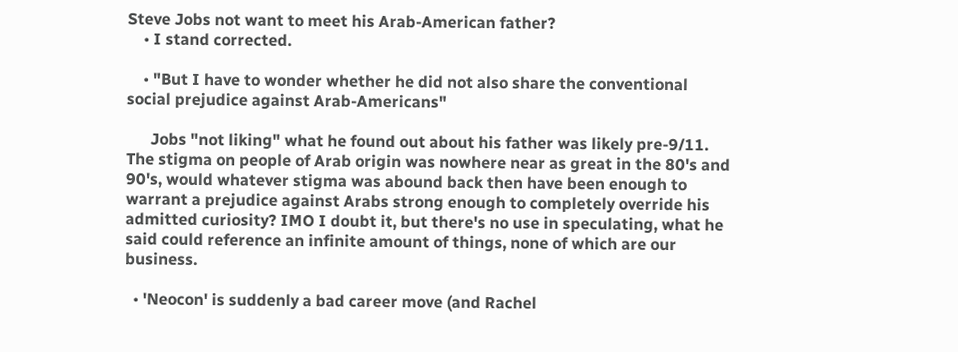Steve Jobs not want to meet his Arab-American father?
    • I stand corrected.

    • "But I have to wonder whether he did not also share the conventional social prejudice against Arab-Americans"

      Jobs "not liking" what he found out about his father was likely pre-9/11. The stigma on people of Arab origin was nowhere near as great in the 80's and 90's, would whatever stigma was abound back then have been enough to warrant a prejudice against Arabs strong enough to completely override his admitted curiosity? IMO I doubt it, but there's no use in speculating, what he said could reference an infinite amount of things, none of which are our business.

  • 'Neocon' is suddenly a bad career move (and Rachel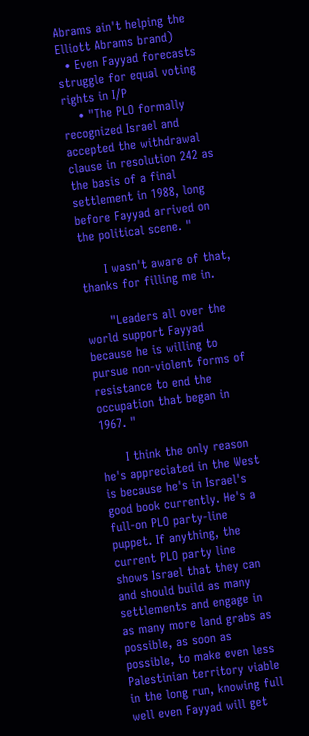Abrams ain't helping the Elliott Abrams brand)
  • Even Fayyad forecasts struggle for equal voting rights in I/P
    • "The PLO formally recognized Israel and accepted the withdrawal clause in resolution 242 as the basis of a final settlement in 1988, long before Fayyad arrived on the political scene. "

      I wasn't aware of that, thanks for filling me in.

      "Leaders all over the world support Fayyad because he is willing to pursue non-violent forms of resistance to end the occupation that began in 1967. "

      I think the only reason he's appreciated in the West is because he's in Israel's good book currently. He's a full-on PLO party-line puppet. If anything, the current PLO party line shows Israel that they can and should build as many settlements and engage in as many more land grabs as possible, as soon as possible, to make even less Palestinian territory viable in the long run, knowing full well even Fayyad will get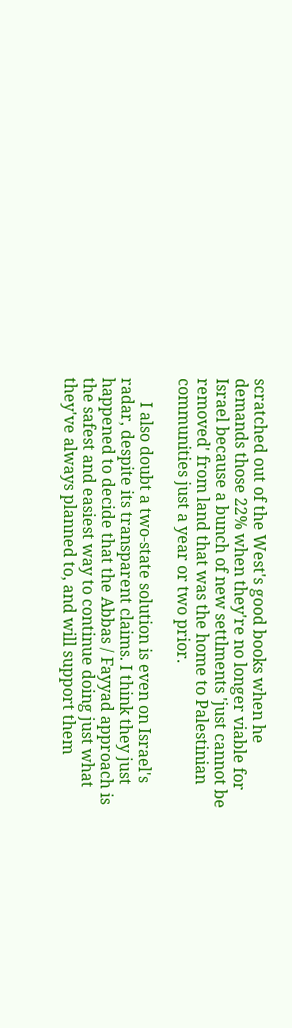scratched out of the West's good books when he demands those 22% when they're no longer viable for Israel because a bunch of new settlments 'just cannot be removed' from land that was the home to Palestinian communities just a year or two prior.

      I also doubt a two-state solution is even on Israel's radar, despite its transparent claims. I think they just happened to decide that the Abbas / Fayyad approach is the safest and easiest way to continue doing just what they've always planned to, and will support them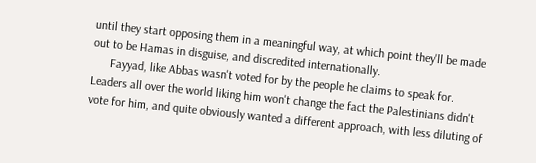until they start opposing them in a meaningful way, at which point they'll be made out to be Hamas in disguise, and discredited internationally.
      Fayyad, like Abbas wasn't voted for by the people he claims to speak for. Leaders all over the world liking him won't change the fact the Palestinians didn't vote for him, and quite obviously wanted a different approach, with less diluting of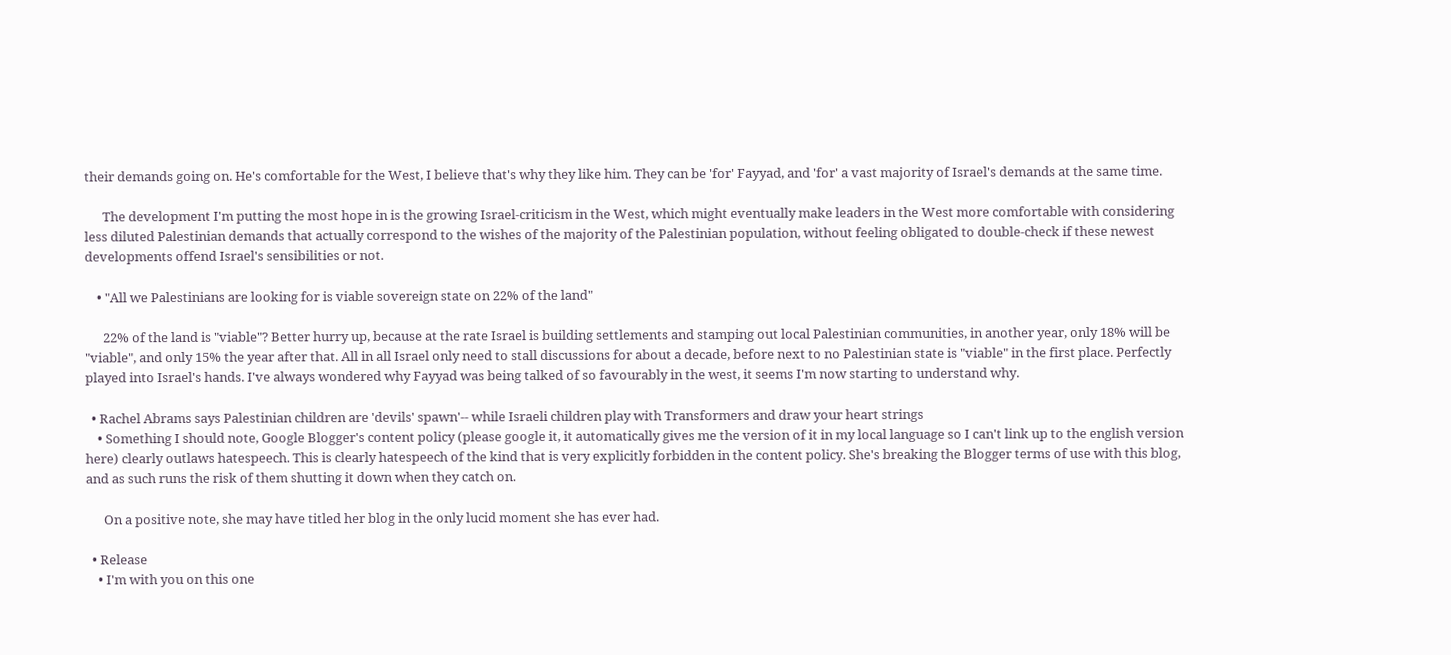their demands going on. He's comfortable for the West, I believe that's why they like him. They can be 'for' Fayyad, and 'for' a vast majority of Israel's demands at the same time.

      The development I'm putting the most hope in is the growing Israel-criticism in the West, which might eventually make leaders in the West more comfortable with considering less diluted Palestinian demands that actually correspond to the wishes of the majority of the Palestinian population, without feeling obligated to double-check if these newest developments offend Israel's sensibilities or not.

    • "All we Palestinians are looking for is viable sovereign state on 22% of the land"

      22% of the land is "viable"? Better hurry up, because at the rate Israel is building settlements and stamping out local Palestinian communities, in another year, only 18% will be "viable", and only 15% the year after that. All in all Israel only need to stall discussions for about a decade, before next to no Palestinian state is "viable" in the first place. Perfectly played into Israel's hands. I've always wondered why Fayyad was being talked of so favourably in the west, it seems I'm now starting to understand why.

  • Rachel Abrams says Palestinian children are 'devils' spawn'-- while Israeli children play with Transformers and draw your heart strings
    • Something I should note, Google Blogger's content policy (please google it, it automatically gives me the version of it in my local language so I can't link up to the english version here) clearly outlaws hatespeech. This is clearly hatespeech of the kind that is very explicitly forbidden in the content policy. She's breaking the Blogger terms of use with this blog, and as such runs the risk of them shutting it down when they catch on.

      On a positive note, she may have titled her blog in the only lucid moment she has ever had.

  • Release
    • I'm with you on this one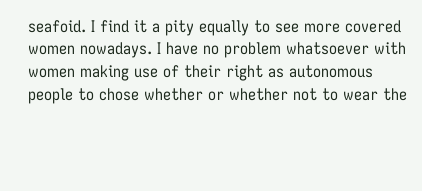seafoid. I find it a pity equally to see more covered women nowadays. I have no problem whatsoever with women making use of their right as autonomous people to chose whether or whether not to wear the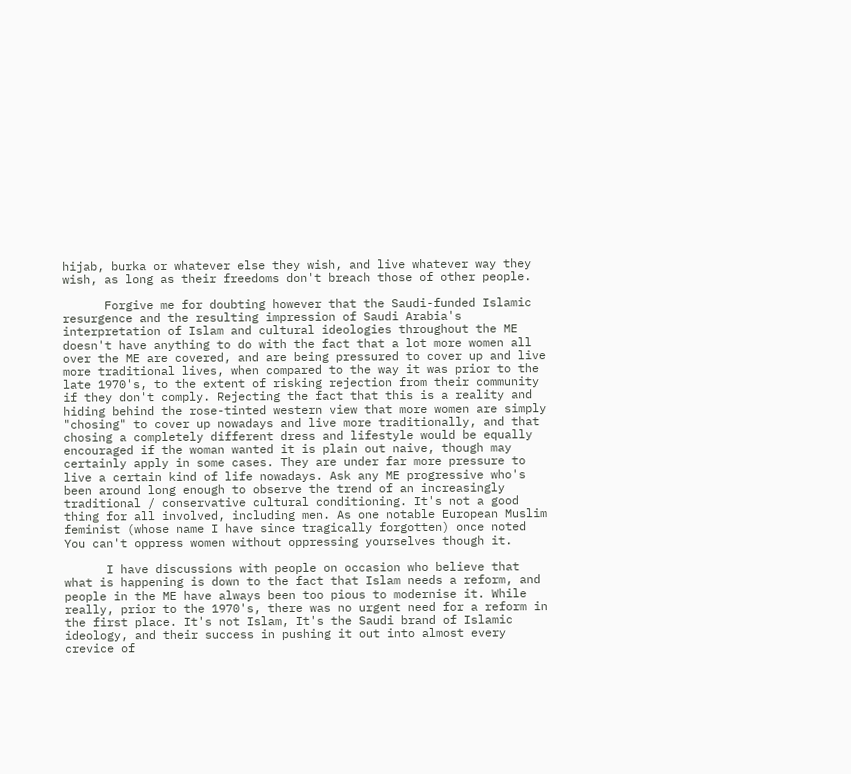hijab, burka or whatever else they wish, and live whatever way they wish, as long as their freedoms don't breach those of other people.

      Forgive me for doubting however that the Saudi-funded Islamic resurgence and the resulting impression of Saudi Arabia's interpretation of Islam and cultural ideologies throughout the ME doesn't have anything to do with the fact that a lot more women all over the ME are covered, and are being pressured to cover up and live more traditional lives, when compared to the way it was prior to the late 1970's, to the extent of risking rejection from their community if they don't comply. Rejecting the fact that this is a reality and hiding behind the rose-tinted western view that more women are simply "chosing" to cover up nowadays and live more traditionally, and that chosing a completely different dress and lifestyle would be equally encouraged if the woman wanted it is plain out naive, though may certainly apply in some cases. They are under far more pressure to live a certain kind of life nowadays. Ask any ME progressive who's been around long enough to observe the trend of an increasingly traditional / conservative cultural conditioning. It's not a good thing for all involved, including men. As one notable European Muslim feminist (whose name I have since tragically forgotten) once noted You can't oppress women without oppressing yourselves though it.

      I have discussions with people on occasion who believe that what is happening is down to the fact that Islam needs a reform, and people in the ME have always been too pious to modernise it. While really, prior to the 1970's, there was no urgent need for a reform in the first place. It's not Islam, It's the Saudi brand of Islamic ideology, and their success in pushing it out into almost every crevice of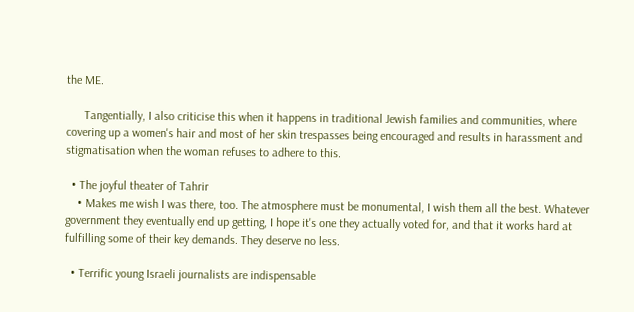the ME.

      Tangentially, I also criticise this when it happens in traditional Jewish families and communities, where covering up a women's hair and most of her skin trespasses being encouraged and results in harassment and stigmatisation when the woman refuses to adhere to this.

  • The joyful theater of Tahrir
    • Makes me wish I was there, too. The atmosphere must be monumental, I wish them all the best. Whatever government they eventually end up getting, I hope it's one they actually voted for, and that it works hard at fulfilling some of their key demands. They deserve no less.

  • Terrific young Israeli journalists are indispensable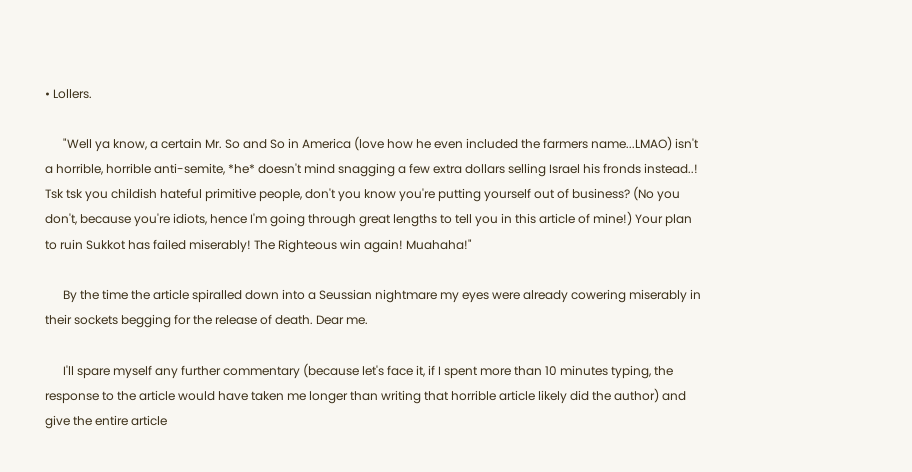• Lollers.

      "Well ya know, a certain Mr. So and So in America (love how he even included the farmers name...LMAO) isn't a horrible, horrible anti-semite, *he* doesn't mind snagging a few extra dollars selling Israel his fronds instead..! Tsk tsk you childish hateful primitive people, don't you know you're putting yourself out of business? (No you don't, because you're idiots, hence I'm going through great lengths to tell you in this article of mine!) Your plan to ruin Sukkot has failed miserably! The Righteous win again! Muahaha!"

      By the time the article spiralled down into a Seussian nightmare my eyes were already cowering miserably in their sockets begging for the release of death. Dear me.

      I'll spare myself any further commentary (because let's face it, if I spent more than 10 minutes typing, the response to the article would have taken me longer than writing that horrible article likely did the author) and give the entire article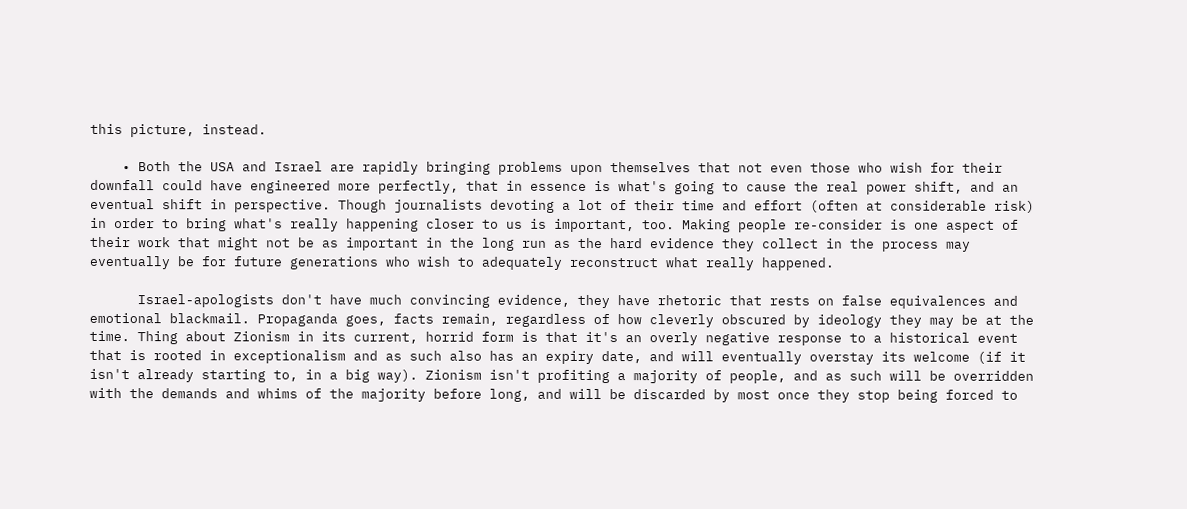this picture, instead.

    • Both the USA and Israel are rapidly bringing problems upon themselves that not even those who wish for their downfall could have engineered more perfectly, that in essence is what's going to cause the real power shift, and an eventual shift in perspective. Though journalists devoting a lot of their time and effort (often at considerable risk) in order to bring what's really happening closer to us is important, too. Making people re-consider is one aspect of their work that might not be as important in the long run as the hard evidence they collect in the process may eventually be for future generations who wish to adequately reconstruct what really happened.

      Israel-apologists don't have much convincing evidence, they have rhetoric that rests on false equivalences and emotional blackmail. Propaganda goes, facts remain, regardless of how cleverly obscured by ideology they may be at the time. Thing about Zionism in its current, horrid form is that it's an overly negative response to a historical event that is rooted in exceptionalism and as such also has an expiry date, and will eventually overstay its welcome (if it isn't already starting to, in a big way). Zionism isn't profiting a majority of people, and as such will be overridden with the demands and whims of the majority before long, and will be discarded by most once they stop being forced to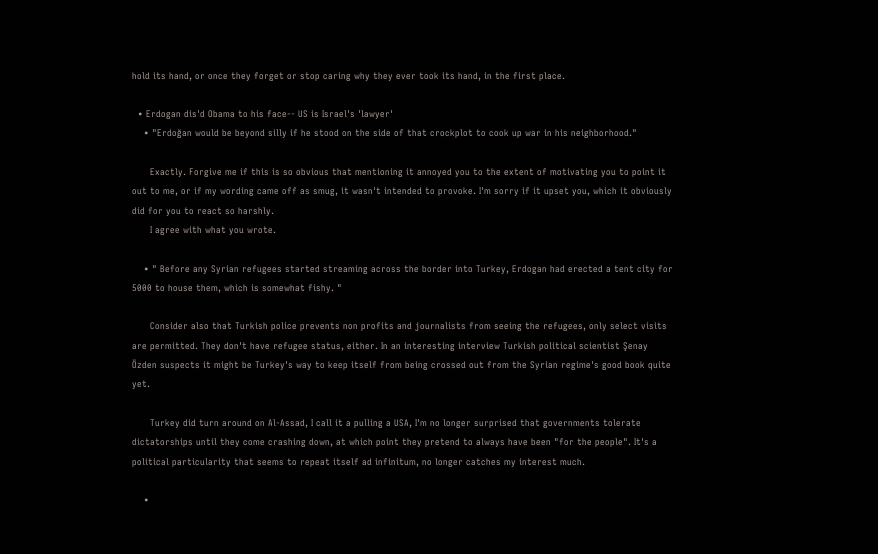hold its hand, or once they forget or stop caring why they ever took its hand, in the first place.

  • Erdogan dis'd Obama to his face-- US is Israel's 'lawyer'
    • "Erdoğan would be beyond silly if he stood on the side of that crockplot to cook up war in his neighborhood."

      Exactly. Forgive me if this is so obvious that mentioning it annoyed you to the extent of motivating you to point it out to me, or if my wording came off as smug, it wasn't intended to provoke. I'm sorry if it upset you, which it obviously did for you to react so harshly.
      I agree with what you wrote.

    • " Before any Syrian refugees started streaming across the border into Turkey, Erdogan had erected a tent city for 5000 to house them, which is somewhat fishy. "

      Consider also that Turkish police prevents non profits and journalists from seeing the refugees, only select visits are permitted. They don't have refugee status, either. In an interesting interview Turkish political scientist Şenay Özden suspects it might be Turkey's way to keep itself from being crossed out from the Syrian regime's good book quite yet.

      Turkey did turn around on Al-Assad, I call it a pulling a USA, I'm no longer surprised that governments tolerate dictatorships until they come crashing down, at which point they pretend to always have been "for the people". It's a political particularity that seems to repeat itself ad infinitum, no longer catches my interest much.

    •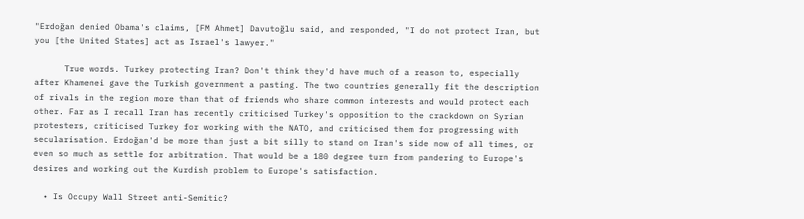"Erdoğan denied Obama's claims, [FM Ahmet] Davutoğlu said, and responded, "I do not protect Iran, but you [the United States] act as Israel's lawyer."

      True words. Turkey protecting Iran? Don't think they'd have much of a reason to, especially after Khamenei gave the Turkish government a pasting. The two countries generally fit the description of rivals in the region more than that of friends who share common interests and would protect each other. Far as I recall Iran has recently criticised Turkey's opposition to the crackdown on Syrian protesters, criticised Turkey for working with the NATO, and criticised them for progressing with secularisation. Erdoğan'd be more than just a bit silly to stand on Iran's side now of all times, or even so much as settle for arbitration. That would be a 180 degree turn from pandering to Europe's desires and working out the Kurdish problem to Europe's satisfaction.

  • Is Occupy Wall Street anti-Semitic?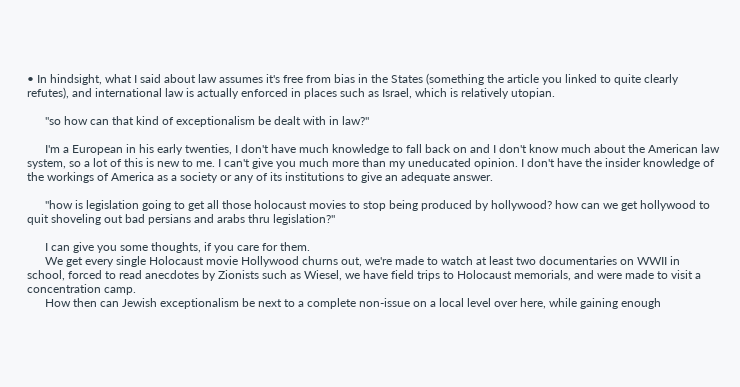• In hindsight, what I said about law assumes it's free from bias in the States (something the article you linked to quite clearly refutes), and international law is actually enforced in places such as Israel, which is relatively utopian.

      "so how can that kind of exceptionalism be dealt with in law?"

      I'm a European in his early twenties, I don't have much knowledge to fall back on and I don't know much about the American law system, so a lot of this is new to me. I can't give you much more than my uneducated opinion. I don't have the insider knowledge of the workings of America as a society or any of its institutions to give an adequate answer.

      "how is legislation going to get all those holocaust movies to stop being produced by hollywood? how can we get hollywood to quit shoveling out bad persians and arabs thru legislation?"

      I can give you some thoughts, if you care for them.
      We get every single Holocaust movie Hollywood churns out, we're made to watch at least two documentaries on WWII in school, forced to read anecdotes by Zionists such as Wiesel, we have field trips to Holocaust memorials, and were made to visit a concentration camp.
      How then can Jewish exceptionalism be next to a complete non-issue on a local level over here, while gaining enough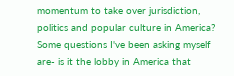momentum to take over jurisdiction, politics and popular culture in America? Some questions I've been asking myself are- is it the lobby in America that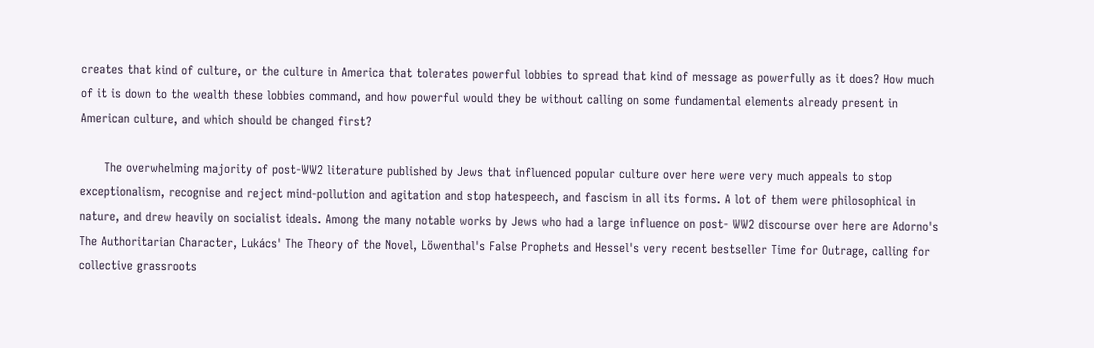creates that kind of culture, or the culture in America that tolerates powerful lobbies to spread that kind of message as powerfully as it does? How much of it is down to the wealth these lobbies command, and how powerful would they be without calling on some fundamental elements already present in American culture, and which should be changed first?

      The overwhelming majority of post-WW2 literature published by Jews that influenced popular culture over here were very much appeals to stop exceptionalism, recognise and reject mind-pollution and agitation and stop hatespeech, and fascism in all its forms. A lot of them were philosophical in nature, and drew heavily on socialist ideals. Among the many notable works by Jews who had a large influence on post- WW2 discourse over here are Adorno's The Authoritarian Character, Lukács' The Theory of the Novel, Löwenthal's False Prophets and Hessel's very recent bestseller Time for Outrage, calling for collective grassroots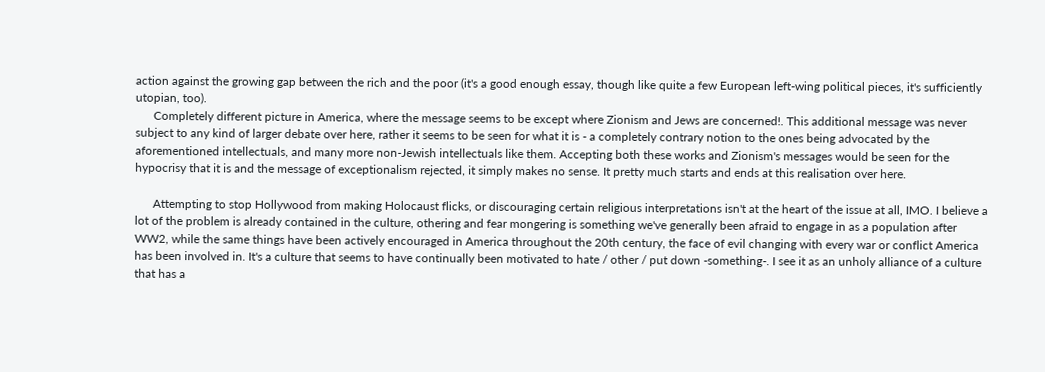action against the growing gap between the rich and the poor (it's a good enough essay, though like quite a few European left-wing political pieces, it's sufficiently utopian, too).
      Completely different picture in America, where the message seems to be except where Zionism and Jews are concerned!. This additional message was never subject to any kind of larger debate over here, rather it seems to be seen for what it is - a completely contrary notion to the ones being advocated by the aforementioned intellectuals, and many more non-Jewish intellectuals like them. Accepting both these works and Zionism's messages would be seen for the hypocrisy that it is and the message of exceptionalism rejected, it simply makes no sense. It pretty much starts and ends at this realisation over here.

      Attempting to stop Hollywood from making Holocaust flicks, or discouraging certain religious interpretations isn't at the heart of the issue at all, IMO. I believe a lot of the problem is already contained in the culture, othering and fear mongering is something we've generally been afraid to engage in as a population after WW2, while the same things have been actively encouraged in America throughout the 20th century, the face of evil changing with every war or conflict America has been involved in. It's a culture that seems to have continually been motivated to hate / other / put down -something-. I see it as an unholy alliance of a culture that has a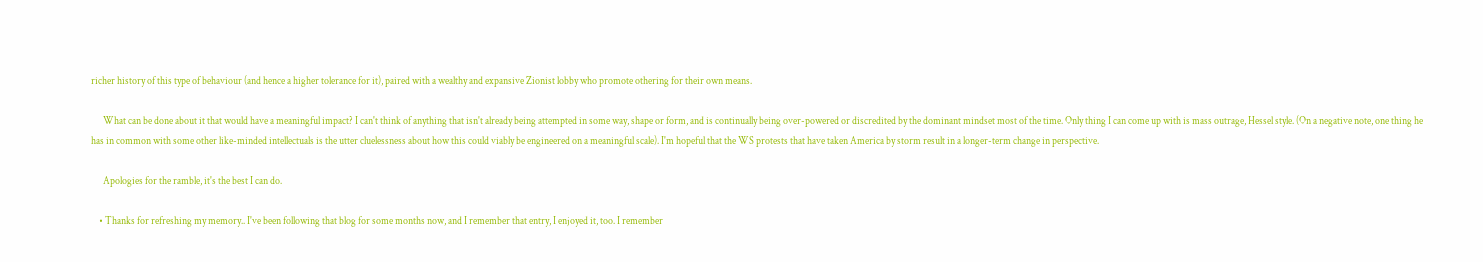richer history of this type of behaviour (and hence a higher tolerance for it), paired with a wealthy and expansive Zionist lobby who promote othering for their own means.

      What can be done about it that would have a meaningful impact? I can't think of anything that isn't already being attempted in some way, shape or form, and is continually being over-powered or discredited by the dominant mindset most of the time. Only thing I can come up with is mass outrage, Hessel style. (On a negative note, one thing he has in common with some other like-minded intellectuals is the utter cluelessness about how this could viably be engineered on a meaningful scale). I'm hopeful that the WS protests that have taken America by storm result in a longer-term change in perspective.

      Apologies for the ramble, it's the best I can do.

    • Thanks for refreshing my memory.. I've been following that blog for some months now, and I remember that entry, I enjoyed it, too. I remember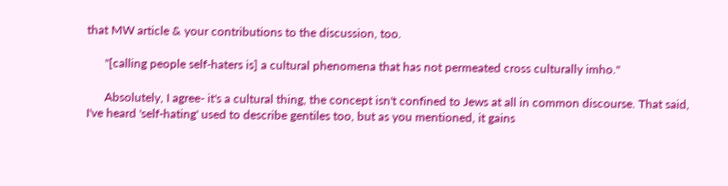that MW article & your contributions to the discussion, too.

      "[calling people self-haters is] a cultural phenomena that has not permeated cross culturally imho."

      Absolutely, I agree- it's a cultural thing, the concept isn't confined to Jews at all in common discourse. That said, I've heard 'self-hating' used to describe gentiles too, but as you mentioned, it gains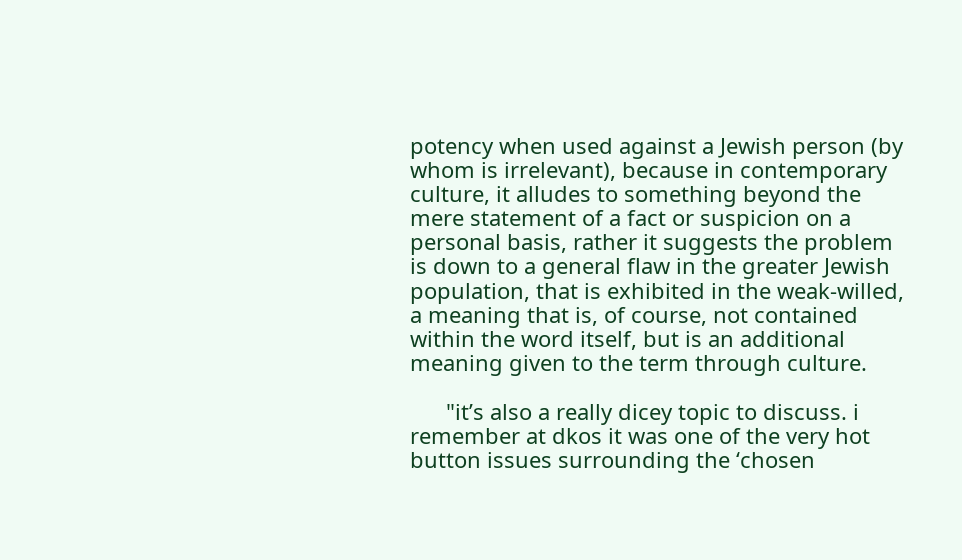potency when used against a Jewish person (by whom is irrelevant), because in contemporary culture, it alludes to something beyond the mere statement of a fact or suspicion on a personal basis, rather it suggests the problem is down to a general flaw in the greater Jewish population, that is exhibited in the weak-willed, a meaning that is, of course, not contained within the word itself, but is an additional meaning given to the term through culture.

      "it’s also a really dicey topic to discuss. i remember at dkos it was one of the very hot button issues surrounding the ‘chosen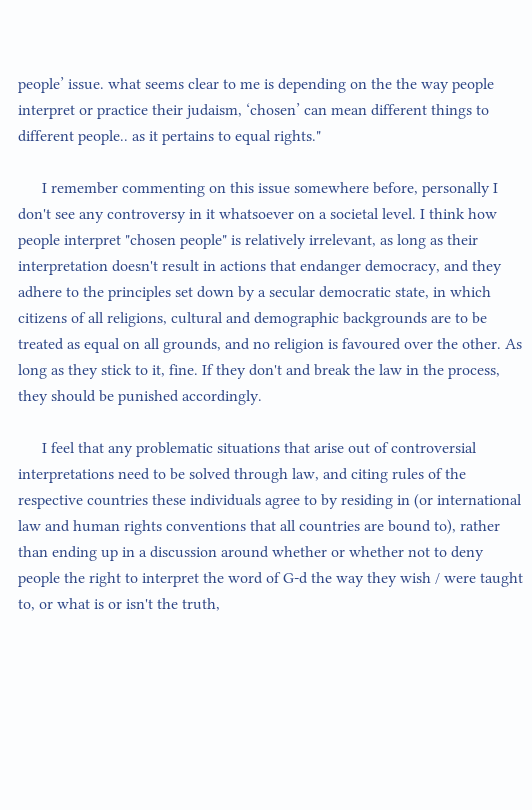people’ issue. what seems clear to me is depending on the the way people interpret or practice their judaism, ‘chosen’ can mean different things to different people.. as it pertains to equal rights."

      I remember commenting on this issue somewhere before, personally I don't see any controversy in it whatsoever on a societal level. I think how people interpret "chosen people" is relatively irrelevant, as long as their interpretation doesn't result in actions that endanger democracy, and they adhere to the principles set down by a secular democratic state, in which citizens of all religions, cultural and demographic backgrounds are to be treated as equal on all grounds, and no religion is favoured over the other. As long as they stick to it, fine. If they don't and break the law in the process, they should be punished accordingly.

      I feel that any problematic situations that arise out of controversial interpretations need to be solved through law, and citing rules of the respective countries these individuals agree to by residing in (or international law and human rights conventions that all countries are bound to), rather than ending up in a discussion around whether or whether not to deny people the right to interpret the word of G-d the way they wish / were taught to, or what is or isn't the truth,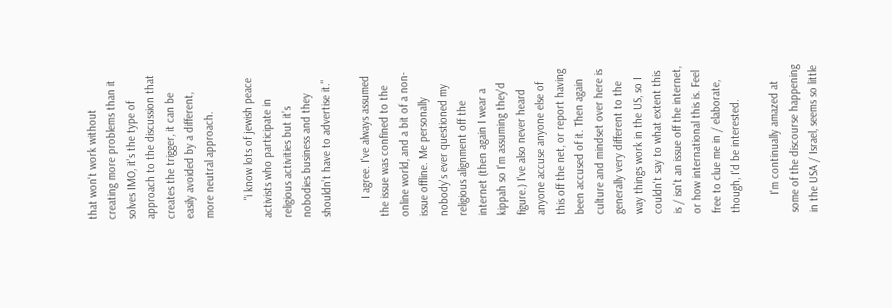that won't work without creating more problems than it solves IMO, it's the type of approach to the discussion that creates the trigger, it can be easily avoided by a different, more neutral approach.

      "i know lots of jewish peace activists who participate in religious activities but it’s nobodies business and they shouldn’t have to advertise it."

      I agree. I've always assumed the issue was confined to the online world, and a bit of a non-issue offline. Me personally nobody's ever questioned my religious alignment off the internet (then again I wear a kippah so I'm assuming they'd figure.) I've also never heard anyone accuse anyone else of this off the net, or report having been accused of it. Then again culture and mindset over here is generally very different to the way things work in the US, so I couldn't say to what extent this is / isn't an issue off the internet, or how international this is. Feel free to clue me in / elaborate, though, I'd be interested.

      I'm continually amazed at some of the discourse happening in the USA / Israel, seems so little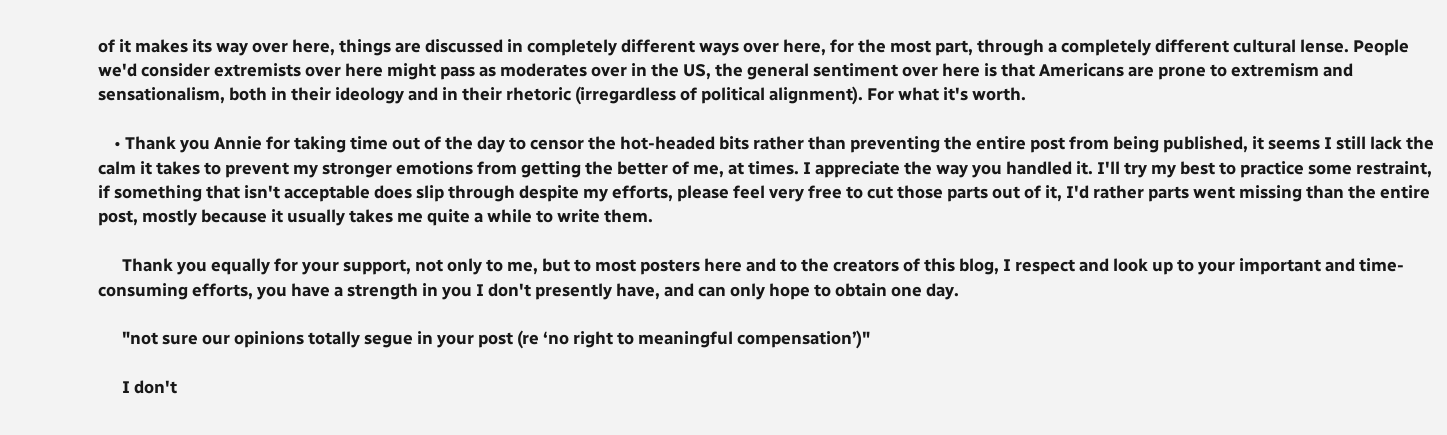of it makes its way over here, things are discussed in completely different ways over here, for the most part, through a completely different cultural lense. People we'd consider extremists over here might pass as moderates over in the US, the general sentiment over here is that Americans are prone to extremism and sensationalism, both in their ideology and in their rhetoric (irregardless of political alignment). For what it's worth.

    • Thank you Annie for taking time out of the day to censor the hot-headed bits rather than preventing the entire post from being published, it seems I still lack the calm it takes to prevent my stronger emotions from getting the better of me, at times. I appreciate the way you handled it. I'll try my best to practice some restraint, if something that isn't acceptable does slip through despite my efforts, please feel very free to cut those parts out of it, I'd rather parts went missing than the entire post, mostly because it usually takes me quite a while to write them.

      Thank you equally for your support, not only to me, but to most posters here and to the creators of this blog, I respect and look up to your important and time-consuming efforts, you have a strength in you I don't presently have, and can only hope to obtain one day.

      "not sure our opinions totally segue in your post (re ‘no right to meaningful compensation’)"

      I don't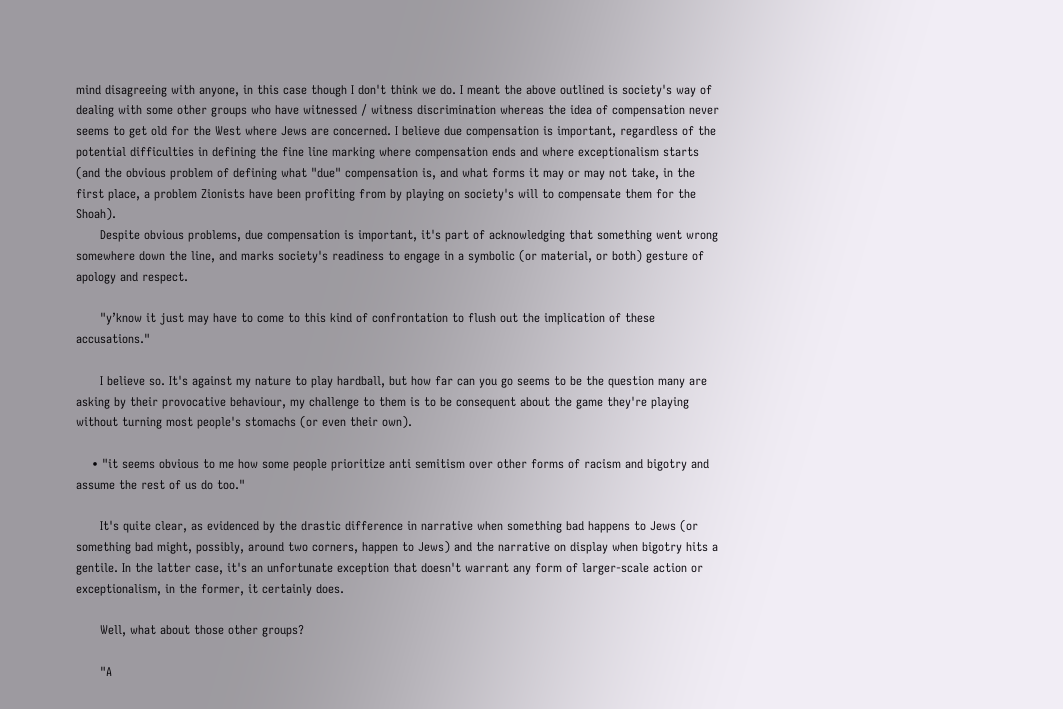mind disagreeing with anyone, in this case though I don't think we do. I meant the above outlined is society's way of dealing with some other groups who have witnessed / witness discrimination whereas the idea of compensation never seems to get old for the West where Jews are concerned. I believe due compensation is important, regardless of the potential difficulties in defining the fine line marking where compensation ends and where exceptionalism starts (and the obvious problem of defining what "due" compensation is, and what forms it may or may not take, in the first place, a problem Zionists have been profiting from by playing on society's will to compensate them for the Shoah).
      Despite obvious problems, due compensation is important, it's part of acknowledging that something went wrong somewhere down the line, and marks society's readiness to engage in a symbolic (or material, or both) gesture of apology and respect.

      "y’know it just may have to come to this kind of confrontation to flush out the implication of these accusations."

      I believe so. It's against my nature to play hardball, but how far can you go seems to be the question many are asking by their provocative behaviour, my challenge to them is to be consequent about the game they're playing without turning most people's stomachs (or even their own).

    • "it seems obvious to me how some people prioritize anti semitism over other forms of racism and bigotry and assume the rest of us do too."

      It's quite clear, as evidenced by the drastic difference in narrative when something bad happens to Jews (or something bad might, possibly, around two corners, happen to Jews) and the narrative on display when bigotry hits a gentile. In the latter case, it's an unfortunate exception that doesn't warrant any form of larger-scale action or exceptionalism, in the former, it certainly does.

      Well, what about those other groups?

      "A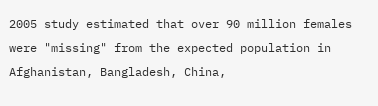2005 study estimated that over 90 million females were "missing" from the expected population in Afghanistan, Bangladesh, China,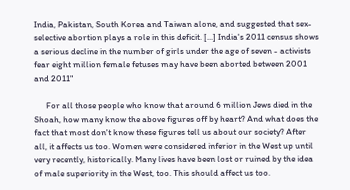India, Pakistan, South Korea and Taiwan alone, and suggested that sex-selective abortion plays a role in this deficit. [...] India's 2011 census shows a serious decline in the number of girls under the age of seven - activists fear eight million female fetuses may have been aborted between 2001 and 2011"

      For all those people who know that around 6 million Jews died in the Shoah, how many know the above figures off by heart? And what does the fact that most don't know these figures tell us about our society? After all, it affects us too. Women were considered inferior in the West up until very recently, historically. Many lives have been lost or ruined by the idea of male superiority in the West, too. This should affect us too.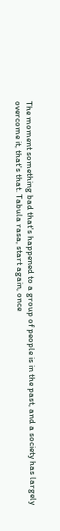The moment something bad that's happened to a group of people is in the past, and a society has largely overcome it, that's that. Tabula rasa, start again, once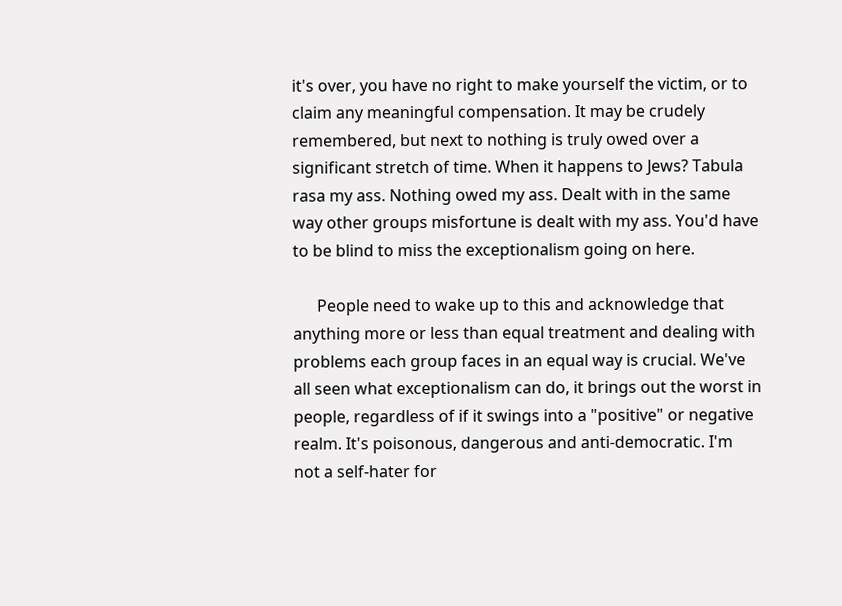it's over, you have no right to make yourself the victim, or to claim any meaningful compensation. It may be crudely remembered, but next to nothing is truly owed over a significant stretch of time. When it happens to Jews? Tabula rasa my ass. Nothing owed my ass. Dealt with in the same way other groups misfortune is dealt with my ass. You'd have to be blind to miss the exceptionalism going on here.

      People need to wake up to this and acknowledge that anything more or less than equal treatment and dealing with problems each group faces in an equal way is crucial. We've all seen what exceptionalism can do, it brings out the worst in people, regardless of if it swings into a "positive" or negative realm. It's poisonous, dangerous and anti-democratic. I'm not a self-hater for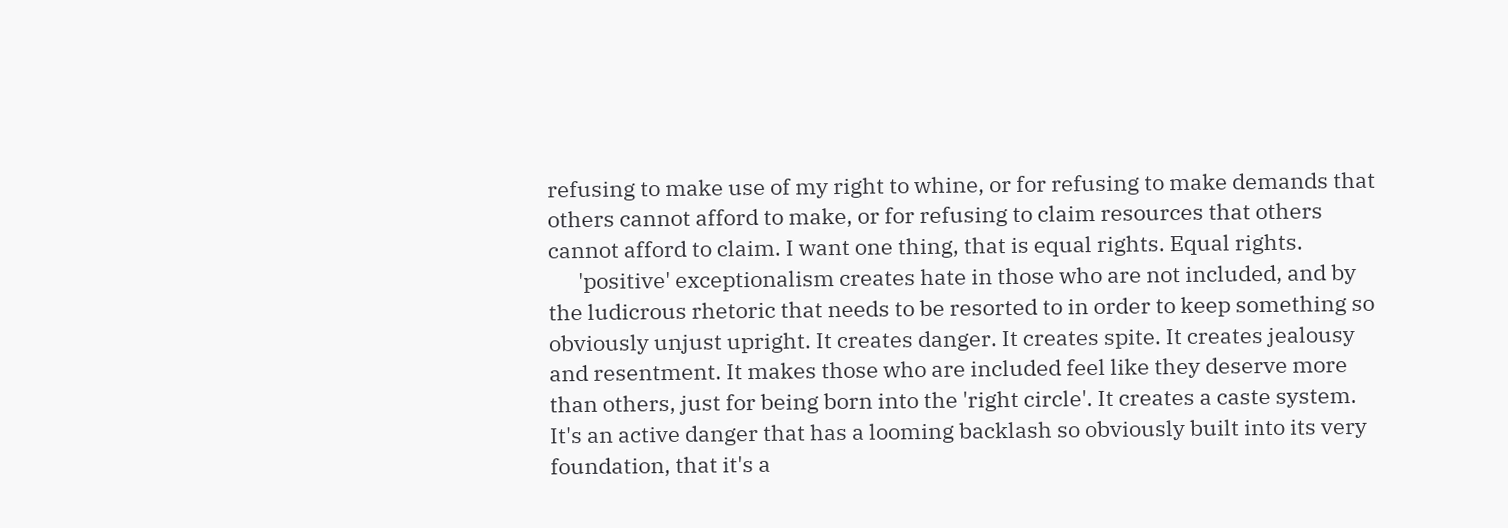refusing to make use of my right to whine, or for refusing to make demands that others cannot afford to make, or for refusing to claim resources that others cannot afford to claim. I want one thing, that is equal rights. Equal rights.
      'positive' exceptionalism creates hate in those who are not included, and by the ludicrous rhetoric that needs to be resorted to in order to keep something so obviously unjust upright. It creates danger. It creates spite. It creates jealousy and resentment. It makes those who are included feel like they deserve more than others, just for being born into the 'right circle'. It creates a caste system. It's an active danger that has a looming backlash so obviously built into its very foundation, that it's a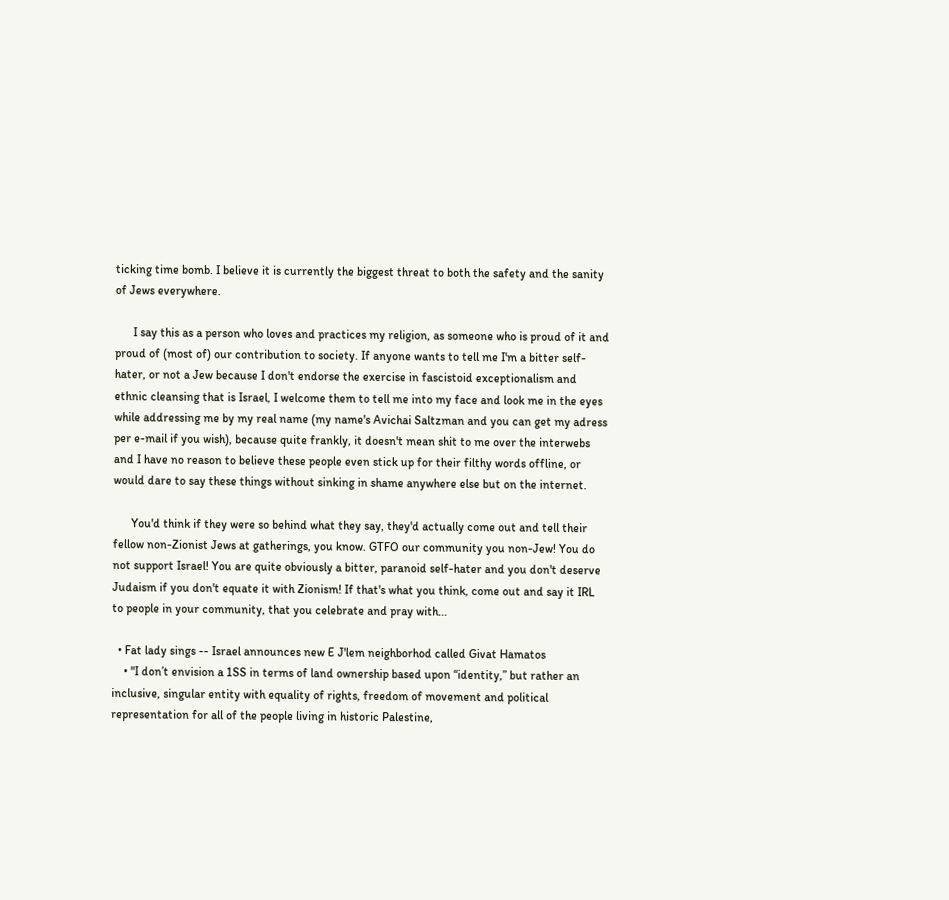ticking time bomb. I believe it is currently the biggest threat to both the safety and the sanity of Jews everywhere.

      I say this as a person who loves and practices my religion, as someone who is proud of it and proud of (most of) our contribution to society. If anyone wants to tell me I'm a bitter self-hater, or not a Jew because I don't endorse the exercise in fascistoid exceptionalism and ethnic cleansing that is Israel, I welcome them to tell me into my face and look me in the eyes while addressing me by my real name (my name's Avichai Saltzman and you can get my adress per e-mail if you wish), because quite frankly, it doesn't mean shit to me over the interwebs and I have no reason to believe these people even stick up for their filthy words offline, or would dare to say these things without sinking in shame anywhere else but on the internet.

      You'd think if they were so behind what they say, they'd actually come out and tell their fellow non-Zionist Jews at gatherings, you know. GTFO our community you non-Jew! You do not support Israel! You are quite obviously a bitter, paranoid self-hater and you don't deserve Judaism if you don't equate it with Zionism! If that's what you think, come out and say it IRL to people in your community, that you celebrate and pray with...

  • Fat lady sings -- Israel announces new E J'lem neighborhod called Givat Hamatos
    • "I don’t envision a 1SS in terms of land ownership based upon “identity,” but rather an inclusive, singular entity with equality of rights, freedom of movement and political representation for all of the people living in historic Palestine,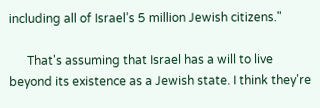including all of Israel’s 5 million Jewish citizens."

      That's assuming that Israel has a will to live beyond its existence as a Jewish state. I think they're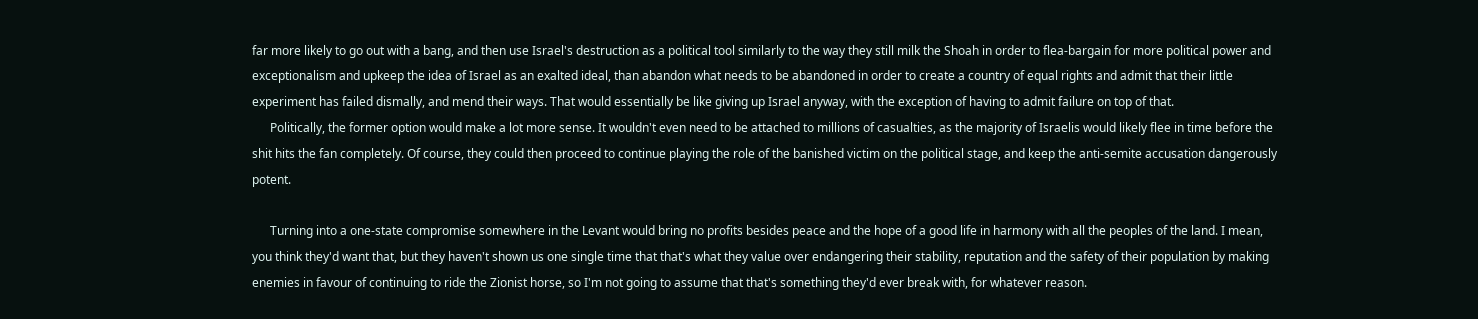far more likely to go out with a bang, and then use Israel's destruction as a political tool similarly to the way they still milk the Shoah in order to flea-bargain for more political power and exceptionalism and upkeep the idea of Israel as an exalted ideal, than abandon what needs to be abandoned in order to create a country of equal rights and admit that their little experiment has failed dismally, and mend their ways. That would essentially be like giving up Israel anyway, with the exception of having to admit failure on top of that.
      Politically, the former option would make a lot more sense. It wouldn't even need to be attached to millions of casualties, as the majority of Israelis would likely flee in time before the shit hits the fan completely. Of course, they could then proceed to continue playing the role of the banished victim on the political stage, and keep the anti-semite accusation dangerously potent.

      Turning into a one-state compromise somewhere in the Levant would bring no profits besides peace and the hope of a good life in harmony with all the peoples of the land. I mean, you think they'd want that, but they haven't shown us one single time that that's what they value over endangering their stability, reputation and the safety of their population by making enemies in favour of continuing to ride the Zionist horse, so I'm not going to assume that that's something they'd ever break with, for whatever reason.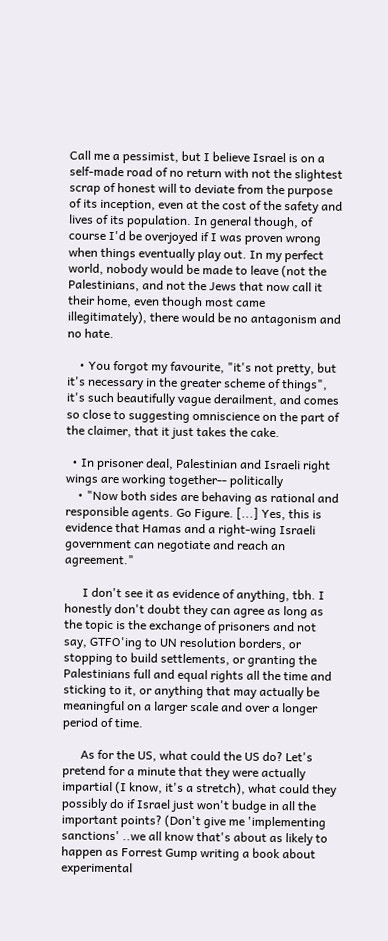Call me a pessimist, but I believe Israel is on a self-made road of no return with not the slightest scrap of honest will to deviate from the purpose of its inception, even at the cost of the safety and lives of its population. In general though, of course I'd be overjoyed if I was proven wrong when things eventually play out. In my perfect world, nobody would be made to leave (not the Palestinians, and not the Jews that now call it their home, even though most came illegitimately), there would be no antagonism and no hate.

    • You forgot my favourite, "it's not pretty, but it's necessary in the greater scheme of things", it's such beautifully vague derailment, and comes so close to suggesting omniscience on the part of the claimer, that it just takes the cake.

  • In prisoner deal, Palestinian and Israeli right wings are working together-- politically
    • "Now both sides are behaving as rational and responsible agents. Go Figure. [...] Yes, this is evidence that Hamas and a right-wing Israeli government can negotiate and reach an agreement."

      I don't see it as evidence of anything, tbh. I honestly don't doubt they can agree as long as the topic is the exchange of prisoners and not say, GTFO'ing to UN resolution borders, or stopping to build settlements, or granting the Palestinians full and equal rights all the time and sticking to it, or anything that may actually be meaningful on a larger scale and over a longer period of time.

      As for the US, what could the US do? Let's pretend for a minute that they were actually impartial (I know, it's a stretch), what could they possibly do if Israel just won't budge in all the important points? (Don't give me 'implementing sanctions' ..we all know that's about as likely to happen as Forrest Gump writing a book about experimental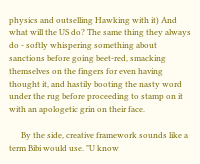physics and outselling Hawking with it) And what will the US do? The same thing they always do - softly whispering something about sanctions before going beet-red, smacking themselves on the fingers for even having thought it, and hastily booting the nasty word under the rug before proceeding to stamp on it with an apologetic grin on their face.

      By the side, creative framework sounds like a term Bibi would use. "U know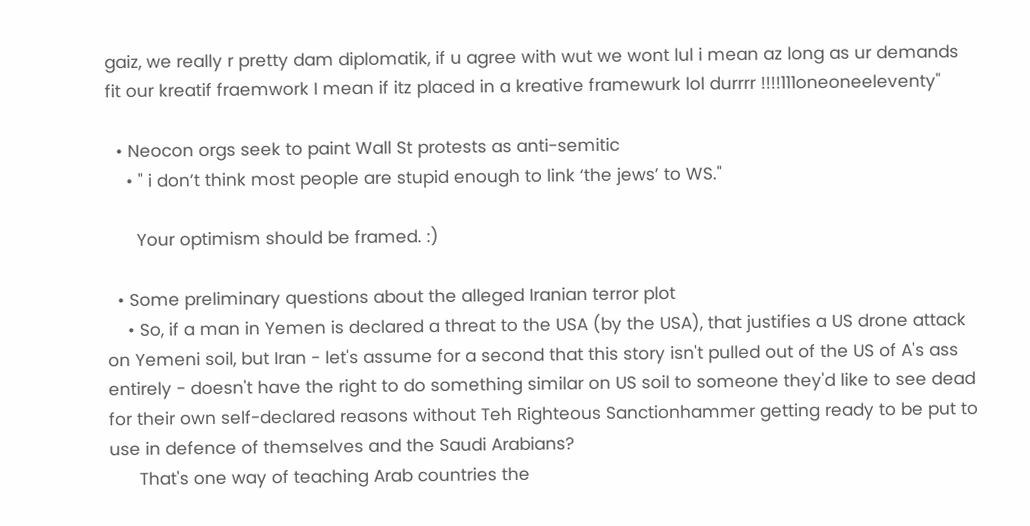gaiz, we really r pretty dam diplomatik, if u agree with wut we wont lul i mean az long as ur demands fit our kreatif fraemwork I mean if itz placed in a kreative framewurk lol durrrr !!!!111oneoneeleventy"

  • Neocon orgs seek to paint Wall St protests as anti-semitic
    • " i don’t think most people are stupid enough to link ‘the jews’ to WS."

      Your optimism should be framed. :)

  • Some preliminary questions about the alleged Iranian terror plot
    • So, if a man in Yemen is declared a threat to the USA (by the USA), that justifies a US drone attack on Yemeni soil, but Iran - let's assume for a second that this story isn't pulled out of the US of A's ass entirely - doesn't have the right to do something similar on US soil to someone they'd like to see dead for their own self-declared reasons without Teh Righteous Sanctionhammer getting ready to be put to use in defence of themselves and the Saudi Arabians?
      That's one way of teaching Arab countries the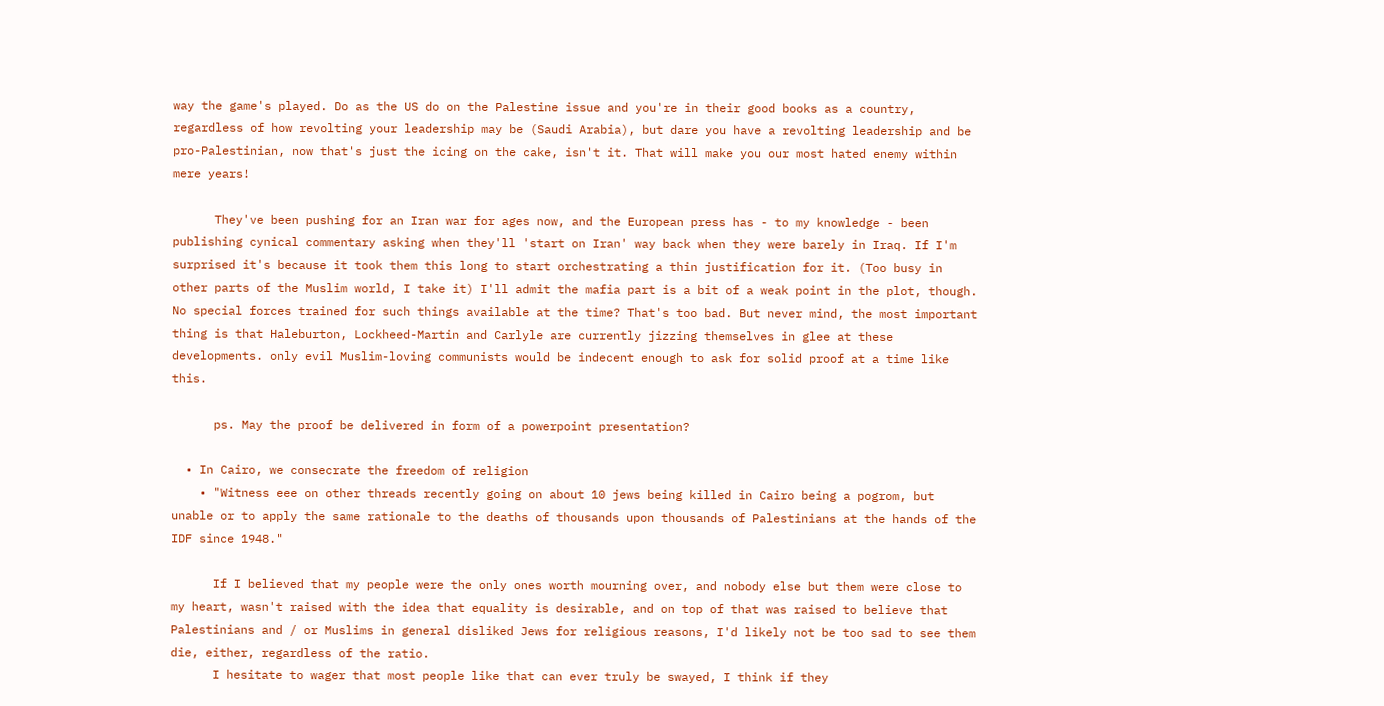way the game's played. Do as the US do on the Palestine issue and you're in their good books as a country, regardless of how revolting your leadership may be (Saudi Arabia), but dare you have a revolting leadership and be pro-Palestinian, now that's just the icing on the cake, isn't it. That will make you our most hated enemy within mere years!

      They've been pushing for an Iran war for ages now, and the European press has - to my knowledge - been publishing cynical commentary asking when they'll 'start on Iran' way back when they were barely in Iraq. If I'm surprised it's because it took them this long to start orchestrating a thin justification for it. (Too busy in other parts of the Muslim world, I take it) I'll admit the mafia part is a bit of a weak point in the plot, though. No special forces trained for such things available at the time? That's too bad. But never mind, the most important thing is that Haleburton, Lockheed-Martin and Carlyle are currently jizzing themselves in glee at these developments. only evil Muslim-loving communists would be indecent enough to ask for solid proof at a time like this.

      ps. May the proof be delivered in form of a powerpoint presentation?

  • In Cairo, we consecrate the freedom of religion
    • "Witness eee on other threads recently going on about 10 jews being killed in Cairo being a pogrom, but unable or to apply the same rationale to the deaths of thousands upon thousands of Palestinians at the hands of the IDF since 1948."

      If I believed that my people were the only ones worth mourning over, and nobody else but them were close to my heart, wasn't raised with the idea that equality is desirable, and on top of that was raised to believe that Palestinians and / or Muslims in general disliked Jews for religious reasons, I'd likely not be too sad to see them die, either, regardless of the ratio.
      I hesitate to wager that most people like that can ever truly be swayed, I think if they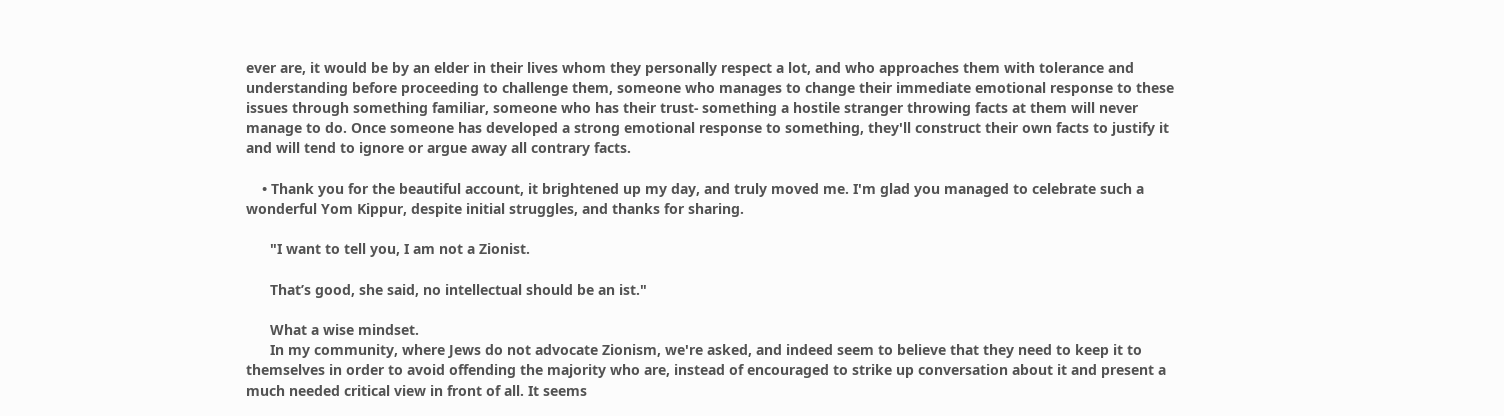ever are, it would be by an elder in their lives whom they personally respect a lot, and who approaches them with tolerance and understanding before proceeding to challenge them, someone who manages to change their immediate emotional response to these issues through something familiar, someone who has their trust- something a hostile stranger throwing facts at them will never manage to do. Once someone has developed a strong emotional response to something, they'll construct their own facts to justify it and will tend to ignore or argue away all contrary facts.

    • Thank you for the beautiful account, it brightened up my day, and truly moved me. I'm glad you managed to celebrate such a wonderful Yom Kippur, despite initial struggles, and thanks for sharing.

      "I want to tell you, I am not a Zionist.

      That’s good, she said, no intellectual should be an ist."

      What a wise mindset.
      In my community, where Jews do not advocate Zionism, we're asked, and indeed seem to believe that they need to keep it to themselves in order to avoid offending the majority who are, instead of encouraged to strike up conversation about it and present a much needed critical view in front of all. It seems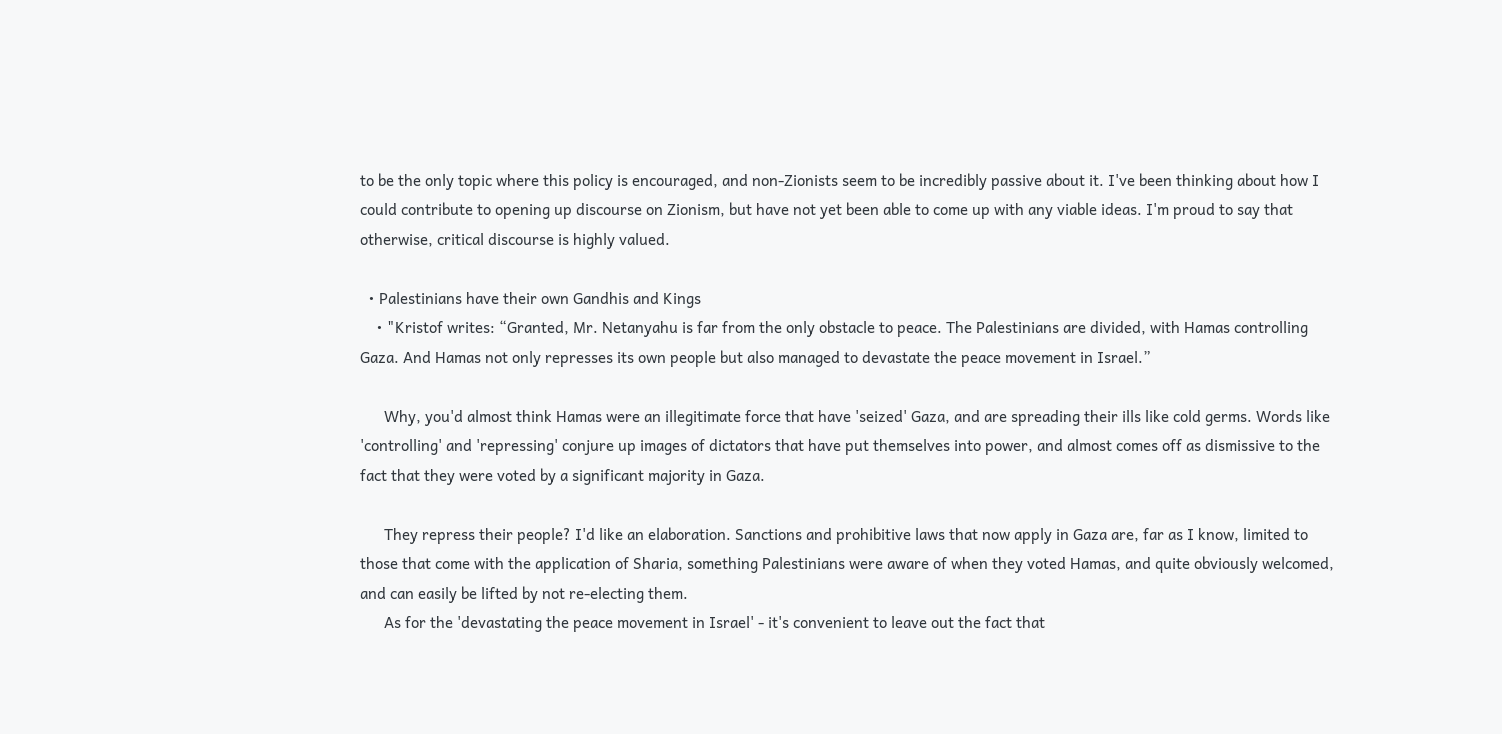to be the only topic where this policy is encouraged, and non-Zionists seem to be incredibly passive about it. I've been thinking about how I could contribute to opening up discourse on Zionism, but have not yet been able to come up with any viable ideas. I'm proud to say that otherwise, critical discourse is highly valued.

  • Palestinians have their own Gandhis and Kings
    • "Kristof writes: “Granted, Mr. Netanyahu is far from the only obstacle to peace. The Palestinians are divided, with Hamas controlling Gaza. And Hamas not only represses its own people but also managed to devastate the peace movement in Israel.”

      Why, you'd almost think Hamas were an illegitimate force that have 'seized' Gaza, and are spreading their ills like cold germs. Words like 'controlling' and 'repressing' conjure up images of dictators that have put themselves into power, and almost comes off as dismissive to the fact that they were voted by a significant majority in Gaza.

      They repress their people? I'd like an elaboration. Sanctions and prohibitive laws that now apply in Gaza are, far as I know, limited to those that come with the application of Sharia, something Palestinians were aware of when they voted Hamas, and quite obviously welcomed, and can easily be lifted by not re-electing them.
      As for the 'devastating the peace movement in Israel' - it's convenient to leave out the fact that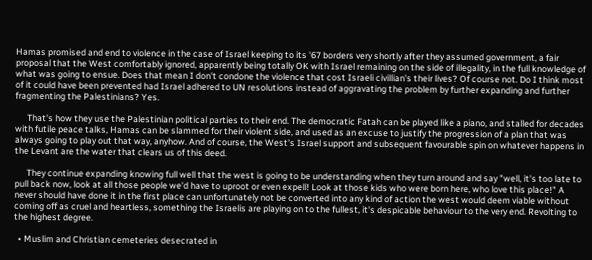Hamas promised and end to violence in the case of Israel keeping to its '67 borders very shortly after they assumed government, a fair proposal that the West comfortably ignored, apparently being totally OK with Israel remaining on the side of illegality, in the full knowledge of what was going to ensue. Does that mean I don't condone the violence that cost Israeli civillian's their lives? Of course not. Do I think most of it could have been prevented had Israel adhered to UN resolutions instead of aggravating the problem by further expanding and further fragmenting the Palestinians? Yes.

      That's how they use the Palestinian political parties to their end. The democratic Fatah can be played like a piano, and stalled for decades with futile peace talks, Hamas can be slammed for their violent side, and used as an excuse to justify the progression of a plan that was always going to play out that way, anyhow. And of course, the West's Israel support and subsequent favourable spin on whatever happens in the Levant are the water that clears us of this deed.

      They continue expanding knowing full well that the west is going to be understanding when they turn around and say "well, it's too late to pull back now, look at all those people we'd have to uproot or even expell! Look at those kids who were born here, who love this place!" A never should have done it in the first place can unfortunately not be converted into any kind of action the west would deem viable without coming off as cruel and heartless, something the Israelis are playing on to the fullest, it's despicable behaviour to the very end. Revolting to the highest degree.

  • Muslim and Christian cemeteries desecrated in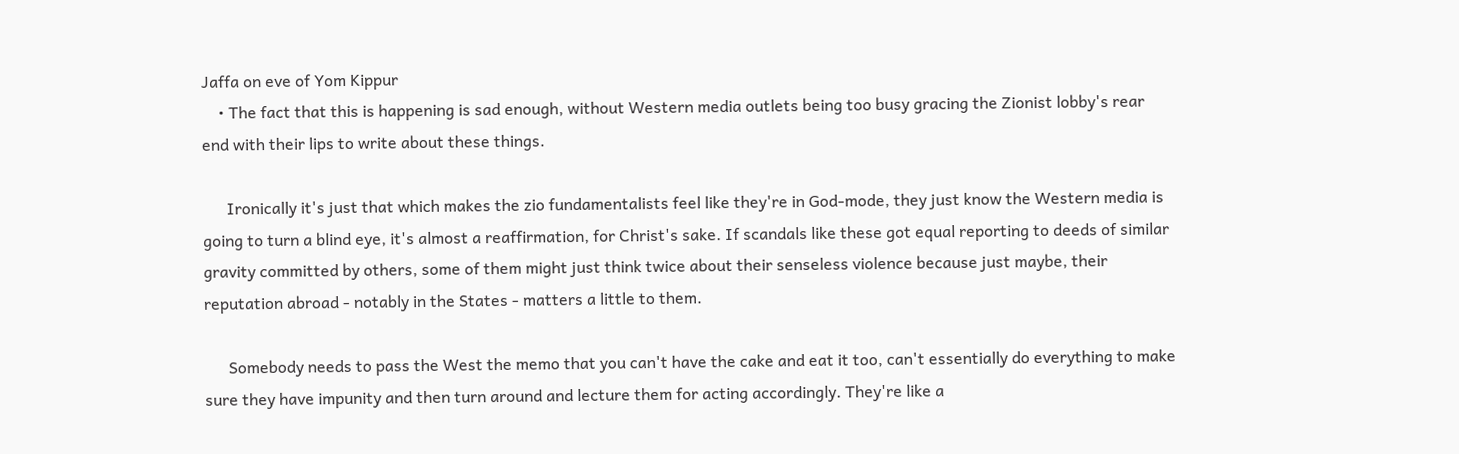Jaffa on eve of Yom Kippur
    • The fact that this is happening is sad enough, without Western media outlets being too busy gracing the Zionist lobby's rear end with their lips to write about these things.

      Ironically it's just that which makes the zio fundamentalists feel like they're in God-mode, they just know the Western media is going to turn a blind eye, it's almost a reaffirmation, for Christ's sake. If scandals like these got equal reporting to deeds of similar gravity committed by others, some of them might just think twice about their senseless violence because just maybe, their reputation abroad - notably in the States - matters a little to them.

      Somebody needs to pass the West the memo that you can't have the cake and eat it too, can't essentially do everything to make sure they have impunity and then turn around and lecture them for acting accordingly. They're like a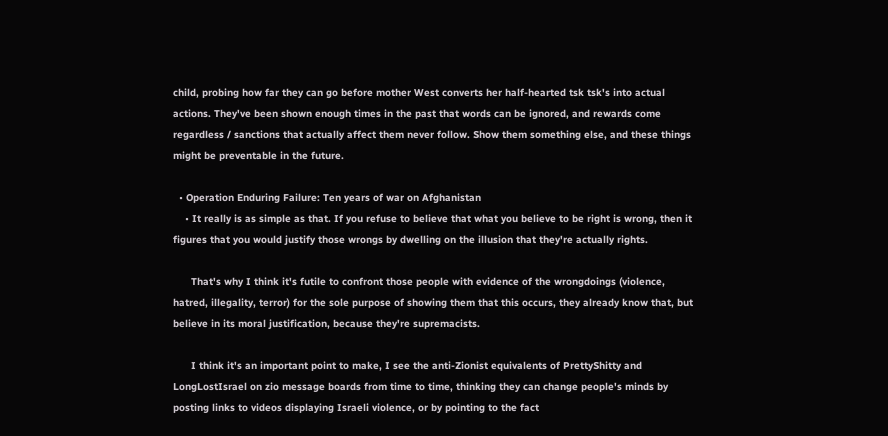child, probing how far they can go before mother West converts her half-hearted tsk tsk's into actual actions. They've been shown enough times in the past that words can be ignored, and rewards come regardless / sanctions that actually affect them never follow. Show them something else, and these things might be preventable in the future.

  • Operation Enduring Failure: Ten years of war on Afghanistan
    • It really is as simple as that. If you refuse to believe that what you believe to be right is wrong, then it figures that you would justify those wrongs by dwelling on the illusion that they're actually rights.

      That's why I think it's futile to confront those people with evidence of the wrongdoings (violence, hatred, illegality, terror) for the sole purpose of showing them that this occurs, they already know that, but believe in its moral justification, because they're supremacists.

      I think it's an important point to make, I see the anti-Zionist equivalents of PrettyShitty and LongLostIsrael on zio message boards from time to time, thinking they can change people's minds by posting links to videos displaying Israeli violence, or by pointing to the fact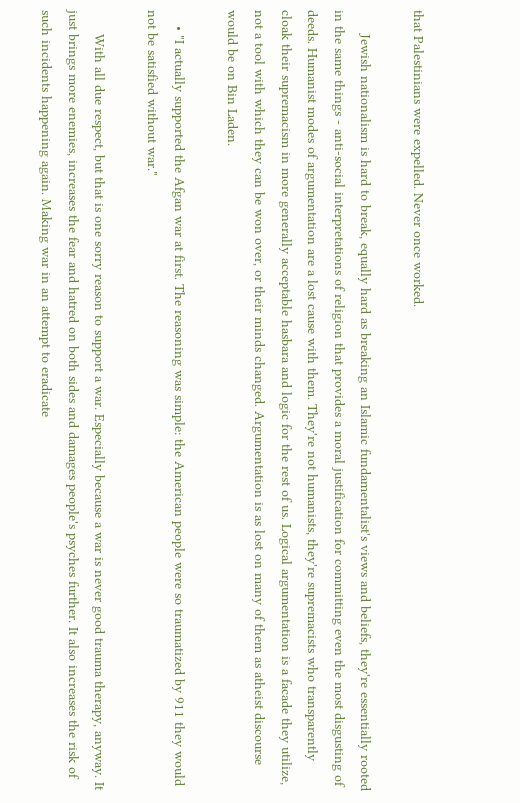that Palestinians were expelled. Never once worked.

      Jewish nationalism is hard to break, equally hard as breaking an Islamic fundamentalist's views and beliefs, they're essentially rooted in the same things - anti-social interpretations of religion that provides a moral justification for committing even the most disgusting of deeds. Humanist modes of argumentation are a lost cause with them. They're not humanists, they're supremacists who transparently cloak their supremacism in more generally acceptable hasbara and logic for the rest of us. Logical argumentation is a facade they utilize, not a tool with which they can be won over, or their minds changed. Argumentation is as lost on many of them as atheist discourse would be on Bin Laden.

    • "I actually supported the Afgan war at first. The reasoning was simple: the American people were so traumatized by 911 they would not be satisfied without war."

      With all due respect, but that is one sorry reason to support a war. Especially because a war is never good trauma therapy, anyway. It just brings more enemies, increases the fear and hatred on both sides and damages people's psyches further. It also increases the risk of such incidents happening again. Making war in an attempt to eradicate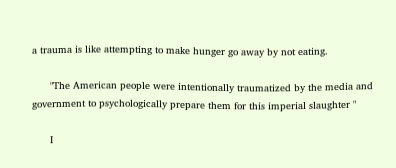a trauma is like attempting to make hunger go away by not eating.

      "The American people were intentionally traumatized by the media and government to psychologically prepare them for this imperial slaughter "

      I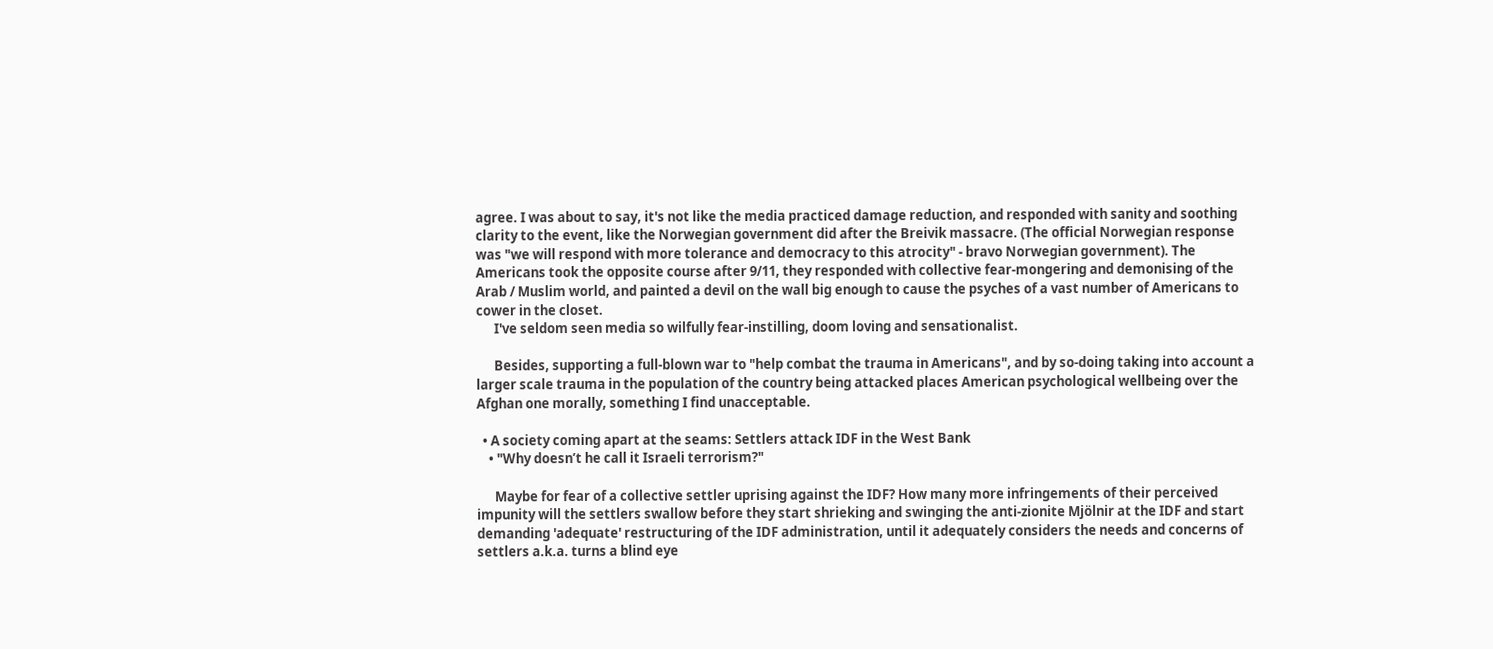agree. I was about to say, it's not like the media practiced damage reduction, and responded with sanity and soothing clarity to the event, like the Norwegian government did after the Breivik massacre. (The official Norwegian response was "we will respond with more tolerance and democracy to this atrocity" - bravo Norwegian government). The Americans took the opposite course after 9/11, they responded with collective fear-mongering and demonising of the Arab / Muslim world, and painted a devil on the wall big enough to cause the psyches of a vast number of Americans to cower in the closet.
      I've seldom seen media so wilfully fear-instilling, doom loving and sensationalist.

      Besides, supporting a full-blown war to "help combat the trauma in Americans", and by so-doing taking into account a larger scale trauma in the population of the country being attacked places American psychological wellbeing over the Afghan one morally, something I find unacceptable.

  • A society coming apart at the seams: Settlers attack IDF in the West Bank
    • "Why doesn’t he call it Israeli terrorism?"

      Maybe for fear of a collective settler uprising against the IDF? How many more infringements of their perceived impunity will the settlers swallow before they start shrieking and swinging the anti-zionite Mjölnir at the IDF and start demanding 'adequate' restructuring of the IDF administration, until it adequately considers the needs and concerns of settlers a.k.a. turns a blind eye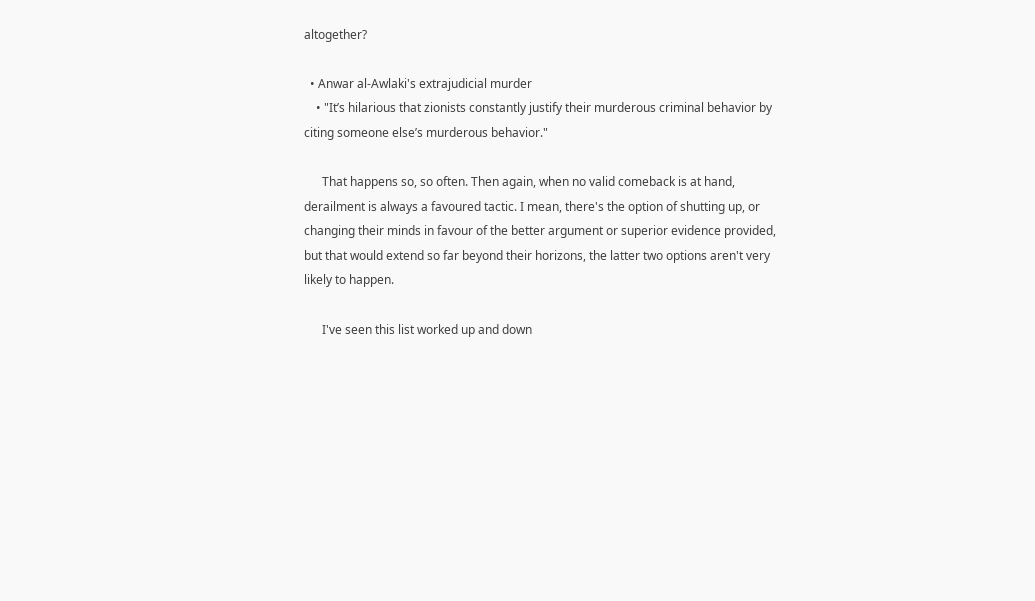altogether?

  • Anwar al-Awlaki's extrajudicial murder
    • "It’s hilarious that zionists constantly justify their murderous criminal behavior by citing someone else’s murderous behavior."

      That happens so, so often. Then again, when no valid comeback is at hand, derailment is always a favoured tactic. I mean, there's the option of shutting up, or changing their minds in favour of the better argument or superior evidence provided, but that would extend so far beyond their horizons, the latter two options aren't very likely to happen.

      I've seen this list worked up and down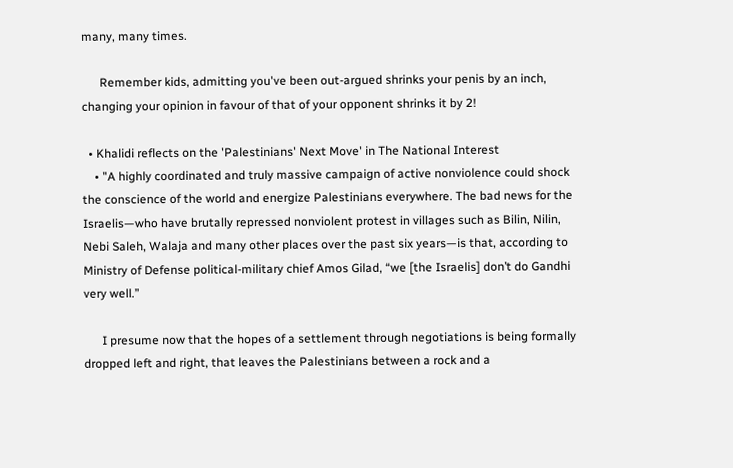many, many times.

      Remember kids, admitting you've been out-argued shrinks your penis by an inch, changing your opinion in favour of that of your opponent shrinks it by 2!

  • Khalidi reflects on the 'Palestinians' Next Move' in The National Interest
    • "A highly coordinated and truly massive campaign of active nonviolence could shock the conscience of the world and energize Palestinians everywhere. The bad news for the Israelis—who have brutally repressed nonviolent protest in villages such as Bilin, Nilin, Nebi Saleh, Walaja and many other places over the past six years—is that, according to Ministry of Defense political-military chief Amos Gilad, “we [the Israelis] don’t do Gandhi very well.”

      I presume now that the hopes of a settlement through negotiations is being formally dropped left and right, that leaves the Palestinians between a rock and a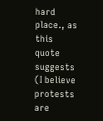hard place., as this quote suggests (I believe protests are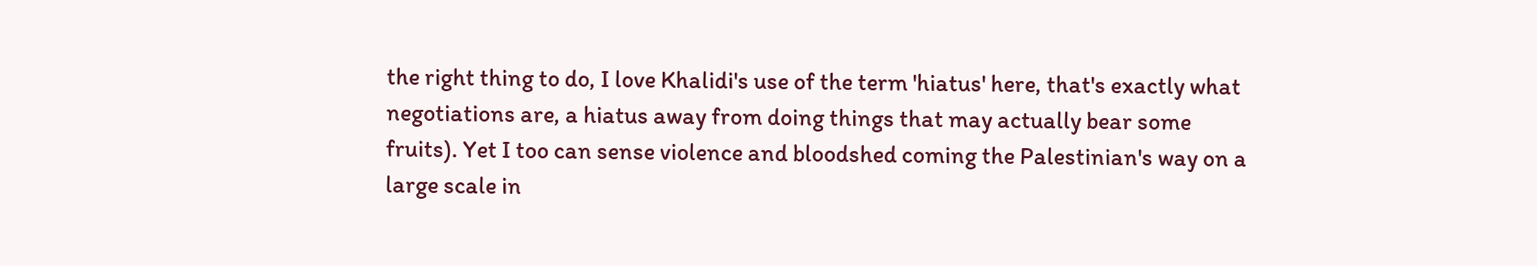the right thing to do, I love Khalidi's use of the term 'hiatus' here, that's exactly what negotiations are, a hiatus away from doing things that may actually bear some fruits). Yet I too can sense violence and bloodshed coming the Palestinian's way on a large scale in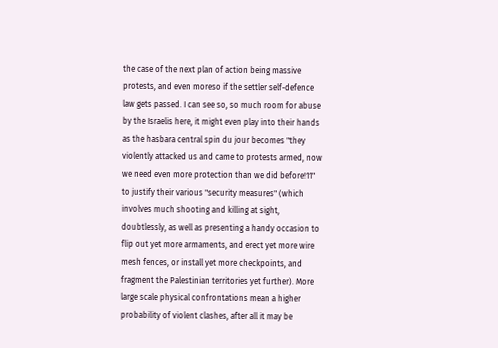the case of the next plan of action being massive protests, and even moreso if the settler self-defence law gets passed. I can see so, so much room for abuse by the Israelis here, it might even play into their hands as the hasbara central spin du jour becomes "they violently attacked us and came to protests armed, now we need even more protection than we did before!11" to justify their various "security measures" (which involves much shooting and killing at sight, doubtlessly, as well as presenting a handy occasion to flip out yet more armaments, and erect yet more wire mesh fences, or install yet more checkpoints, and fragment the Palestinian territories yet further). More large scale physical confrontations mean a higher probability of violent clashes, after all it may be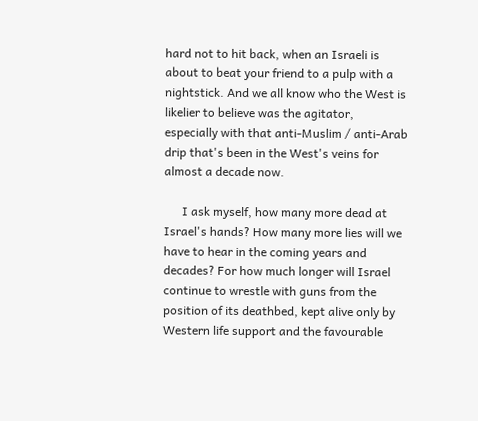hard not to hit back, when an Israeli is about to beat your friend to a pulp with a nightstick. And we all know who the West is likelier to believe was the agitator, especially with that anti-Muslim / anti-Arab drip that's been in the West's veins for almost a decade now.

      I ask myself, how many more dead at Israel's hands? How many more lies will we have to hear in the coming years and decades? For how much longer will Israel continue to wrestle with guns from the position of its deathbed, kept alive only by Western life support and the favourable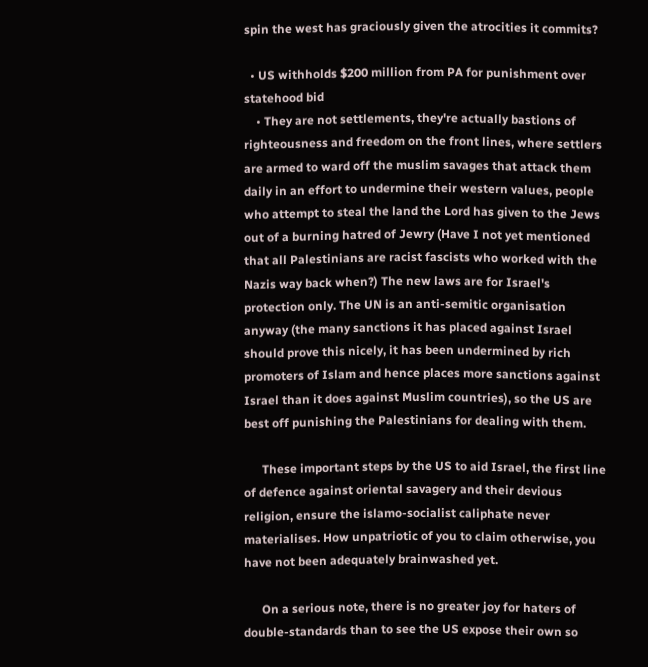spin the west has graciously given the atrocities it commits?

  • US withholds $200 million from PA for punishment over statehood bid
    • They are not settlements, they're actually bastions of righteousness and freedom on the front lines, where settlers are armed to ward off the muslim savages that attack them daily in an effort to undermine their western values, people who attempt to steal the land the Lord has given to the Jews out of a burning hatred of Jewry (Have I not yet mentioned that all Palestinians are racist fascists who worked with the Nazis way back when?) The new laws are for Israel's protection only. The UN is an anti-semitic organisation anyway (the many sanctions it has placed against Israel should prove this nicely, it has been undermined by rich promoters of Islam and hence places more sanctions against Israel than it does against Muslim countries), so the US are best off punishing the Palestinians for dealing with them.

      These important steps by the US to aid Israel, the first line of defence against oriental savagery and their devious religion, ensure the islamo-socialist caliphate never materialises. How unpatriotic of you to claim otherwise, you have not been adequately brainwashed yet.

      On a serious note, there is no greater joy for haters of double-standards than to see the US expose their own so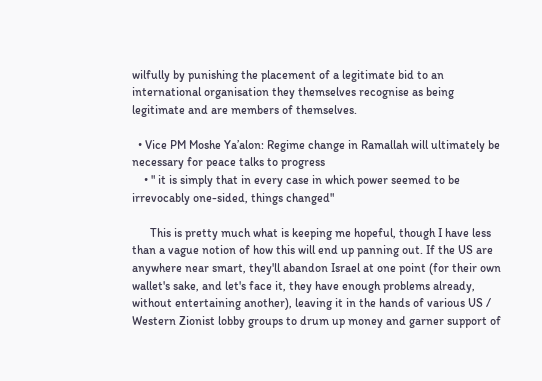wilfully by punishing the placement of a legitimate bid to an international organisation they themselves recognise as being legitimate and are members of themselves.

  • Vice PM Moshe Ya’alon: Regime change in Ramallah will ultimately be necessary for peace talks to progress
    • " it is simply that in every case in which power seemed to be irrevocably one-sided, things changed"

      This is pretty much what is keeping me hopeful, though I have less than a vague notion of how this will end up panning out. If the US are anywhere near smart, they'll abandon Israel at one point (for their own wallet's sake, and let's face it, they have enough problems already, without entertaining another), leaving it in the hands of various US / Western Zionist lobby groups to drum up money and garner support of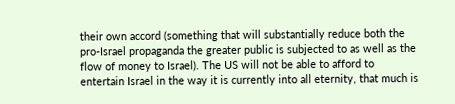their own accord (something that will substantially reduce both the pro-Israel propaganda the greater public is subjected to as well as the flow of money to Israel). The US will not be able to afford to entertain Israel in the way it is currently into all eternity, that much is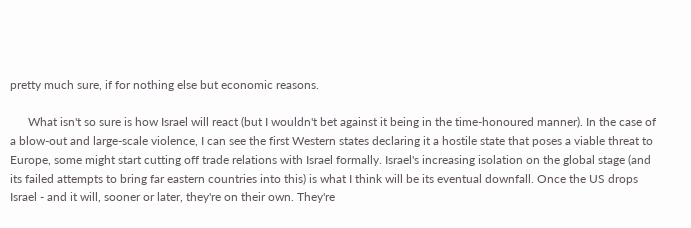pretty much sure, if for nothing else but economic reasons.

      What isn't so sure is how Israel will react (but I wouldn't bet against it being in the time-honoured manner). In the case of a blow-out and large-scale violence, I can see the first Western states declaring it a hostile state that poses a viable threat to Europe, some might start cutting off trade relations with Israel formally. Israel's increasing isolation on the global stage (and its failed attempts to bring far eastern countries into this) is what I think will be its eventual downfall. Once the US drops Israel - and it will, sooner or later, they're on their own. They're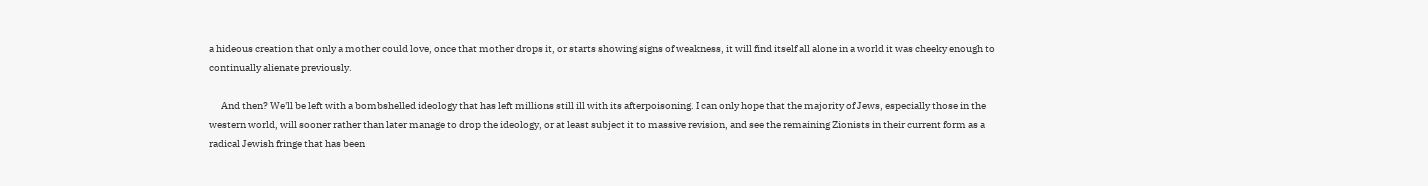a hideous creation that only a mother could love, once that mother drops it, or starts showing signs of weakness, it will find itself all alone in a world it was cheeky enough to continually alienate previously.

      And then? We'll be left with a bombshelled ideology that has left millions still ill with its afterpoisoning. I can only hope that the majority of Jews, especially those in the western world, will sooner rather than later manage to drop the ideology, or at least subject it to massive revision, and see the remaining Zionists in their current form as a radical Jewish fringe that has been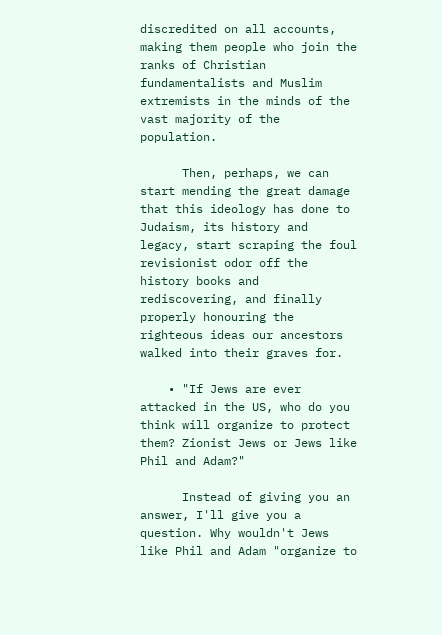discredited on all accounts, making them people who join the ranks of Christian fundamentalists and Muslim extremists in the minds of the vast majority of the population.

      Then, perhaps, we can start mending the great damage that this ideology has done to Judaism, its history and legacy, start scraping the foul revisionist odor off the history books and rediscovering, and finally properly honouring the righteous ideas our ancestors walked into their graves for.

    • "If Jews are ever attacked in the US, who do you think will organize to protect them? Zionist Jews or Jews like Phil and Adam?"

      Instead of giving you an answer, I'll give you a question. Why wouldn't Jews like Phil and Adam "organize to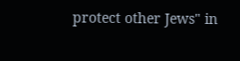protect other Jews" in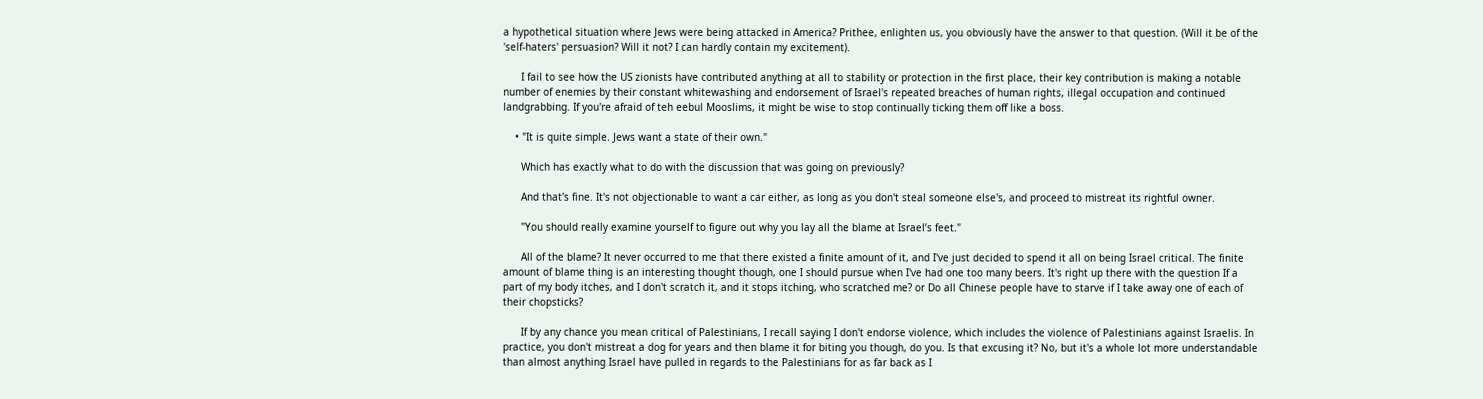a hypothetical situation where Jews were being attacked in America? Prithee, enlighten us, you obviously have the answer to that question. (Will it be of the 'self-haters' persuasion? Will it not? I can hardly contain my excitement).

      I fail to see how the US zionists have contributed anything at all to stability or protection in the first place, their key contribution is making a notable number of enemies by their constant whitewashing and endorsement of Israel's repeated breaches of human rights, illegal occupation and continued landgrabbing. If you're afraid of teh eebul Mooslims, it might be wise to stop continually ticking them off like a boss.

    • "It is quite simple. Jews want a state of their own."

      Which has exactly what to do with the discussion that was going on previously?

      And that's fine. It's not objectionable to want a car either, as long as you don't steal someone else's, and proceed to mistreat its rightful owner.

      "You should really examine yourself to figure out why you lay all the blame at Israel’s feet."

      All of the blame? It never occurred to me that there existed a finite amount of it, and I've just decided to spend it all on being Israel critical. The finite amount of blame thing is an interesting thought though, one I should pursue when I've had one too many beers. It's right up there with the question If a part of my body itches, and I don't scratch it, and it stops itching, who scratched me? or Do all Chinese people have to starve if I take away one of each of their chopsticks?

      If by any chance you mean critical of Palestinians, I recall saying I don't endorse violence, which includes the violence of Palestinians against Israelis. In practice, you don't mistreat a dog for years and then blame it for biting you though, do you. Is that excusing it? No, but it's a whole lot more understandable than almost anything Israel have pulled in regards to the Palestinians for as far back as I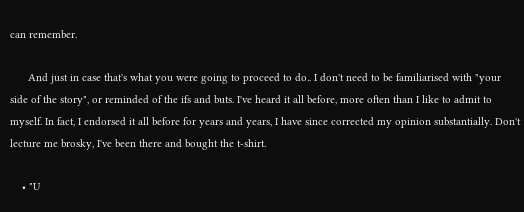can remember.

      And just in case that's what you were going to proceed to do.. I don't need to be familiarised with "your side of the story", or reminded of the ifs and buts. I've heard it all before, more often than I like to admit to myself. In fact, I endorsed it all before for years and years, I have since corrected my opinion substantially. Don't lecture me brosky, I've been there and bought the t-shirt.

    • "U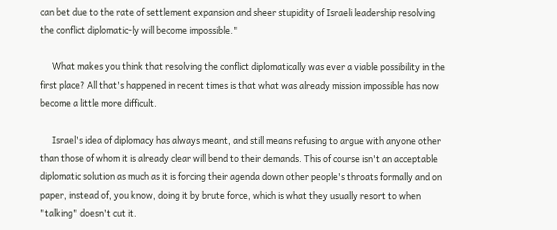can bet due to the rate of settlement expansion and sheer stupidity of Israeli leadership resolving the conflict diplomatic-ly will become impossible."

      What makes you think that resolving the conflict diplomatically was ever a viable possibility in the first place? All that's happened in recent times is that what was already mission impossible has now become a little more difficult.

      Israel's idea of diplomacy has always meant, and still means refusing to argue with anyone other than those of whom it is already clear will bend to their demands. This of course isn't an acceptable diplomatic solution as much as it is forcing their agenda down other people's throats formally and on paper, instead of, you know, doing it by brute force, which is what they usually resort to when "talking" doesn't cut it.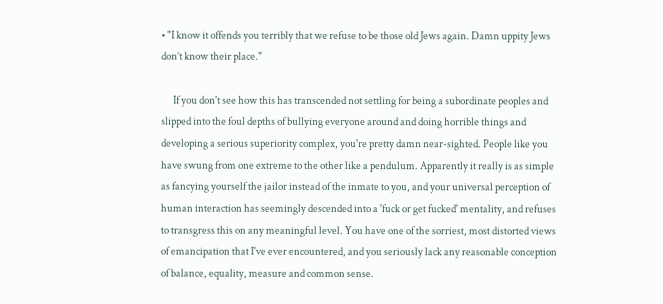• "I know it offends you terribly that we refuse to be those old Jews again. Damn uppity Jews don’t know their place."

      If you don't see how this has transcended not settling for being a subordinate peoples and slipped into the foul depths of bullying everyone around and doing horrible things and developing a serious superiority complex, you're pretty damn near-sighted. People like you have swung from one extreme to the other like a pendulum. Apparently it really is as simple as fancying yourself the jailor instead of the inmate to you, and your universal perception of human interaction has seemingly descended into a 'fuck or get fucked' mentality, and refuses to transgress this on any meaningful level. You have one of the sorriest, most distorted views of emancipation that I've ever encountered, and you seriously lack any reasonable conception of balance, equality, measure and common sense.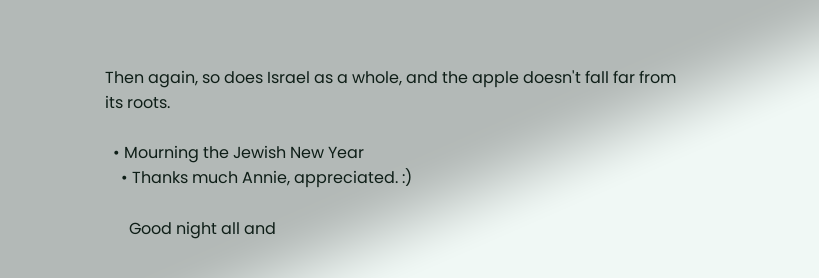Then again, so does Israel as a whole, and the apple doesn't fall far from its roots.

  • Mourning the Jewish New Year
    • Thanks much Annie, appreciated. :)

      Good night all and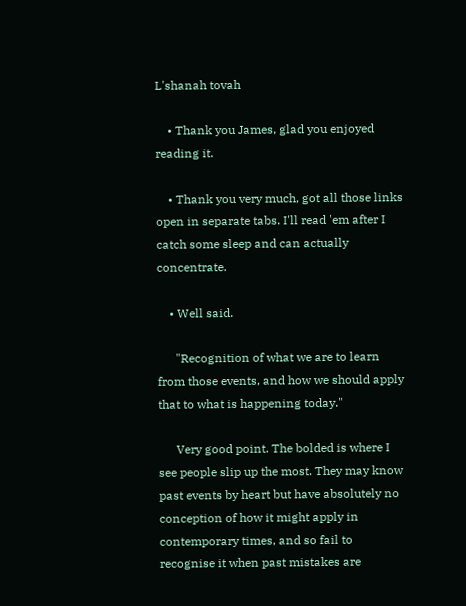L'shanah tovah

    • Thank you James, glad you enjoyed reading it.

    • Thank you very much, got all those links open in separate tabs. I'll read 'em after I catch some sleep and can actually concentrate.

    • Well said.

      "Recognition of what we are to learn from those events, and how we should apply that to what is happening today."

      Very good point. The bolded is where I see people slip up the most. They may know past events by heart but have absolutely no conception of how it might apply in contemporary times, and so fail to recognise it when past mistakes are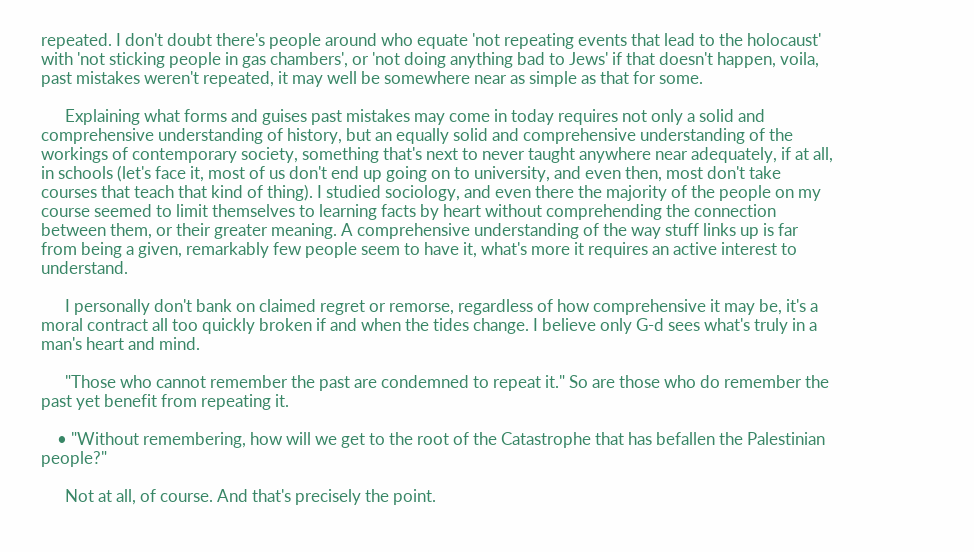repeated. I don't doubt there's people around who equate 'not repeating events that lead to the holocaust' with 'not sticking people in gas chambers', or 'not doing anything bad to Jews' if that doesn't happen, voila, past mistakes weren't repeated, it may well be somewhere near as simple as that for some.

      Explaining what forms and guises past mistakes may come in today requires not only a solid and comprehensive understanding of history, but an equally solid and comprehensive understanding of the workings of contemporary society, something that's next to never taught anywhere near adequately, if at all, in schools (let's face it, most of us don't end up going on to university, and even then, most don't take courses that teach that kind of thing). I studied sociology, and even there the majority of the people on my course seemed to limit themselves to learning facts by heart without comprehending the connection between them, or their greater meaning. A comprehensive understanding of the way stuff links up is far from being a given, remarkably few people seem to have it, what's more it requires an active interest to understand.

      I personally don't bank on claimed regret or remorse, regardless of how comprehensive it may be, it's a moral contract all too quickly broken if and when the tides change. I believe only G-d sees what's truly in a man's heart and mind.

      "Those who cannot remember the past are condemned to repeat it." So are those who do remember the past yet benefit from repeating it.

    • "Without remembering, how will we get to the root of the Catastrophe that has befallen the Palestinian people?"

      Not at all, of course. And that's precisely the point.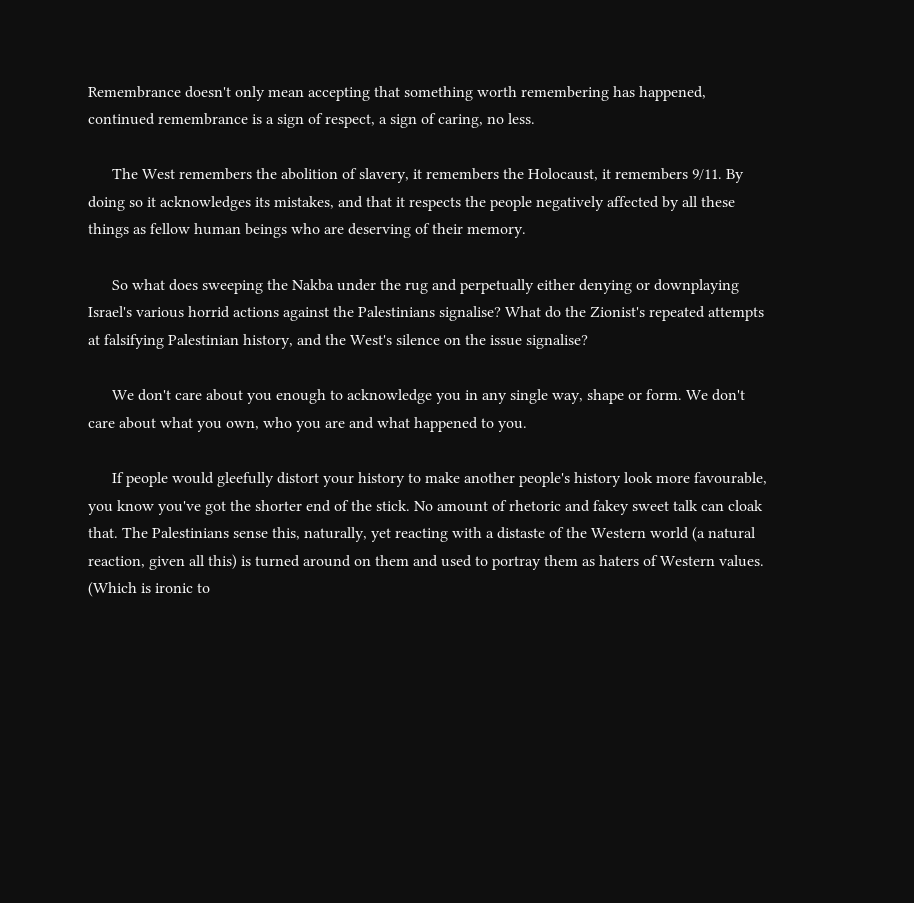Remembrance doesn't only mean accepting that something worth remembering has happened, continued remembrance is a sign of respect, a sign of caring, no less.

      The West remembers the abolition of slavery, it remembers the Holocaust, it remembers 9/11. By doing so it acknowledges its mistakes, and that it respects the people negatively affected by all these things as fellow human beings who are deserving of their memory.

      So what does sweeping the Nakba under the rug and perpetually either denying or downplaying Israel's various horrid actions against the Palestinians signalise? What do the Zionist's repeated attempts at falsifying Palestinian history, and the West's silence on the issue signalise?

      We don't care about you enough to acknowledge you in any single way, shape or form. We don't care about what you own, who you are and what happened to you.

      If people would gleefully distort your history to make another people's history look more favourable, you know you've got the shorter end of the stick. No amount of rhetoric and fakey sweet talk can cloak that. The Palestinians sense this, naturally, yet reacting with a distaste of the Western world (a natural reaction, given all this) is turned around on them and used to portray them as haters of Western values. (Which is ironic to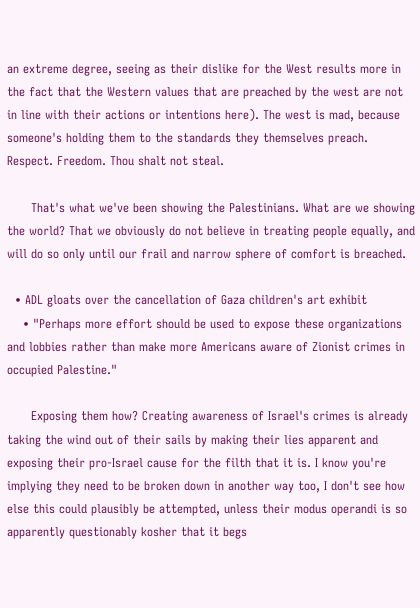an extreme degree, seeing as their dislike for the West results more in the fact that the Western values that are preached by the west are not in line with their actions or intentions here). The west is mad, because someone's holding them to the standards they themselves preach. Respect. Freedom. Thou shalt not steal.

      That's what we've been showing the Palestinians. What are we showing the world? That we obviously do not believe in treating people equally, and will do so only until our frail and narrow sphere of comfort is breached.

  • ADL gloats over the cancellation of Gaza children's art exhibit
    • "Perhaps more effort should be used to expose these organizations and lobbies rather than make more Americans aware of Zionist crimes in occupied Palestine."

      Exposing them how? Creating awareness of Israel's crimes is already taking the wind out of their sails by making their lies apparent and exposing their pro-Israel cause for the filth that it is. I know you're implying they need to be broken down in another way too, I don't see how else this could plausibly be attempted, unless their modus operandi is so apparently questionably kosher that it begs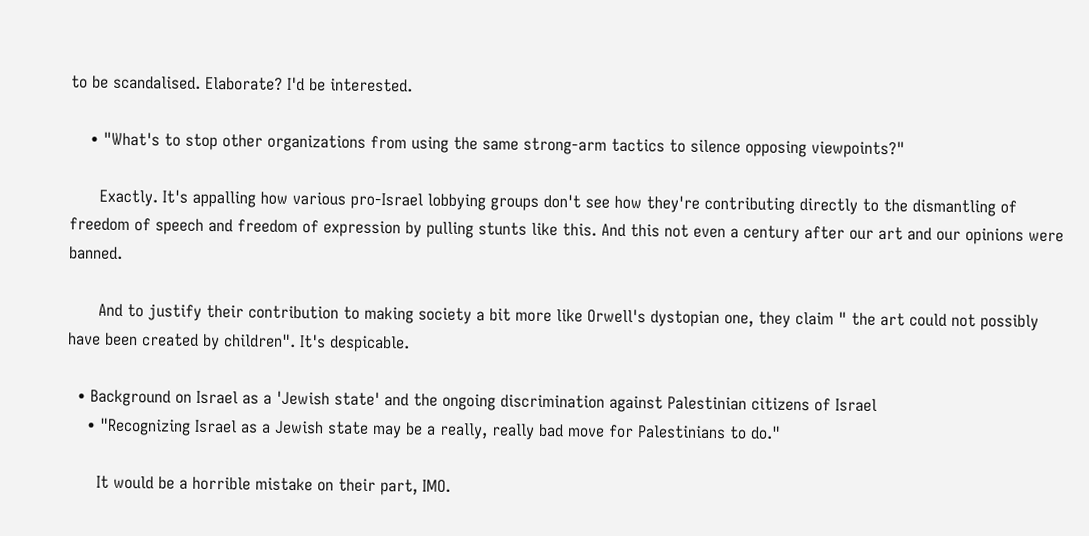to be scandalised. Elaborate? I'd be interested.

    • "What's to stop other organizations from using the same strong-arm tactics to silence opposing viewpoints?"

      Exactly. It's appalling how various pro-Israel lobbying groups don't see how they're contributing directly to the dismantling of freedom of speech and freedom of expression by pulling stunts like this. And this not even a century after our art and our opinions were banned.

      And to justify their contribution to making society a bit more like Orwell's dystopian one, they claim " the art could not possibly have been created by children". It's despicable.

  • Background on Israel as a 'Jewish state' and the ongoing discrimination against Palestinian citizens of Israel
    • "Recognizing Israel as a Jewish state may be a really, really bad move for Palestinians to do."

      It would be a horrible mistake on their part, IMO.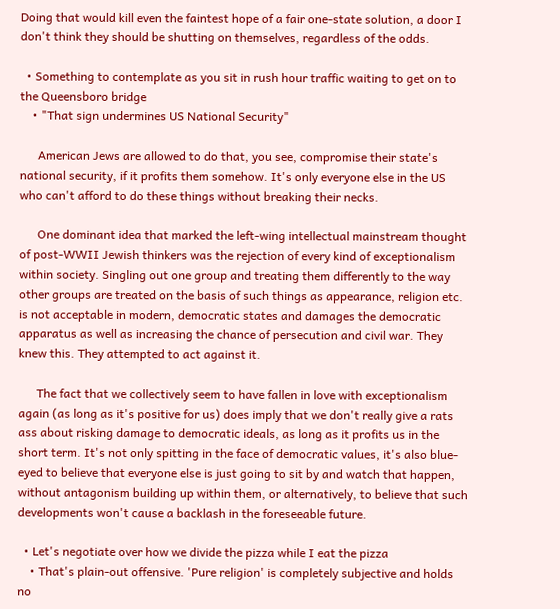Doing that would kill even the faintest hope of a fair one-state solution, a door I don't think they should be shutting on themselves, regardless of the odds.

  • Something to contemplate as you sit in rush hour traffic waiting to get on to the Queensboro bridge
    • "That sign undermines US National Security"

      American Jews are allowed to do that, you see, compromise their state's national security, if it profits them somehow. It's only everyone else in the US who can't afford to do these things without breaking their necks.

      One dominant idea that marked the left-wing intellectual mainstream thought of post-WWII Jewish thinkers was the rejection of every kind of exceptionalism within society. Singling out one group and treating them differently to the way other groups are treated on the basis of such things as appearance, religion etc. is not acceptable in modern, democratic states and damages the democratic apparatus as well as increasing the chance of persecution and civil war. They knew this. They attempted to act against it.

      The fact that we collectively seem to have fallen in love with exceptionalism again (as long as it's positive for us) does imply that we don't really give a rats ass about risking damage to democratic ideals, as long as it profits us in the short term. It's not only spitting in the face of democratic values, it's also blue-eyed to believe that everyone else is just going to sit by and watch that happen, without antagonism building up within them, or alternatively, to believe that such developments won't cause a backlash in the foreseeable future.

  • Let's negotiate over how we divide the pizza while I eat the pizza
    • That's plain-out offensive. 'Pure religion' is completely subjective and holds no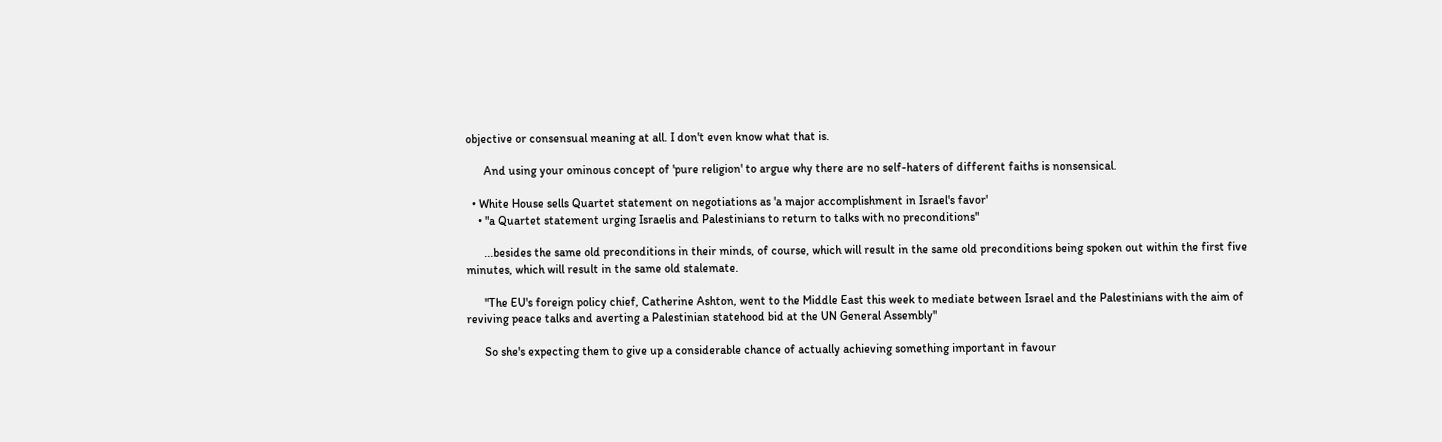objective or consensual meaning at all. I don't even know what that is.

      And using your ominous concept of 'pure religion' to argue why there are no self-haters of different faiths is nonsensical.

  • White House sells Quartet statement on negotiations as 'a major accomplishment in Israel's favor'
    • "a Quartet statement urging Israelis and Palestinians to return to talks with no preconditions"

      ...besides the same old preconditions in their minds, of course, which will result in the same old preconditions being spoken out within the first five minutes, which will result in the same old stalemate.

      "The EU's foreign policy chief, Catherine Ashton, went to the Middle East this week to mediate between Israel and the Palestinians with the aim of reviving peace talks and averting a Palestinian statehood bid at the UN General Assembly"

      So she's expecting them to give up a considerable chance of actually achieving something important in favour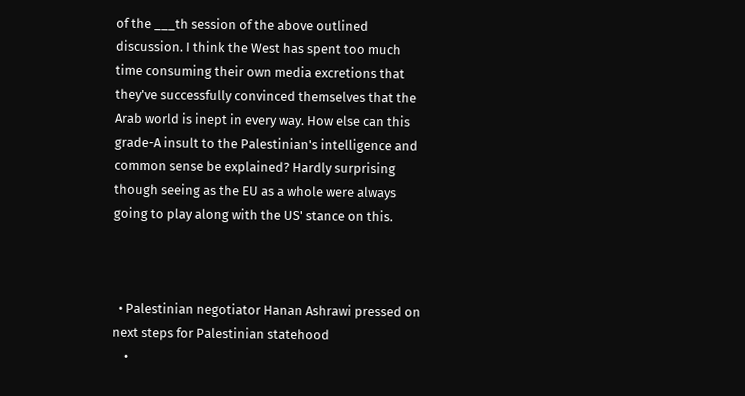of the ___th session of the above outlined discussion. I think the West has spent too much time consuming their own media excretions that they've successfully convinced themselves that the Arab world is inept in every way. How else can this grade-A insult to the Palestinian's intelligence and common sense be explained? Hardly surprising though seeing as the EU as a whole were always going to play along with the US' stance on this.



  • Palestinian negotiator Hanan Ashrawi pressed on next steps for Palestinian statehood
    •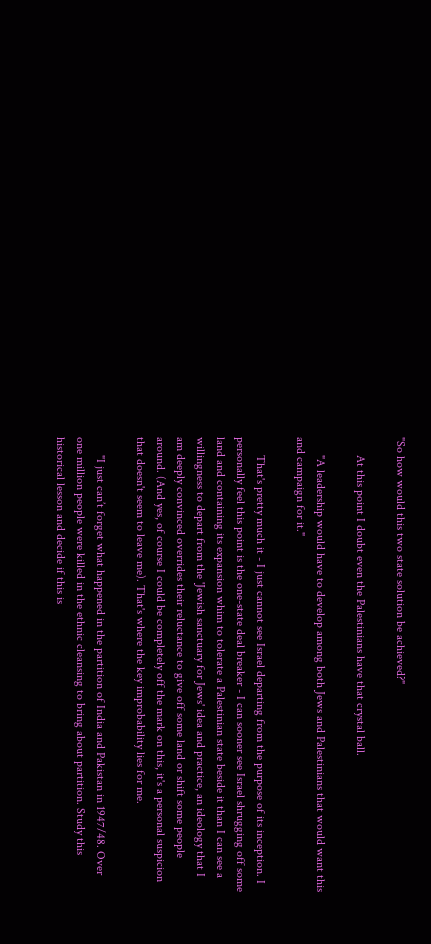"So how would this two state solution be achieved?"

      At this point I doubt even the Palestinians have that crystal ball.

      "A leadership would have to develop among both Jews and Palestinians that would want this and campaign for it."

      That's pretty much it - I just cannot see Israel departing from the purpose of its inception. I personally feel this point is the one-state deal breaker - I can sooner see Israel shrugging off some land and containing its expansion whim to tolerate a Palestinian state beside it than I can see a willingness to depart from the 'Jewish sanctuary for Jews' idea and practice, an ideology that I am deeply convinced overrides their reluctance to give off some land or shift some people around. (And yes, of course I could be completely off the mark on this, it's a personal suspicion that doesn't seem to leave me). That's where the key improbability lies for me.

      "I just can’t forget what happened in the partition of India and Pakistan in 1947/48. Over one million people were killed in the ethnic cleansing to bring about partition. Study this historical lesson and decide if this is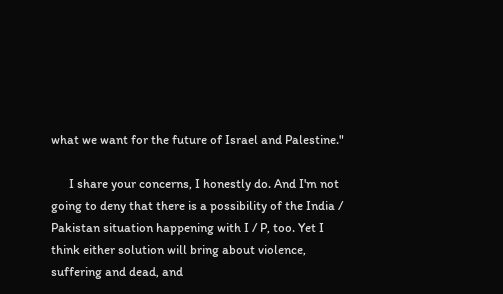what we want for the future of Israel and Palestine."

      I share your concerns, I honestly do. And I'm not going to deny that there is a possibility of the India / Pakistan situation happening with I / P, too. Yet I think either solution will bring about violence, suffering and dead, and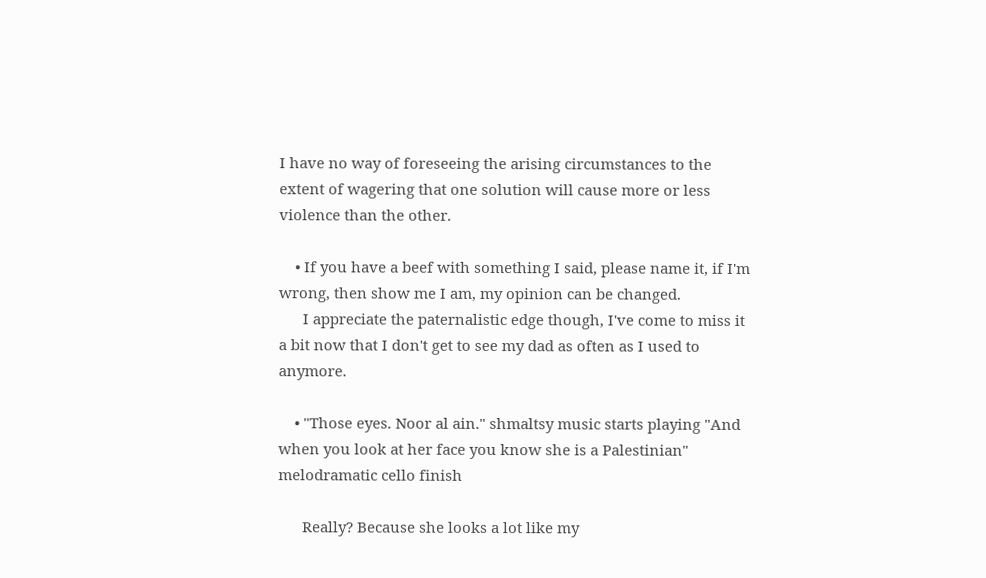I have no way of foreseeing the arising circumstances to the extent of wagering that one solution will cause more or less violence than the other.

    • If you have a beef with something I said, please name it, if I'm wrong, then show me I am, my opinion can be changed.
      I appreciate the paternalistic edge though, I've come to miss it a bit now that I don't get to see my dad as often as I used to anymore.

    • "Those eyes. Noor al ain." shmaltsy music starts playing "And when you look at her face you know she is a Palestinian" melodramatic cello finish

      Really? Because she looks a lot like my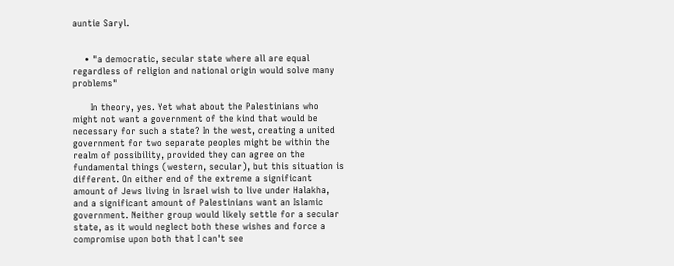auntie Saryl.


    • "a democratic, secular state where all are equal regardless of religion and national origin would solve many problems"

      In theory, yes. Yet what about the Palestinians who might not want a government of the kind that would be necessary for such a state? In the west, creating a united government for two separate peoples might be within the realm of possibility, provided they can agree on the fundamental things (western, secular), but this situation is different. On either end of the extreme a significant amount of Jews living in Israel wish to live under Halakha, and a significant amount of Palestinians want an Islamic government. Neither group would likely settle for a secular state, as it would neglect both these wishes and force a compromise upon both that I can't see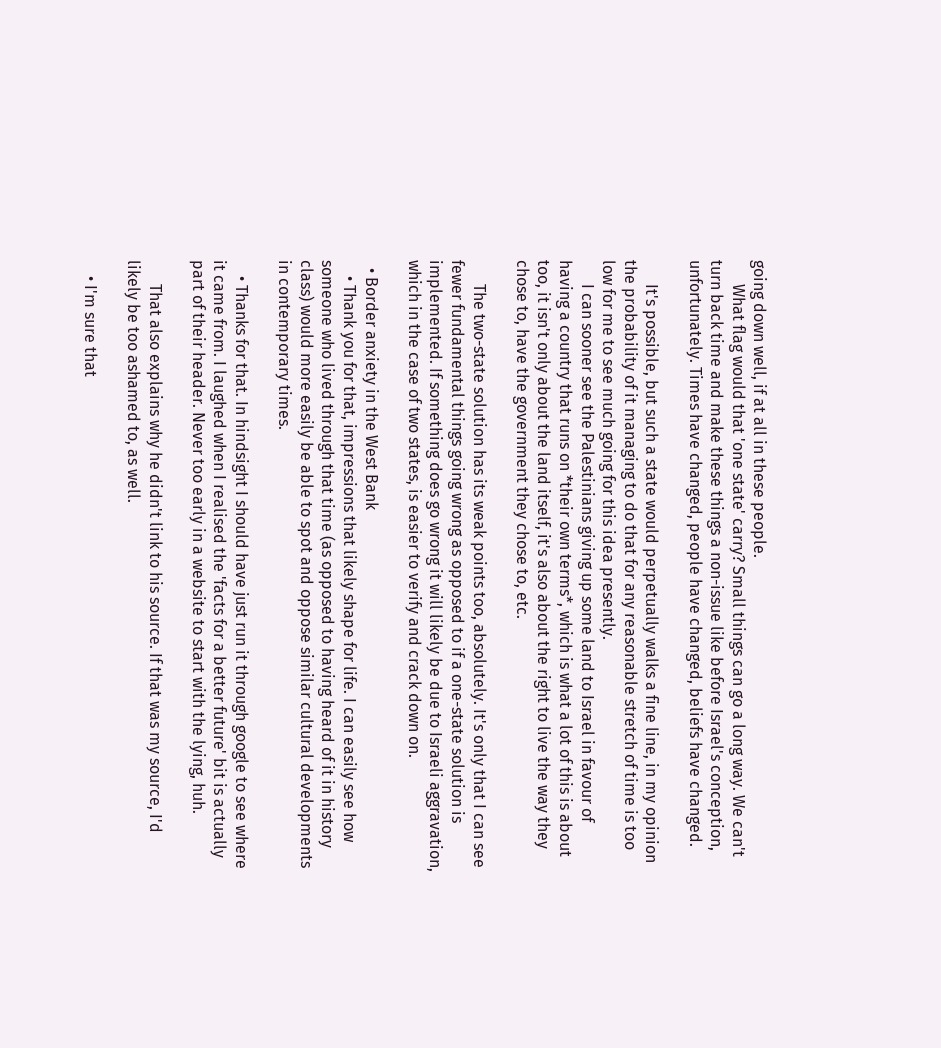going down well, if at all in these people.
      What flag would that 'one state' carry? Small things can go a long way. We can't turn back time and make these things a non-issue like before Israel's conception, unfortunately. Times have changed, people have changed, beliefs have changed.

      It's possible, but such a state would perpetually walks a fine line, in my opinion the probability of it managing to do that for any reasonable stretch of time is too low for me to see much going for this idea presently.
      I can sooner see the Palestinians giving up some land to Israel in favour of having a country that runs on *their own terms*, which is what a lot of this is about too, it isn't only about the land itself, it's also about the right to live the way they chose to, have the government they chose to, etc.

      The two-state solution has its weak points too, absolutely. It's only that I can see fewer fundamental things going wrong as opposed to if a one-state solution is implemented. If something does go wrong it will likely be due to Israeli aggravation, which in the case of two states, is easier to verify and crack down on.

  • Border anxiety in the West Bank
    • Thank you for that, impressions that likely shape for life. I can easily see how someone who lived through that time (as opposed to having heard of it in history class) would more easily be able to spot and oppose similar cultural developments in contemporary times.

    • Thanks for that. In hindsight I should have just run it through google to see where it came from. I laughed when I realised the 'facts for a better future' bit is actually part of their header. Never too early in a website to start with the lying, huh.

      That also explains why he didn't link to his source. If that was my source, I'd likely be too ashamed to, as well.

    • I'm sure that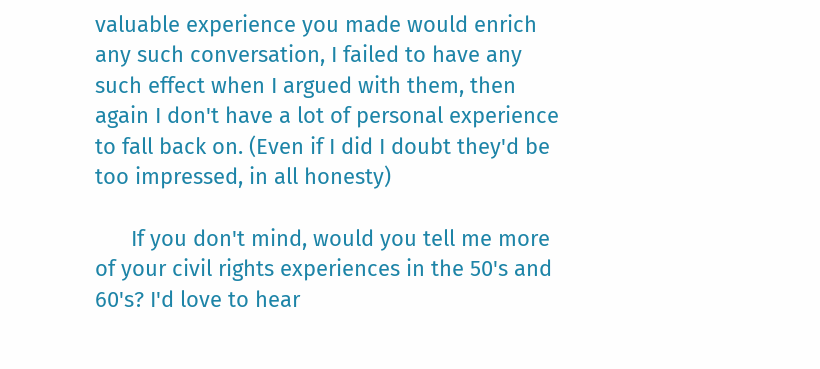valuable experience you made would enrich any such conversation, I failed to have any such effect when I argued with them, then again I don't have a lot of personal experience to fall back on. (Even if I did I doubt they'd be too impressed, in all honesty)

      If you don't mind, would you tell me more of your civil rights experiences in the 50's and 60's? I'd love to hear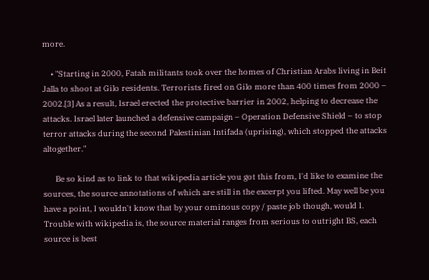more.

    • "Starting in 2000, Fatah militants took over the homes of Christian Arabs living in Beit Jalla to shoot at Gilo residents. Terrorists fired on Gilo more than 400 times from 2000 – 2002.[3] As a result, Israel erected the protective barrier in 2002, helping to decrease the attacks. Israel later launched a defensive campaign – Operation Defensive Shield – to stop terror attacks during the second Palestinian Intifada (uprising), which stopped the attacks altogether."

      Be so kind as to link to that wikipedia article you got this from, I'd like to examine the sources, the source annotations of which are still in the excerpt you lifted. May well be you have a point, I wouldn't know that by your ominous copy / paste job though, would I. Trouble with wikipedia is, the source material ranges from serious to outright BS, each source is best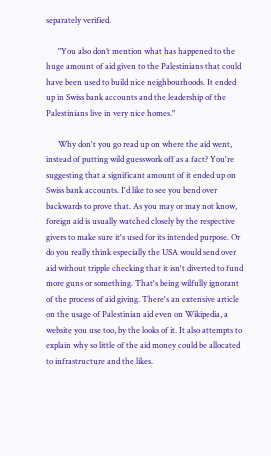separately verified.

      "You also don’t mention what has happened to the huge amount of aid given to the Palestinians that could have been used to build nice neighbourhoods. It ended up in Swiss bank accounts and the leadership of the Palestinians live in very nice homes."

      Why don't you go read up on where the aid went, instead of putting wild guesswork off as a fact? You're suggesting that a significant amount of it ended up on Swiss bank accounts. I'd like to see you bend over backwards to prove that. As you may or may not know, foreign aid is usually watched closely by the respective givers to make sure it's used for its intended purpose. Or do you really think especially the USA would send over aid without tripple checking that it isn't diverted to fund more guns or something. That's being wilfully ignorant of the process of aid giving. There's an extensive article on the usage of Palestinian aid even on Wikipedia, a website you use too, by the looks of it. It also attempts to explain why so little of the aid money could be allocated to infrastructure and the likes.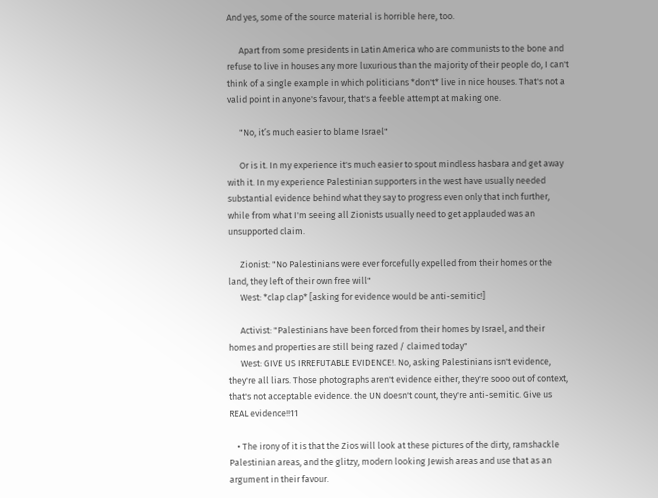And yes, some of the source material is horrible here, too.

      Apart from some presidents in Latin America who are communists to the bone and refuse to live in houses any more luxurious than the majority of their people do, I can't think of a single example in which politicians *don't* live in nice houses. That's not a valid point in anyone's favour, that's a feeble attempt at making one.

      "No, it’s much easier to blame Israel"

      Or is it. In my experience it's much easier to spout mindless hasbara and get away with it. In my experience Palestinian supporters in the west have usually needed substantial evidence behind what they say to progress even only that inch further, while from what I'm seeing all Zionists usually need to get applauded was an unsupported claim.

      Zionist: "No Palestinians were ever forcefully expelled from their homes or the land, they left of their own free will"
      West: *clap clap* [asking for evidence would be anti-semitic!]

      Activist: "Palestinians have been forced from their homes by Israel, and their homes and properties are still being razed / claimed today"
      West: GIVE US IRREFUTABLE EVIDENCE!. No, asking Palestinians isn't evidence, they're all liars. Those photographs aren't evidence either, they're sooo out of context, that's not acceptable evidence. the UN doesn't count, they're anti-semitic. Give us REAL evidence!!11

    • The irony of it is that the Zios will look at these pictures of the dirty, ramshackle Palestinian areas, and the glitzy, modern looking Jewish areas and use that as an argument in their favour.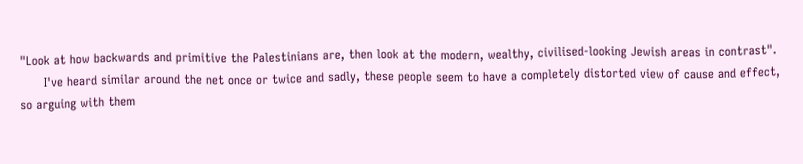"Look at how backwards and primitive the Palestinians are, then look at the modern, wealthy, civilised-looking Jewish areas in contrast".
      I've heard similar around the net once or twice and sadly, these people seem to have a completely distorted view of cause and effect, so arguing with them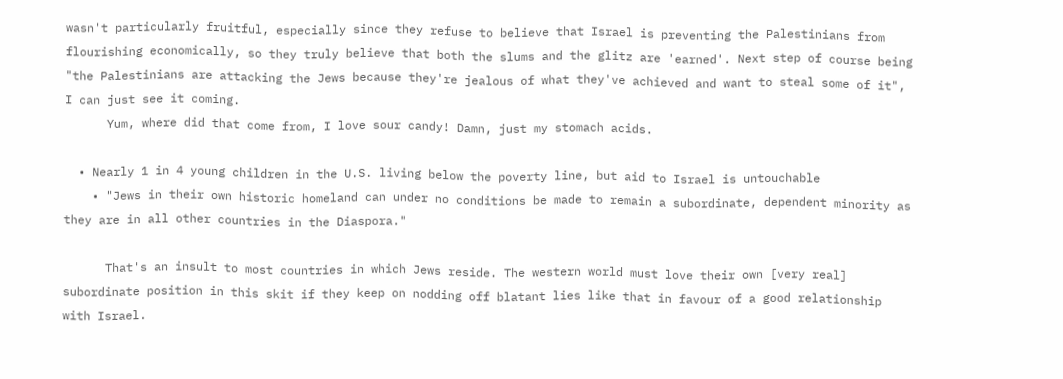wasn't particularly fruitful, especially since they refuse to believe that Israel is preventing the Palestinians from flourishing economically, so they truly believe that both the slums and the glitz are 'earned'. Next step of course being "the Palestinians are attacking the Jews because they're jealous of what they've achieved and want to steal some of it", I can just see it coming.
      Yum, where did that come from, I love sour candy! Damn, just my stomach acids.

  • Nearly 1 in 4 young children in the U.S. living below the poverty line, but aid to Israel is untouchable
    • "Jews in their own historic homeland can under no conditions be made to remain a subordinate, dependent minority as they are in all other countries in the Diaspora."

      That's an insult to most countries in which Jews reside. The western world must love their own [very real] subordinate position in this skit if they keep on nodding off blatant lies like that in favour of a good relationship with Israel.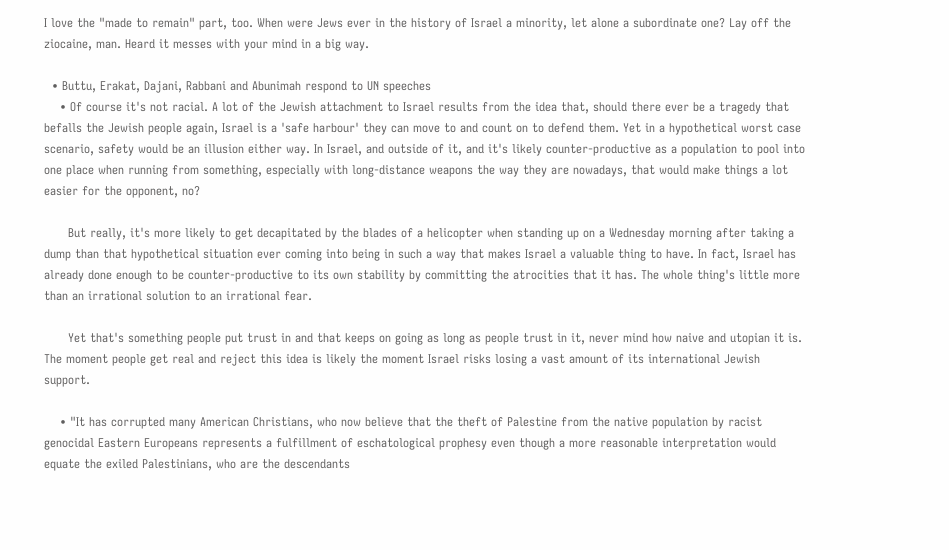I love the "made to remain" part, too. When were Jews ever in the history of Israel a minority, let alone a subordinate one? Lay off the ziocaine, man. Heard it messes with your mind in a big way.

  • Buttu, Erakat, Dajani, Rabbani and Abunimah respond to UN speeches
    • Of course it's not racial. A lot of the Jewish attachment to Israel results from the idea that, should there ever be a tragedy that befalls the Jewish people again, Israel is a 'safe harbour' they can move to and count on to defend them. Yet in a hypothetical worst case scenario, safety would be an illusion either way. In Israel, and outside of it, and it's likely counter-productive as a population to pool into one place when running from something, especially with long-distance weapons the way they are nowadays, that would make things a lot easier for the opponent, no?

      But really, it's more likely to get decapitated by the blades of a helicopter when standing up on a Wednesday morning after taking a dump than that hypothetical situation ever coming into being in such a way that makes Israel a valuable thing to have. In fact, Israel has already done enough to be counter-productive to its own stability by committing the atrocities that it has. The whole thing's little more than an irrational solution to an irrational fear.

      Yet that's something people put trust in and that keeps on going as long as people trust in it, never mind how naive and utopian it is. The moment people get real and reject this idea is likely the moment Israel risks losing a vast amount of its international Jewish support.

    • "It has corrupted many American Christians, who now believe that the theft of Palestine from the native population by racist genocidal Eastern Europeans represents a fulfillment of eschatological prophesy even though a more reasonable interpretation would equate the exiled Palestinians, who are the descendants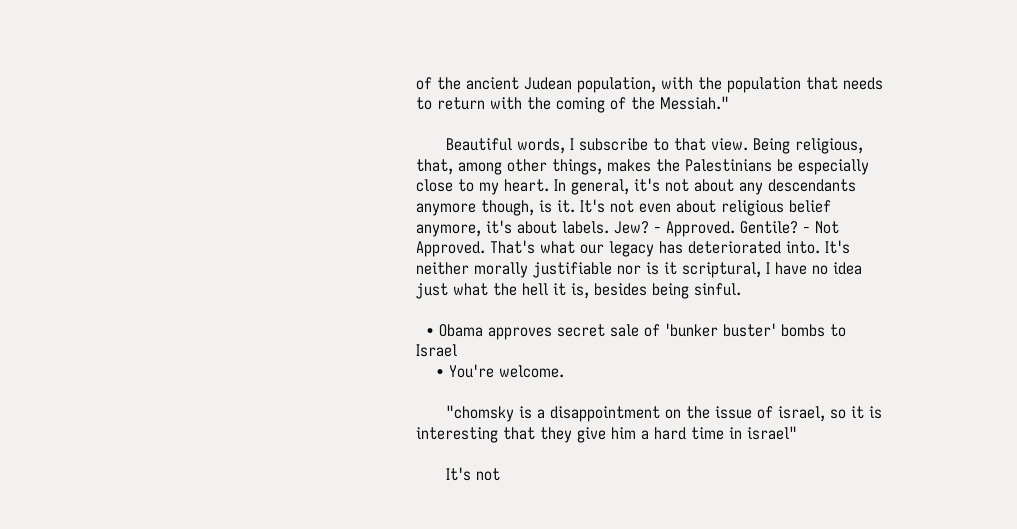of the ancient Judean population, with the population that needs to return with the coming of the Messiah."

      Beautiful words, I subscribe to that view. Being religious, that, among other things, makes the Palestinians be especially close to my heart. In general, it's not about any descendants anymore though, is it. It's not even about religious belief anymore, it's about labels. Jew? - Approved. Gentile? - Not Approved. That's what our legacy has deteriorated into. It's neither morally justifiable nor is it scriptural, I have no idea just what the hell it is, besides being sinful.

  • Obama approves secret sale of 'bunker buster' bombs to Israel
    • You're welcome.

      "chomsky is a disappointment on the issue of israel, so it is interesting that they give him a hard time in israel"

      It's not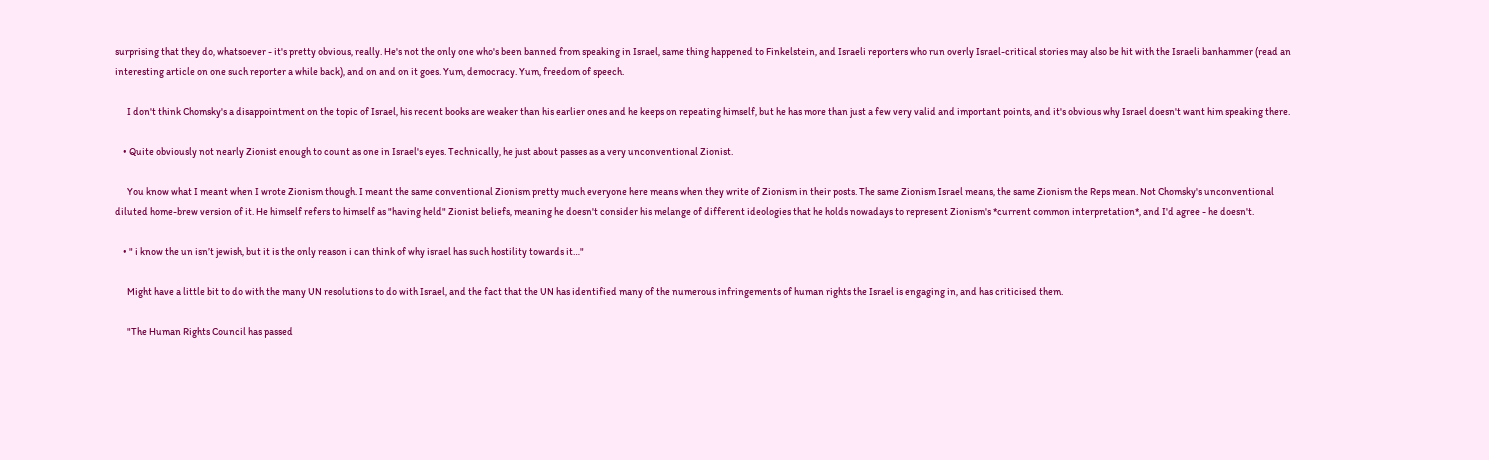surprising that they do, whatsoever - it's pretty obvious, really. He's not the only one who's been banned from speaking in Israel, same thing happened to Finkelstein, and Israeli reporters who run overly Israel-critical stories may also be hit with the Israeli banhammer (read an interesting article on one such reporter a while back), and on and on it goes. Yum, democracy. Yum, freedom of speech.

      I don't think Chomsky's a disappointment on the topic of Israel, his recent books are weaker than his earlier ones and he keeps on repeating himself, but he has more than just a few very valid and important points, and it's obvious why Israel doesn't want him speaking there.

    • Quite obviously not nearly Zionist enough to count as one in Israel's eyes. Technically, he just about passes as a very unconventional Zionist.

      You know what I meant when I wrote Zionism though. I meant the same conventional Zionism pretty much everyone here means when they write of Zionism in their posts. The same Zionism Israel means, the same Zionism the Reps mean. Not Chomsky's unconventional diluted home-brew version of it. He himself refers to himself as "having held" Zionist beliefs, meaning he doesn't consider his melange of different ideologies that he holds nowadays to represent Zionism's *current common interpretation*, and I'd agree - he doesn't.

    • " i know the un isn’t jewish, but it is the only reason i can think of why israel has such hostility towards it…"

      Might have a little bit to do with the many UN resolutions to do with Israel, and the fact that the UN has identified many of the numerous infringements of human rights the Israel is engaging in, and has criticised them.

      "The Human Rights Council has passed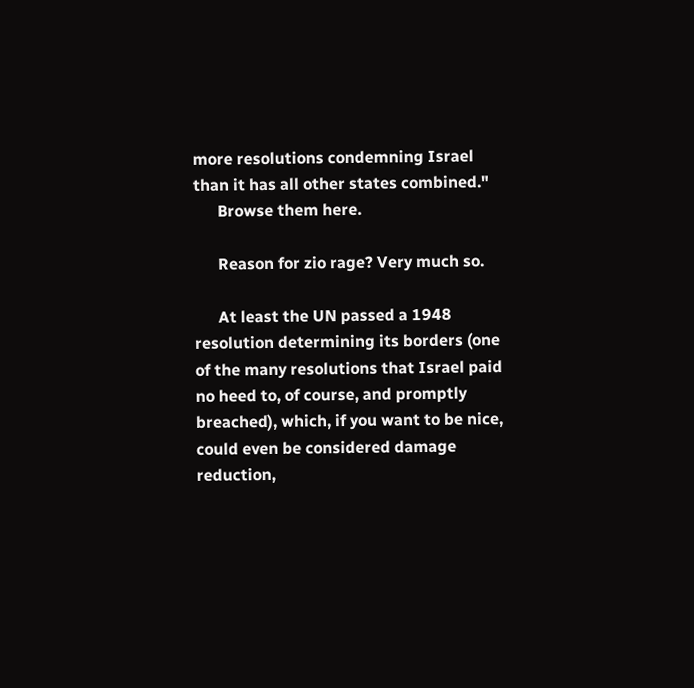more resolutions condemning Israel than it has all other states combined."
      Browse them here.

      Reason for zio rage? Very much so.

      At least the UN passed a 1948 resolution determining its borders (one of the many resolutions that Israel paid no heed to, of course, and promptly breached), which, if you want to be nice, could even be considered damage reduction,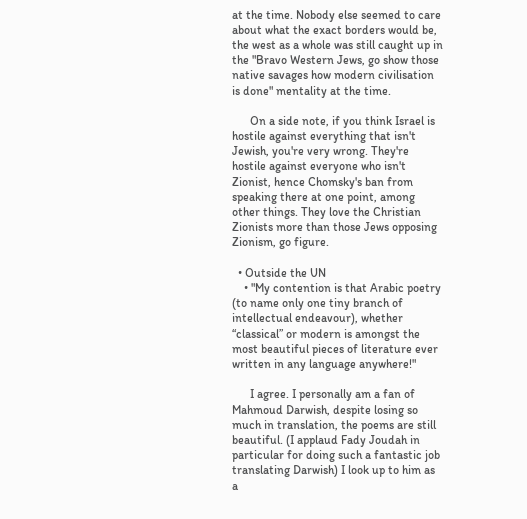at the time. Nobody else seemed to care about what the exact borders would be, the west as a whole was still caught up in the "Bravo Western Jews, go show those native savages how modern civilisation is done" mentality at the time.

      On a side note, if you think Israel is hostile against everything that isn't Jewish, you're very wrong. They're hostile against everyone who isn't Zionist, hence Chomsky's ban from speaking there at one point, among other things. They love the Christian Zionists more than those Jews opposing Zionism, go figure.

  • Outside the UN
    • "My contention is that Arabic poetry (to name only one tiny branch of intellectual endeavour), whether “classical” or modern is amongst the most beautiful pieces of literature ever written in any language anywhere!"

      I agree. I personally am a fan of Mahmoud Darwish, despite losing so much in translation, the poems are still beautiful. (I applaud Fady Joudah in particular for doing such a fantastic job translating Darwish) I look up to him as a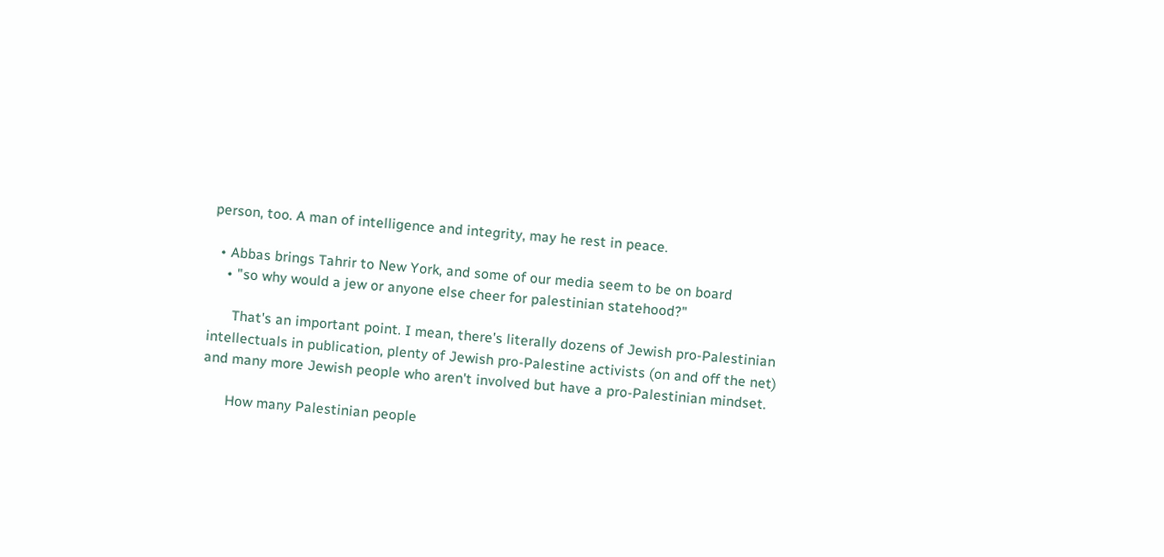person, too. A man of intelligence and integrity, may he rest in peace.

  • Abbas brings Tahrir to New York, and some of our media seem to be on board
    • "so why would a jew or anyone else cheer for palestinian statehood?"

      That's an important point. I mean, there's literally dozens of Jewish pro-Palestinian intellectuals in publication, plenty of Jewish pro-Palestine activists (on and off the net) and many more Jewish people who aren't involved but have a pro-Palestinian mindset.

      How many Palestinian people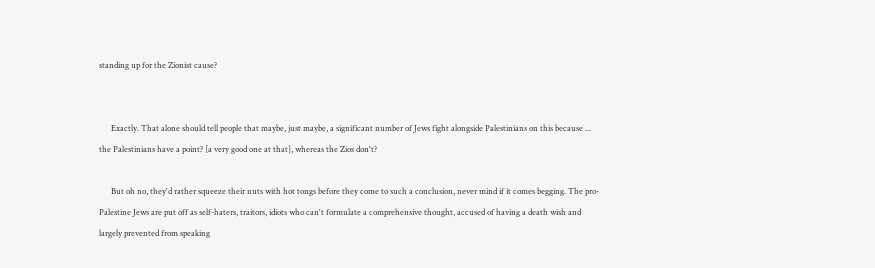standing up for the Zionist cause?


      Exactly. That alone should tell people that maybe, just maybe, a significant number of Jews fight alongside Palestinians on this because ... the Palestinians have a point? [a very good one at that], whereas the Zios don't?

      But oh no, they'd rather squeeze their nuts with hot tongs before they come to such a conclusion, never mind if it comes begging. The pro-Palestine Jews are put off as self-haters, traitors, idiots who can't formulate a comprehensive thought, accused of having a death wish and largely prevented from speaking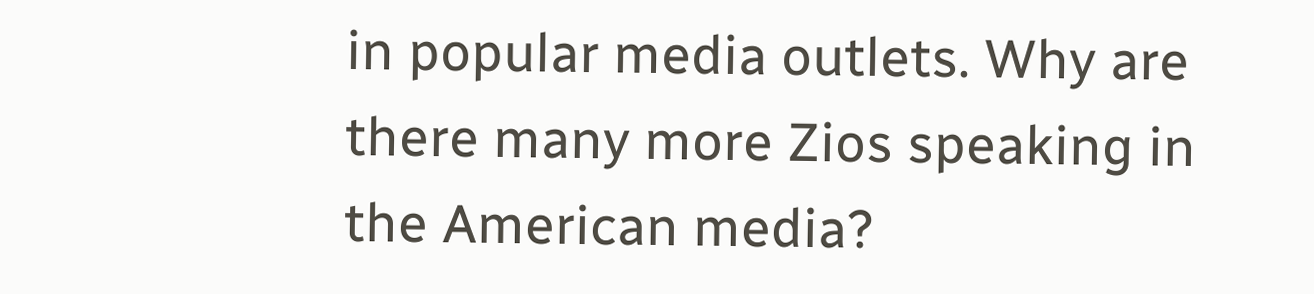in popular media outlets. Why are there many more Zios speaking in the American media?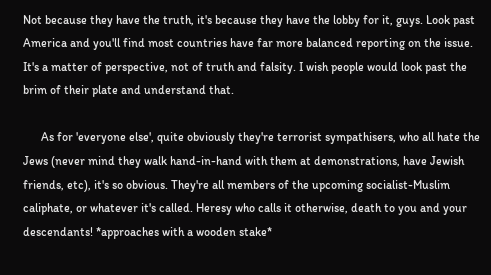Not because they have the truth, it's because they have the lobby for it, guys. Look past America and you'll find most countries have far more balanced reporting on the issue. It's a matter of perspective, not of truth and falsity. I wish people would look past the brim of their plate and understand that.

      As for 'everyone else', quite obviously they're terrorist sympathisers, who all hate the Jews (never mind they walk hand-in-hand with them at demonstrations, have Jewish friends, etc), it's so obvious. They're all members of the upcoming socialist-Muslim caliphate, or whatever it's called. Heresy who calls it otherwise, death to you and your descendants! *approaches with a wooden stake*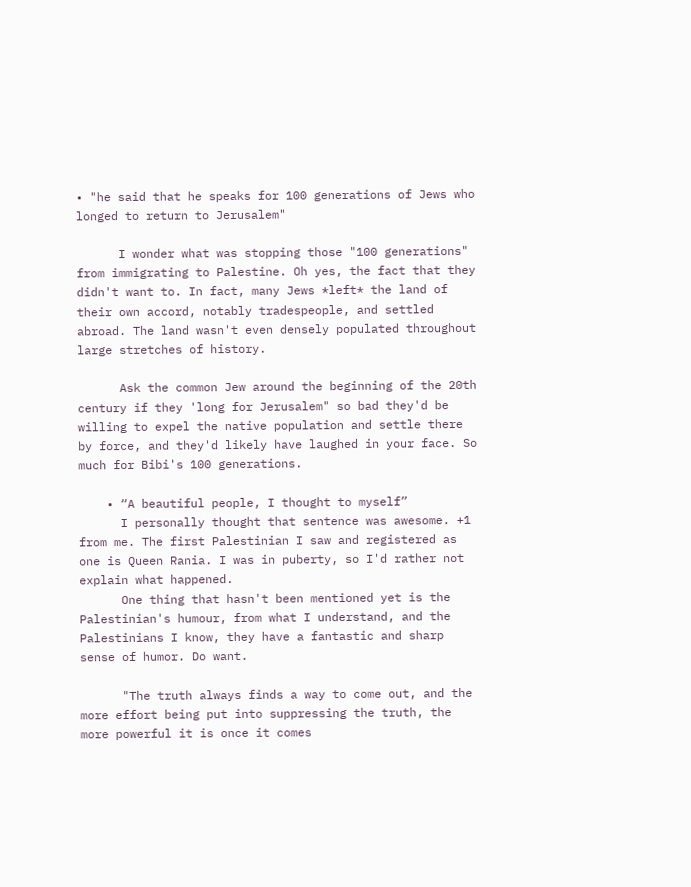• "he said that he speaks for 100 generations of Jews who longed to return to Jerusalem"

      I wonder what was stopping those "100 generations" from immigrating to Palestine. Oh yes, the fact that they didn't want to. In fact, many Jews *left* the land of their own accord, notably tradespeople, and settled abroad. The land wasn't even densely populated throughout large stretches of history.

      Ask the common Jew around the beginning of the 20th century if they 'long for Jerusalem" so bad they'd be willing to expel the native population and settle there by force, and they'd likely have laughed in your face. So much for Bibi's 100 generations.

    • “A beautiful people, I thought to myself”
      I personally thought that sentence was awesome. +1 from me. The first Palestinian I saw and registered as one is Queen Rania. I was in puberty, so I'd rather not explain what happened.
      One thing that hasn't been mentioned yet is the Palestinian's humour, from what I understand, and the Palestinians I know, they have a fantastic and sharp sense of humor. Do want.

      "The truth always finds a way to come out, and the more effort being put into suppressing the truth, the more powerful it is once it comes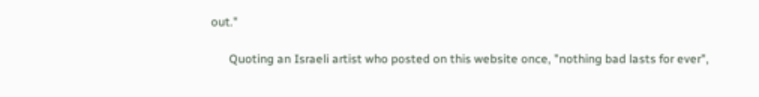out."

      Quoting an Israeli artist who posted on this website once, "nothing bad lasts for ever",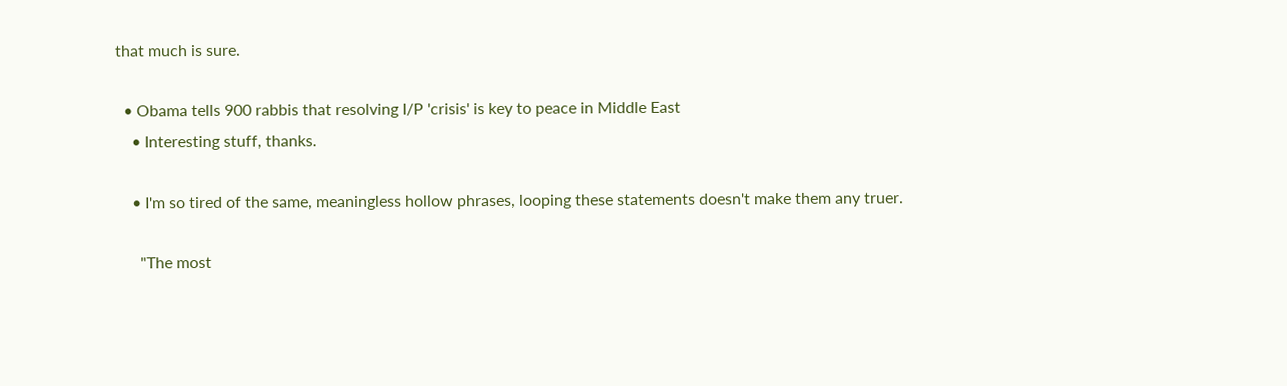that much is sure.

  • Obama tells 900 rabbis that resolving I/P 'crisis' is key to peace in Middle East
    • Interesting stuff, thanks.

    • I'm so tired of the same, meaningless hollow phrases, looping these statements doesn't make them any truer.

      "The most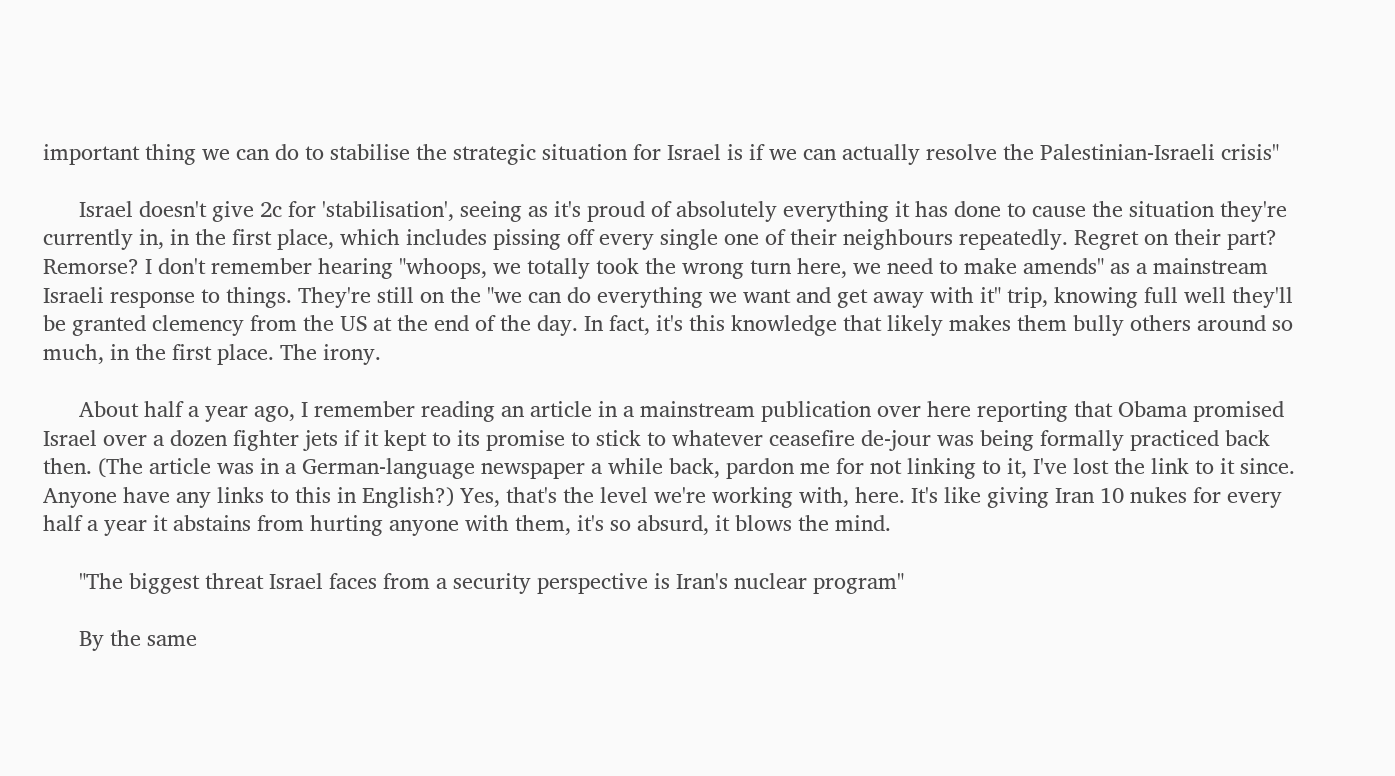important thing we can do to stabilise the strategic situation for Israel is if we can actually resolve the Palestinian-Israeli crisis"

      Israel doesn't give 2c for 'stabilisation', seeing as it's proud of absolutely everything it has done to cause the situation they're currently in, in the first place, which includes pissing off every single one of their neighbours repeatedly. Regret on their part? Remorse? I don't remember hearing "whoops, we totally took the wrong turn here, we need to make amends" as a mainstream Israeli response to things. They're still on the "we can do everything we want and get away with it" trip, knowing full well they'll be granted clemency from the US at the end of the day. In fact, it's this knowledge that likely makes them bully others around so much, in the first place. The irony.

      About half a year ago, I remember reading an article in a mainstream publication over here reporting that Obama promised Israel over a dozen fighter jets if it kept to its promise to stick to whatever ceasefire de-jour was being formally practiced back then. (The article was in a German-language newspaper a while back, pardon me for not linking to it, I've lost the link to it since. Anyone have any links to this in English?) Yes, that's the level we're working with, here. It's like giving Iran 10 nukes for every half a year it abstains from hurting anyone with them, it's so absurd, it blows the mind.

      "The biggest threat Israel faces from a security perspective is Iran's nuclear program"

      By the same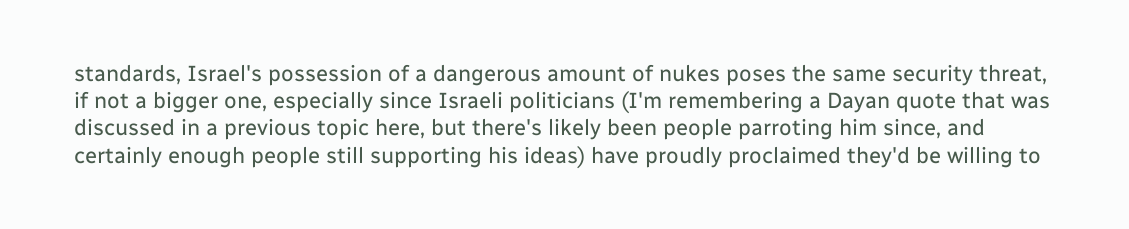standards, Israel's possession of a dangerous amount of nukes poses the same security threat, if not a bigger one, especially since Israeli politicians (I'm remembering a Dayan quote that was discussed in a previous topic here, but there's likely been people parroting him since, and certainly enough people still supporting his ideas) have proudly proclaimed they'd be willing to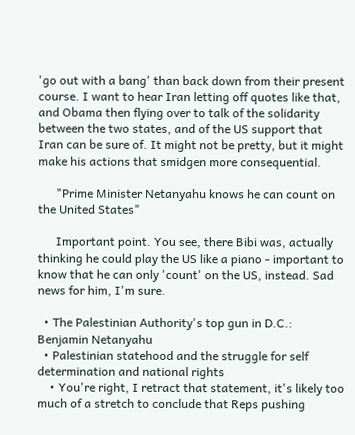'go out with a bang' than back down from their present course. I want to hear Iran letting off quotes like that, and Obama then flying over to talk of the solidarity between the two states, and of the US support that Iran can be sure of. It might not be pretty, but it might make his actions that smidgen more consequential.

      "Prime Minister Netanyahu knows he can count on the United States"

      Important point. You see, there Bibi was, actually thinking he could play the US like a piano - important to know that he can only 'count' on the US, instead. Sad news for him, I'm sure.

  • The Palestinian Authority's top gun in D.C.: Benjamin Netanyahu
  • Palestinian statehood and the struggle for self determination and national rights
    • You're right, I retract that statement, it's likely too much of a stretch to conclude that Reps pushing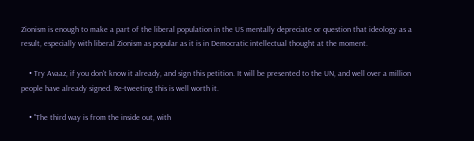Zionism is enough to make a part of the liberal population in the US mentally depreciate or question that ideology as a result, especially with liberal Zionism as popular as it is in Democratic intellectual thought at the moment.

    • Try Avaaz, if you don't know it already, and sign this petition. It will be presented to the UN, and well over a million people have already signed. Re-tweeting this is well worth it.

    • "The third way is from the inside out, with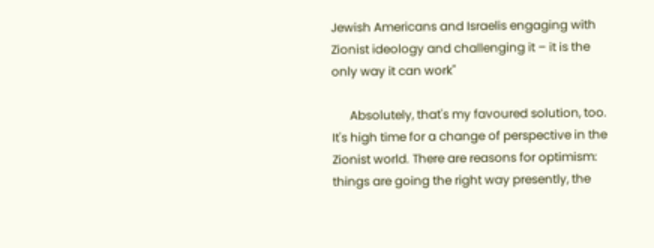Jewish Americans and Israelis engaging with Zionist ideology and challenging it – it is the only way it can work"

      Absolutely, that's my favoured solution, too. It's high time for a change of perspective in the Zionist world. There are reasons for optimism: things are going the right way presently, the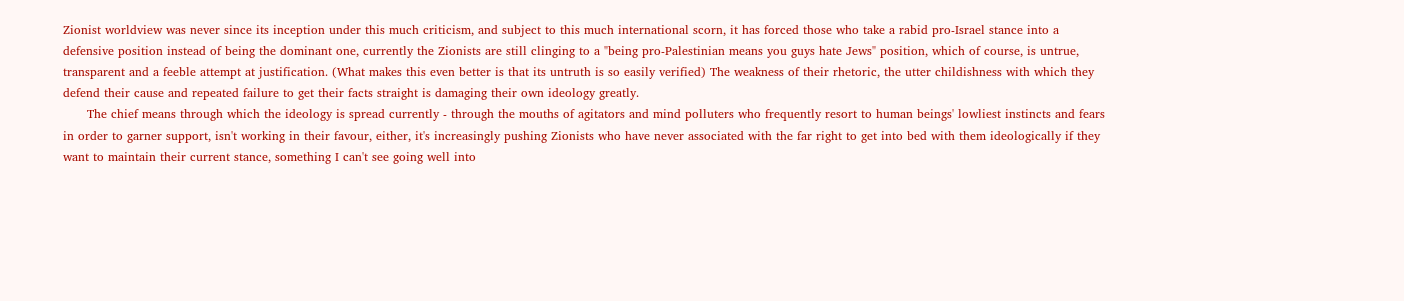Zionist worldview was never since its inception under this much criticism, and subject to this much international scorn, it has forced those who take a rabid pro-Israel stance into a defensive position instead of being the dominant one, currently the Zionists are still clinging to a "being pro-Palestinian means you guys hate Jews" position, which of course, is untrue, transparent and a feeble attempt at justification. (What makes this even better is that its untruth is so easily verified) The weakness of their rhetoric, the utter childishness with which they defend their cause and repeated failure to get their facts straight is damaging their own ideology greatly.
      The chief means through which the ideology is spread currently - through the mouths of agitators and mind polluters who frequently resort to human beings' lowliest instincts and fears in order to garner support, isn't working in their favour, either, it's increasingly pushing Zionists who have never associated with the far right to get into bed with them ideologically if they want to maintain their current stance, something I can't see going well into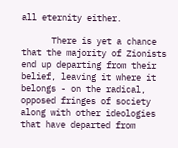all eternity either.

      There is yet a chance that the majority of Zionists end up departing from their belief, leaving it where it belongs - on the radical, opposed fringes of society along with other ideologies that have departed from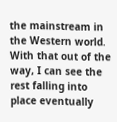the mainstream in the Western world. With that out of the way, I can see the rest falling into place eventually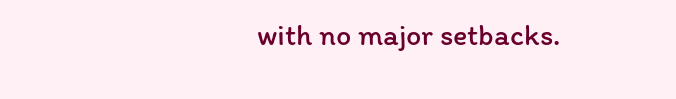with no major setbacks.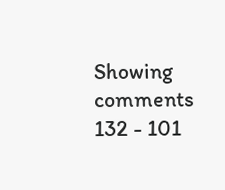Showing comments 132 - 101